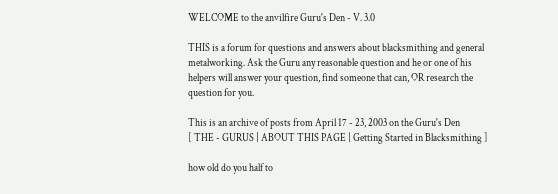WELCOME to the anvilfire Guru's Den - V. 3.0

THIS is a forum for questions and answers about blacksmithing and general metalworking. Ask the Guru any reasonable question and he or one of his helpers will answer your question, find someone that can, OR research the question for you.

This is an archive of posts from April 17 - 23, 2003 on the Guru's Den
[ THE - GURUS | ABOUT THIS PAGE | Getting Started in Blacksmithing ]

how old do you half to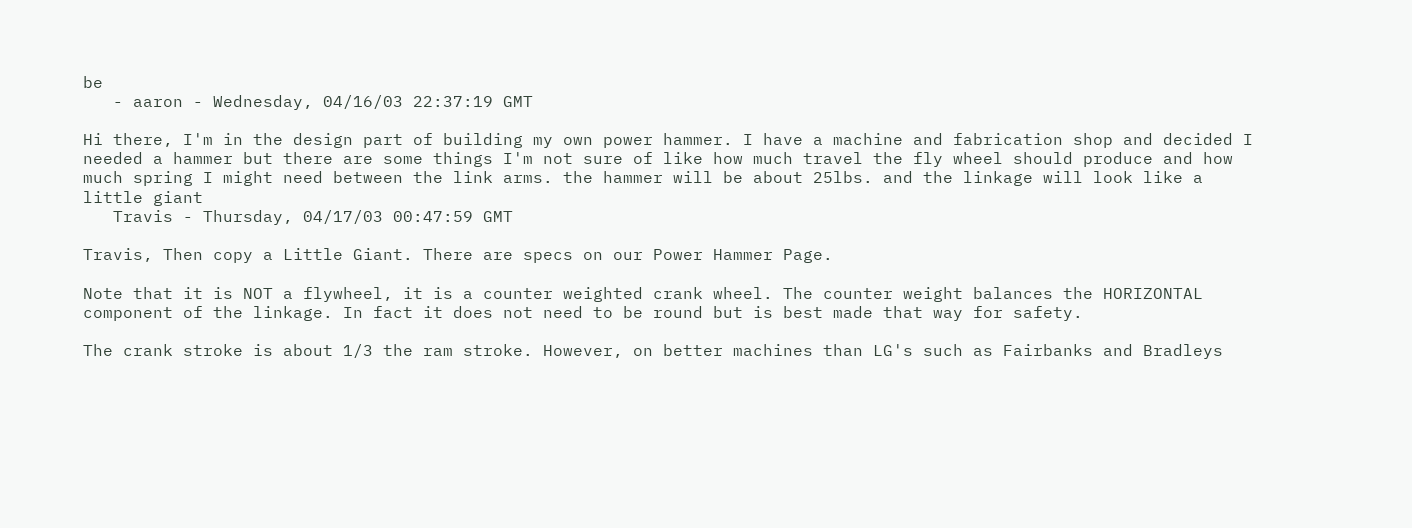be
   - aaron - Wednesday, 04/16/03 22:37:19 GMT

Hi there, I'm in the design part of building my own power hammer. I have a machine and fabrication shop and decided I needed a hammer but there are some things I'm not sure of like how much travel the fly wheel should produce and how much spring I might need between the link arms. the hammer will be about 25lbs. and the linkage will look like a little giant
   Travis - Thursday, 04/17/03 00:47:59 GMT

Travis, Then copy a Little Giant. There are specs on our Power Hammer Page.

Note that it is NOT a flywheel, it is a counter weighted crank wheel. The counter weight balances the HORIZONTAL component of the linkage. In fact it does not need to be round but is best made that way for safety.

The crank stroke is about 1/3 the ram stroke. However, on better machines than LG's such as Fairbanks and Bradleys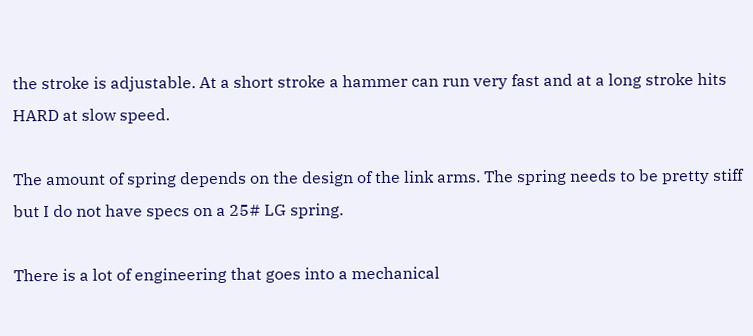the stroke is adjustable. At a short stroke a hammer can run very fast and at a long stroke hits HARD at slow speed.

The amount of spring depends on the design of the link arms. The spring needs to be pretty stiff but I do not have specs on a 25# LG spring.

There is a lot of engineering that goes into a mechanical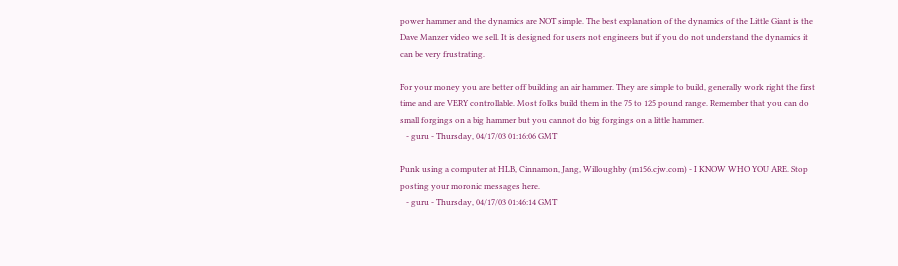power hammer and the dynamics are NOT simple. The best explanation of the dynamics of the Little Giant is the Dave Manzer video we sell. It is designed for users not engineers but if you do not understand the dynamics it can be very frustrating.

For your money you are better off building an air hammer. They are simple to build, generally work right the first time and are VERY controllable. Most folks build them in the 75 to 125 pound range. Remember that you can do small forgings on a big hammer but you cannot do big forgings on a little hammer.
   - guru - Thursday, 04/17/03 01:16:06 GMT

Punk using a computer at HLB, Cinnamon, Jang, Willoughby (m156.cjw.com) - I KNOW WHO YOU ARE. Stop posting your moronic messages here.
   - guru - Thursday, 04/17/03 01:46:14 GMT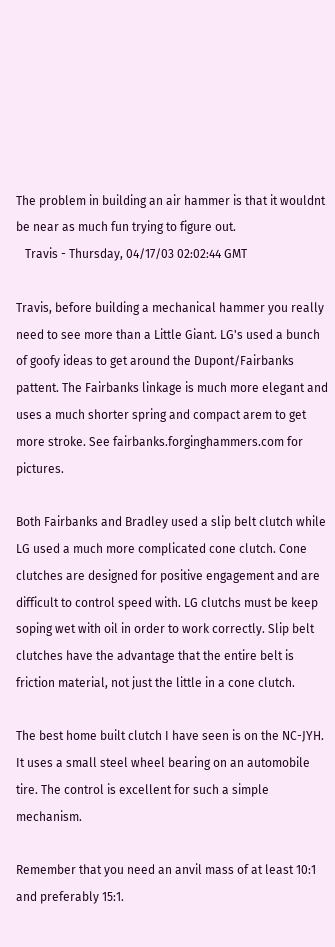The problem in building an air hammer is that it wouldnt be near as much fun trying to figure out.
   Travis - Thursday, 04/17/03 02:02:44 GMT

Travis, before building a mechanical hammer you really need to see more than a Little Giant. LG's used a bunch of goofy ideas to get around the Dupont/Fairbanks pattent. The Fairbanks linkage is much more elegant and uses a much shorter spring and compact arem to get more stroke. See fairbanks.forginghammers.com for pictures.

Both Fairbanks and Bradley used a slip belt clutch while LG used a much more complicated cone clutch. Cone clutches are designed for positive engagement and are difficult to control speed with. LG clutchs must be keep soping wet with oil in order to work correctly. Slip belt clutches have the advantage that the entire belt is friction material, not just the little in a cone clutch.

The best home built clutch I have seen is on the NC-JYH. It uses a small steel wheel bearing on an automobile tire. The control is excellent for such a simple mechanism.

Remember that you need an anvil mass of at least 10:1 and preferably 15:1.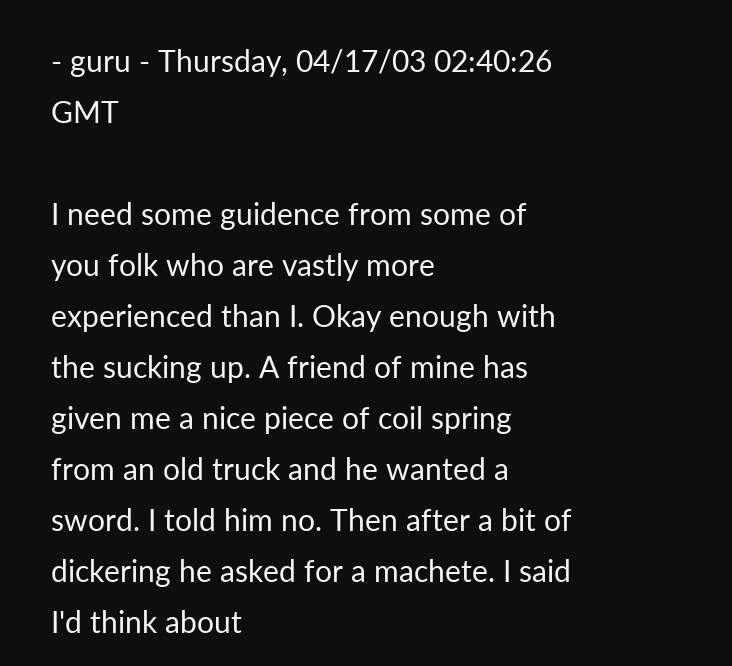- guru - Thursday, 04/17/03 02:40:26 GMT

I need some guidence from some of you folk who are vastly more experienced than I. Okay enough with the sucking up. A friend of mine has given me a nice piece of coil spring from an old truck and he wanted a sword. I told him no. Then after a bit of dickering he asked for a machete. I said I'd think about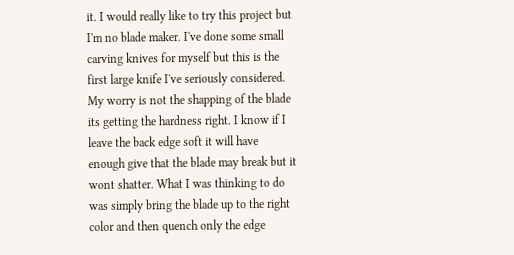it. I would really like to try this project but I'm no blade maker. I've done some small carving knives for myself but this is the first large knife I've seriously considered. My worry is not the shapping of the blade its getting the hardness right. I know if I leave the back edge soft it will have enough give that the blade may break but it wont shatter. What I was thinking to do was simply bring the blade up to the right color and then quench only the edge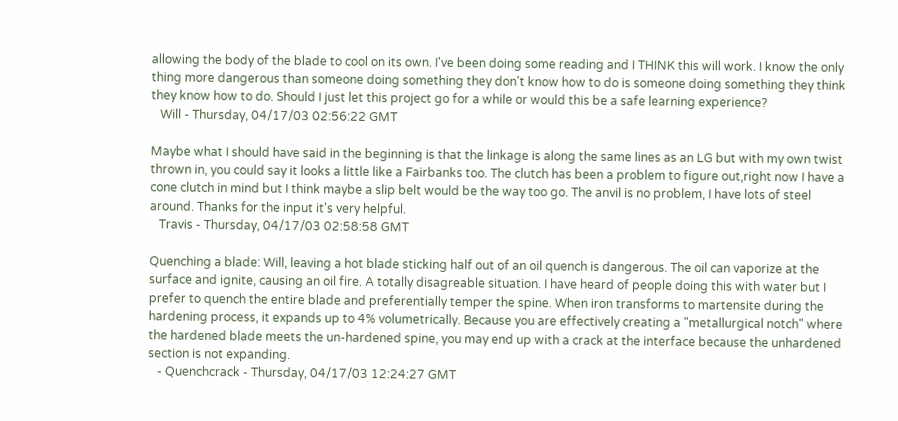allowing the body of the blade to cool on its own. I've been doing some reading and I THINK this will work. I know the only thing more dangerous than someone doing something they don't know how to do is someone doing something they think they know how to do. Should I just let this project go for a while or would this be a safe learning experience?
   Will - Thursday, 04/17/03 02:56:22 GMT

Maybe what I should have said in the beginning is that the linkage is along the same lines as an LG but with my own twist thrown in, you could say it looks a little like a Fairbanks too. The clutch has been a problem to figure out,right now I have a cone clutch in mind but I think maybe a slip belt would be the way too go. The anvil is no problem, I have lots of steel around. Thanks for the input it's very helpful.
   Travis - Thursday, 04/17/03 02:58:58 GMT

Quenching a blade: Will, leaving a hot blade sticking half out of an oil quench is dangerous. The oil can vaporize at the surface and ignite, causing an oil fire. A totally disagreable situation. I have heard of people doing this with water but I prefer to quench the entire blade and preferentially temper the spine. When iron transforms to martensite during the hardening process, it expands up to 4% volumetrically. Because you are effectively creating a "metallurgical notch" where the hardened blade meets the un-hardened spine, you may end up with a crack at the interface because the unhardened section is not expanding.
   - Quenchcrack - Thursday, 04/17/03 12:24:27 GMT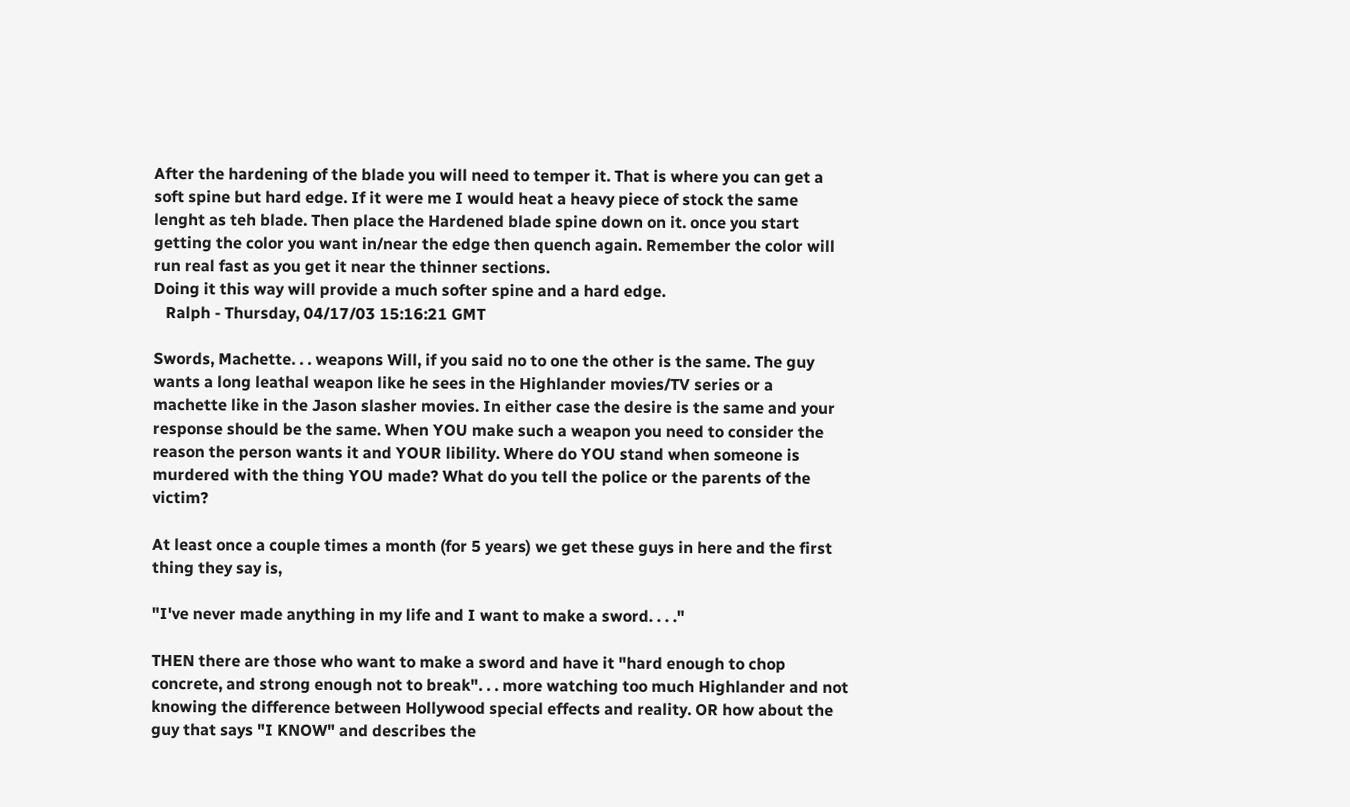After the hardening of the blade you will need to temper it. That is where you can get a soft spine but hard edge. If it were me I would heat a heavy piece of stock the same lenght as teh blade. Then place the Hardened blade spine down on it. once you start getting the color you want in/near the edge then quench again. Remember the color will run real fast as you get it near the thinner sections.
Doing it this way will provide a much softer spine and a hard edge.
   Ralph - Thursday, 04/17/03 15:16:21 GMT

Swords, Machette. . . weapons Will, if you said no to one the other is the same. The guy wants a long leathal weapon like he sees in the Highlander movies/TV series or a machette like in the Jason slasher movies. In either case the desire is the same and your response should be the same. When YOU make such a weapon you need to consider the reason the person wants it and YOUR libility. Where do YOU stand when someone is murdered with the thing YOU made? What do you tell the police or the parents of the victim?

At least once a couple times a month (for 5 years) we get these guys in here and the first thing they say is,

"I've never made anything in my life and I want to make a sword. . . ."

THEN there are those who want to make a sword and have it "hard enough to chop concrete, and strong enough not to break". . . more watching too much Highlander and not knowing the difference between Hollywood special effects and reality. OR how about the guy that says "I KNOW" and describes the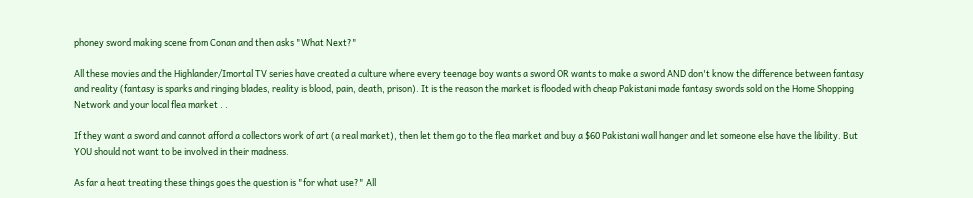phoney sword making scene from Conan and then asks "What Next?"

All these movies and the Highlander/Imortal TV series have created a culture where every teenage boy wants a sword OR wants to make a sword AND don't know the difference between fantasy and reality (fantasy is sparks and ringing blades, reality is blood, pain, death, prison). It is the reason the market is flooded with cheap Pakistani made fantasy swords sold on the Home Shopping Network and your local flea market . .

If they want a sword and cannot afford a collectors work of art (a real market), then let them go to the flea market and buy a $60 Pakistani wall hanger and let someone else have the libility. But YOU should not want to be involved in their madness.

As far a heat treating these things goes the question is "for what use?" All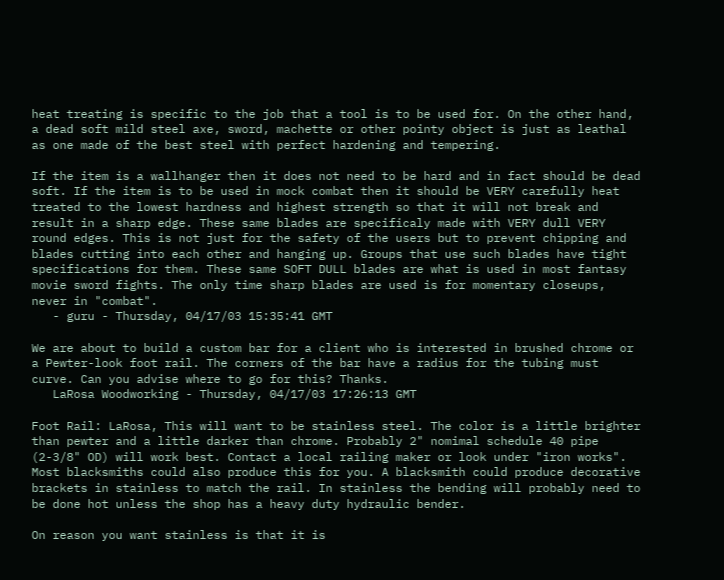heat treating is specific to the job that a tool is to be used for. On the other hand, a dead soft mild steel axe, sword, machette or other pointy object is just as leathal as one made of the best steel with perfect hardening and tempering.

If the item is a wallhanger then it does not need to be hard and in fact should be dead soft. If the item is to be used in mock combat then it should be VERY carefully heat treated to the lowest hardness and highest strength so that it will not break and result in a sharp edge. These same blades are specificaly made with VERY dull VERY round edges. This is not just for the safety of the users but to prevent chipping and blades cutting into each other and hanging up. Groups that use such blades have tight specifications for them. These same SOFT DULL blades are what is used in most fantasy movie sword fights. The only time sharp blades are used is for momentary closeups, never in "combat".
   - guru - Thursday, 04/17/03 15:35:41 GMT

We are about to build a custom bar for a client who is interested in brushed chrome or a Pewter-look foot rail. The corners of the bar have a radius for the tubing must curve. Can you advise where to go for this? Thanks.
   LaRosa Woodworking - Thursday, 04/17/03 17:26:13 GMT

Foot Rail: LaRosa, This will want to be stainless steel. The color is a little brighter than pewter and a little darker than chrome. Probably 2" nomimal schedule 40 pipe (2-3/8" OD) will work best. Contact a local railing maker or look under "iron works". Most blacksmiths could also produce this for you. A blacksmith could produce decorative brackets in stainless to match the rail. In stainless the bending will probably need to be done hot unless the shop has a heavy duty hydraulic bender.

On reason you want stainless is that it is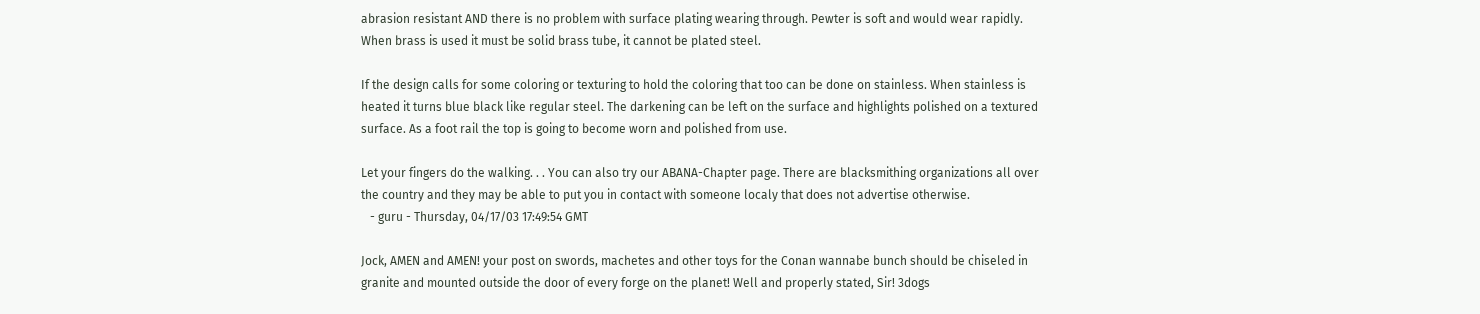abrasion resistant AND there is no problem with surface plating wearing through. Pewter is soft and would wear rapidly. When brass is used it must be solid brass tube, it cannot be plated steel.

If the design calls for some coloring or texturing to hold the coloring that too can be done on stainless. When stainless is heated it turns blue black like regular steel. The darkening can be left on the surface and highlights polished on a textured surface. As a foot rail the top is going to become worn and polished from use.

Let your fingers do the walking. . . You can also try our ABANA-Chapter page. There are blacksmithing organizations all over the country and they may be able to put you in contact with someone localy that does not advertise otherwise.
   - guru - Thursday, 04/17/03 17:49:54 GMT

Jock, AMEN and AMEN! your post on swords, machetes and other toys for the Conan wannabe bunch should be chiseled in granite and mounted outside the door of every forge on the planet! Well and properly stated, Sir! 3dogs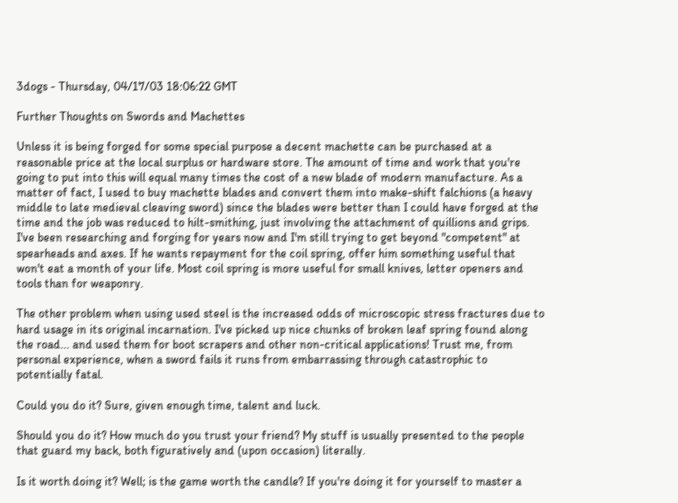3dogs - Thursday, 04/17/03 18:06:22 GMT

Further Thoughts on Swords and Machettes

Unless it is being forged for some special purpose a decent machette can be purchased at a reasonable price at the local surplus or hardware store. The amount of time and work that you're going to put into this will equal many times the cost of a new blade of modern manufacture. As a matter of fact, I used to buy machette blades and convert them into make-shift falchions (a heavy middle to late medieval cleaving sword) since the blades were better than I could have forged at the time and the job was reduced to hilt-smithing, just involving the attachment of quillions and grips. I've been researching and forging for years now and I'm still trying to get beyond "competent" at spearheads and axes. If he wants repayment for the coil spring, offer him something useful that won't eat a month of your life. Most coil spring is more useful for small knives, letter openers and tools than for weaponry.

The other problem when using used steel is the increased odds of microscopic stress fractures due to hard usage in its original incarnation. I've picked up nice chunks of broken leaf spring found along the road... and used them for boot scrapers and other non-critical applications! Trust me, from personal experience, when a sword fails it runs from embarrassing through catastrophic to potentially fatal.

Could you do it? Sure, given enough time, talent and luck.

Should you do it? How much do you trust your friend? My stuff is usually presented to the people that guard my back, both figuratively and (upon occasion) literally.

Is it worth doing it? Well; is the game worth the candle? If you're doing it for yourself to master a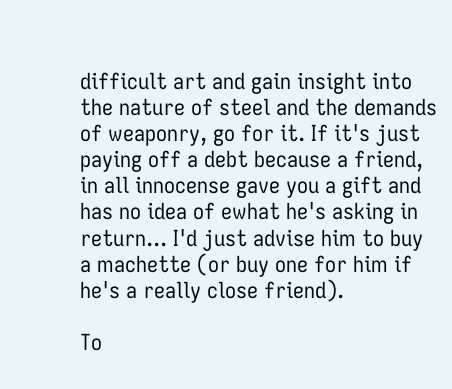difficult art and gain insight into the nature of steel and the demands of weaponry, go for it. If it's just paying off a debt because a friend, in all innocense gave you a gift and has no idea of ewhat he's asking in return... I'd just advise him to buy a machette (or buy one for him if he's a really close friend).

To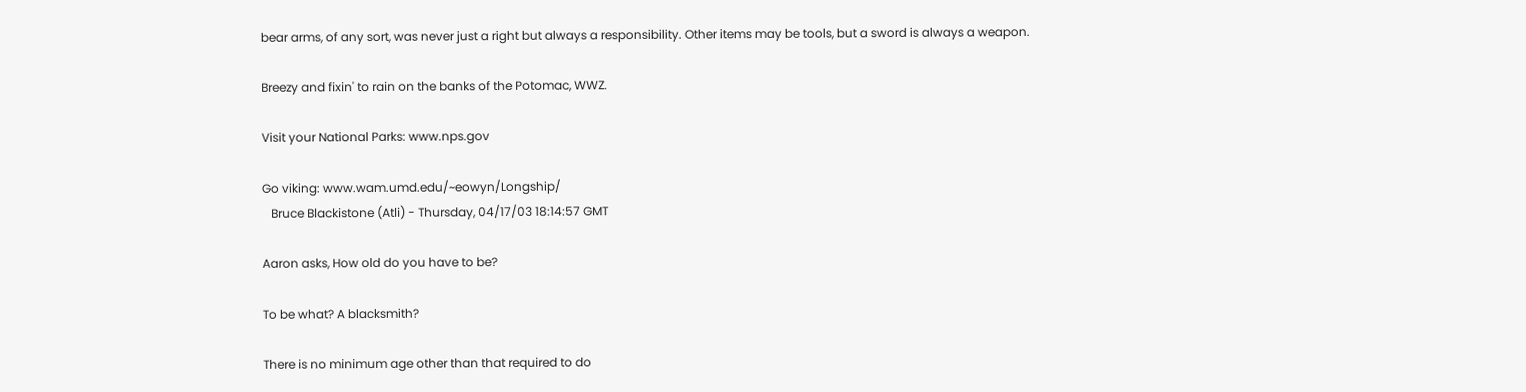bear arms, of any sort, was never just a right but always a responsibility. Other items may be tools, but a sword is always a weapon.

Breezy and fixin' to rain on the banks of the Potomac, WWZ.

Visit your National Parks: www.nps.gov

Go viking: www.wam.umd.edu/~eowyn/Longship/
   Bruce Blackistone (Atli) - Thursday, 04/17/03 18:14:57 GMT

Aaron asks, How old do you have to be?

To be what? A blacksmith?

There is no minimum age other than that required to do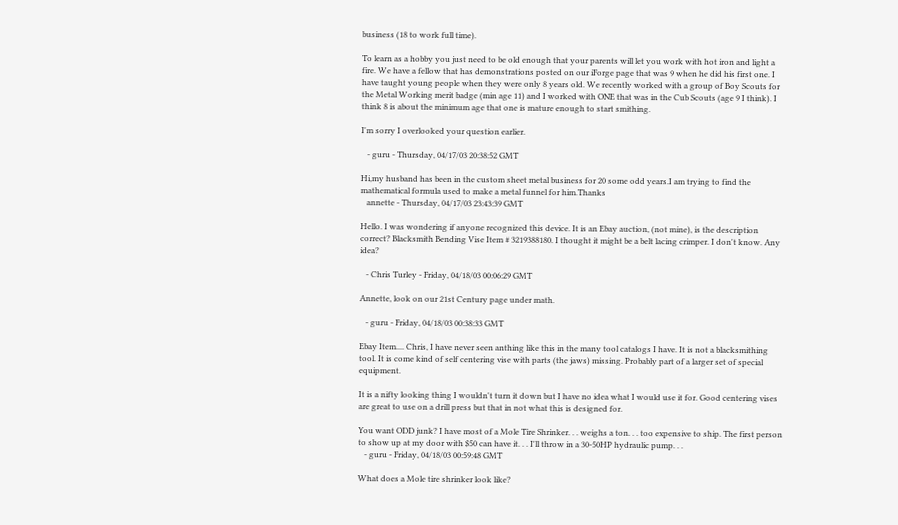business (18 to work full time).

To learn as a hobby you just need to be old enough that your parents will let you work with hot iron and light a fire. We have a fellow that has demonstrations posted on our iForge page that was 9 when he did his first one. I have taught young people when they were only 8 years old. We recently worked with a group of Boy Scouts for the Metal Working merit badge (min age 11) and I worked with ONE that was in the Cub Scouts (age 9 I think). I think 8 is about the minimum age that one is mature enough to start smithing.

I'm sorry I overlooked your question earlier.

   - guru - Thursday, 04/17/03 20:38:52 GMT

Hi,my husband has been in the custom sheet metal business for 20 some odd years.I am trying to find the mathematical formula used to make a metal funnel for him.Thanks
   annette - Thursday, 04/17/03 23:43:39 GMT

Hello. I was wondering if anyone recognized this device. It is an Ebay auction, (not mine), is the description correct? Blacksmith Bending Vise Item # 3219388180. I thought it might be a belt lacing crimper. I don't know. Any idea?

   - Chris Turley - Friday, 04/18/03 00:06:29 GMT

Annette, look on our 21st Century page under math.

   - guru - Friday, 04/18/03 00:38:33 GMT

Ebay Item.... Chris, I have never seen anthing like this in the many tool catalogs I have. It is not a blacksmithing tool. It is come kind of self centering vise with parts (the jaws) missing. Probably part of a larger set of special equipment.

It is a nifty looking thing I wouldn't turn it down but I have no idea what I would use it for. Good centering vises are great to use on a drill press but that in not what this is designed for.

You want ODD junk? I have most of a Mole Tire Shrinker. . . weighs a ton. . . too expensive to ship. The first person to show up at my door with $50 can have it. . . I'll throw in a 30-50HP hydraulic pump. . .
   - guru - Friday, 04/18/03 00:59:48 GMT

What does a Mole tire shrinker look like?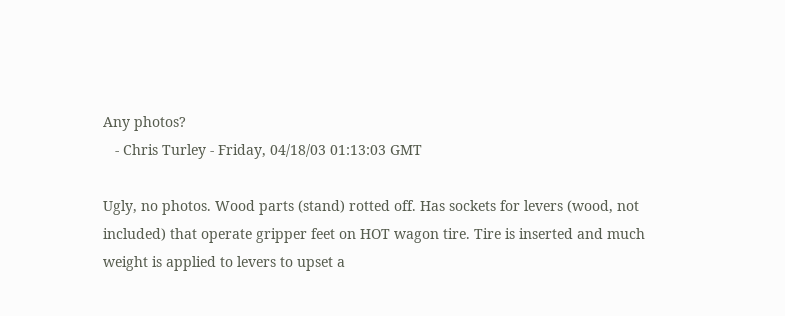Any photos?
   - Chris Turley - Friday, 04/18/03 01:13:03 GMT

Ugly, no photos. Wood parts (stand) rotted off. Has sockets for levers (wood, not included) that operate gripper feet on HOT wagon tire. Tire is inserted and much weight is applied to levers to upset a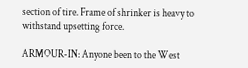section of tire. Frame of shrinker is heavy to withstand upsetting force.

ARMOUR-IN: Anyone been to the West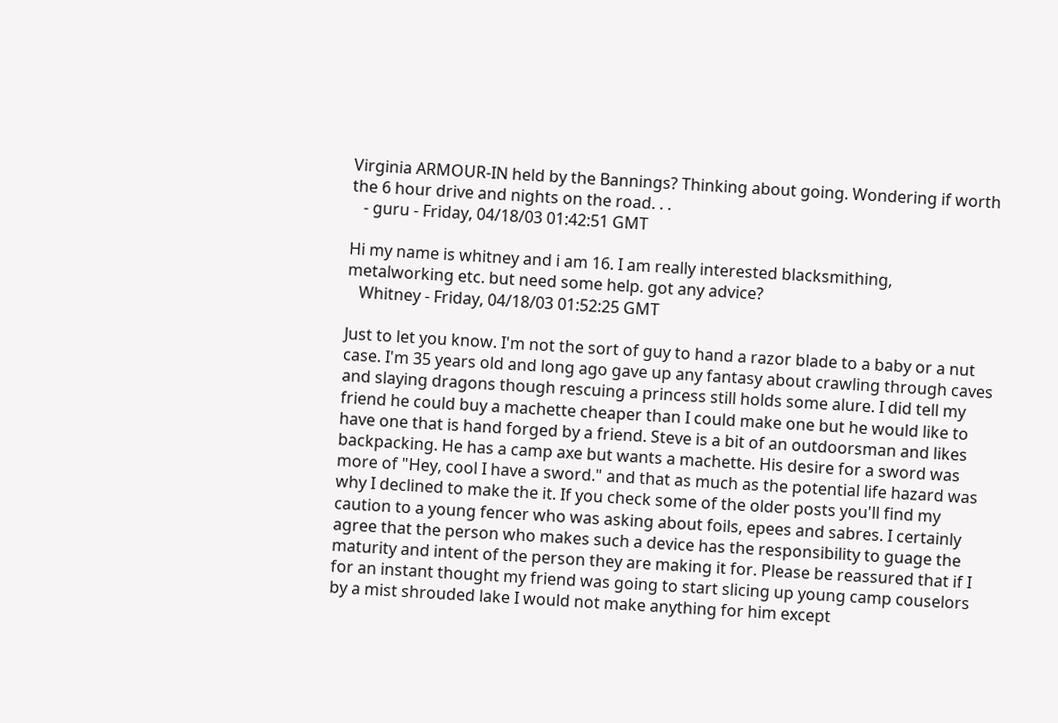Virginia ARMOUR-IN held by the Bannings? Thinking about going. Wondering if worth the 6 hour drive and nights on the road. . .
   - guru - Friday, 04/18/03 01:42:51 GMT

Hi my name is whitney and i am 16. I am really interested blacksmithing, metalworking etc. but need some help. got any advice?
   Whitney - Friday, 04/18/03 01:52:25 GMT

Just to let you know. I'm not the sort of guy to hand a razor blade to a baby or a nut case. I'm 35 years old and long ago gave up any fantasy about crawling through caves and slaying dragons though rescuing a princess still holds some alure. I did tell my friend he could buy a machette cheaper than I could make one but he would like to have one that is hand forged by a friend. Steve is a bit of an outdoorsman and likes backpacking. He has a camp axe but wants a machette. His desire for a sword was more of "Hey, cool I have a sword." and that as much as the potential life hazard was why I declined to make the it. If you check some of the older posts you'll find my caution to a young fencer who was asking about foils, epees and sabres. I certainly agree that the person who makes such a device has the responsibility to guage the maturity and intent of the person they are making it for. Please be reassured that if I for an instant thought my friend was going to start slicing up young camp couselors by a mist shrouded lake I would not make anything for him except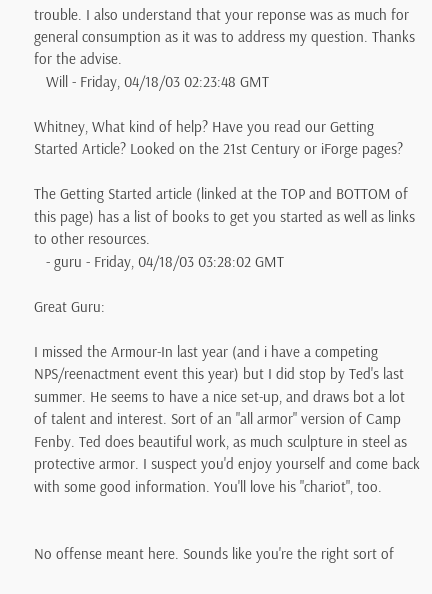trouble. I also understand that your reponse was as much for general consumption as it was to address my question. Thanks for the advise.
   Will - Friday, 04/18/03 02:23:48 GMT

Whitney, What kind of help? Have you read our Getting Started Article? Looked on the 21st Century or iForge pages?

The Getting Started article (linked at the TOP and BOTTOM of this page) has a list of books to get you started as well as links to other resources.
   - guru - Friday, 04/18/03 03:28:02 GMT

Great Guru:

I missed the Armour-In last year (and i have a competing NPS/reenactment event this year) but I did stop by Ted's last summer. He seems to have a nice set-up, and draws bot a lot of talent and interest. Sort of an "all armor" version of Camp Fenby. Ted does beautiful work, as much sculpture in steel as protective armor. I suspect you'd enjoy yourself and come back with some good information. You'll love his "chariot", too.


No offense meant here. Sounds like you're the right sort of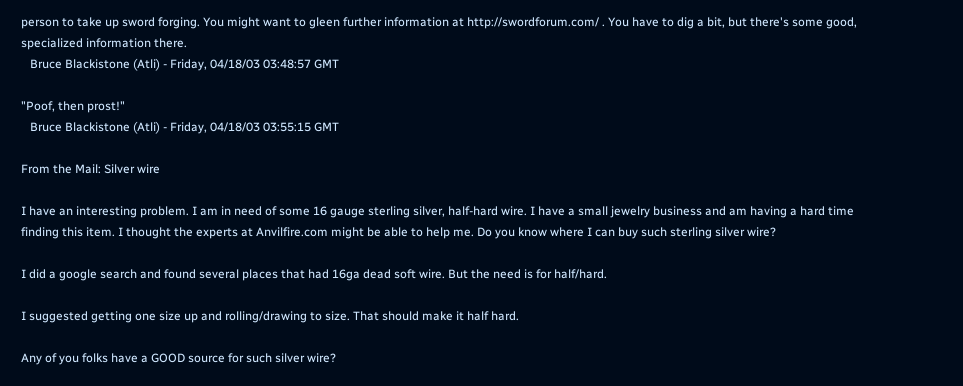person to take up sword forging. You might want to gleen further information at http://swordforum.com/ . You have to dig a bit, but there's some good, specialized information there.
   Bruce Blackistone (Atli) - Friday, 04/18/03 03:48:57 GMT

"Poof, then prost!"
   Bruce Blackistone (Atli) - Friday, 04/18/03 03:55:15 GMT

From the Mail: Silver wire

I have an interesting problem. I am in need of some 16 gauge sterling silver, half-hard wire. I have a small jewelry business and am having a hard time finding this item. I thought the experts at Anvilfire.com might be able to help me. Do you know where I can buy such sterling silver wire?

I did a google search and found several places that had 16ga dead soft wire. But the need is for half/hard.

I suggested getting one size up and rolling/drawing to size. That should make it half hard.

Any of you folks have a GOOD source for such silver wire?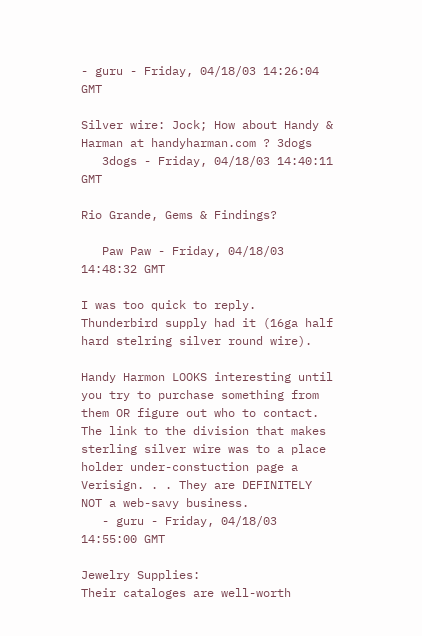- guru - Friday, 04/18/03 14:26:04 GMT

Silver wire: Jock; How about Handy & Harman at handyharman.com ? 3dogs
   3dogs - Friday, 04/18/03 14:40:11 GMT

Rio Grande, Gems & Findings?

   Paw Paw - Friday, 04/18/03 14:48:32 GMT

I was too quick to reply. Thunderbird supply had it (16ga half hard stelring silver round wire).

Handy Harmon LOOKS interesting until you try to purchase something from them OR figure out who to contact. The link to the division that makes sterling silver wire was to a place holder under-constuction page a Verisign. . . They are DEFINITELY NOT a web-savy business.
   - guru - Friday, 04/18/03 14:55:00 GMT

Jewelry Supplies:
Their cataloges are well-worth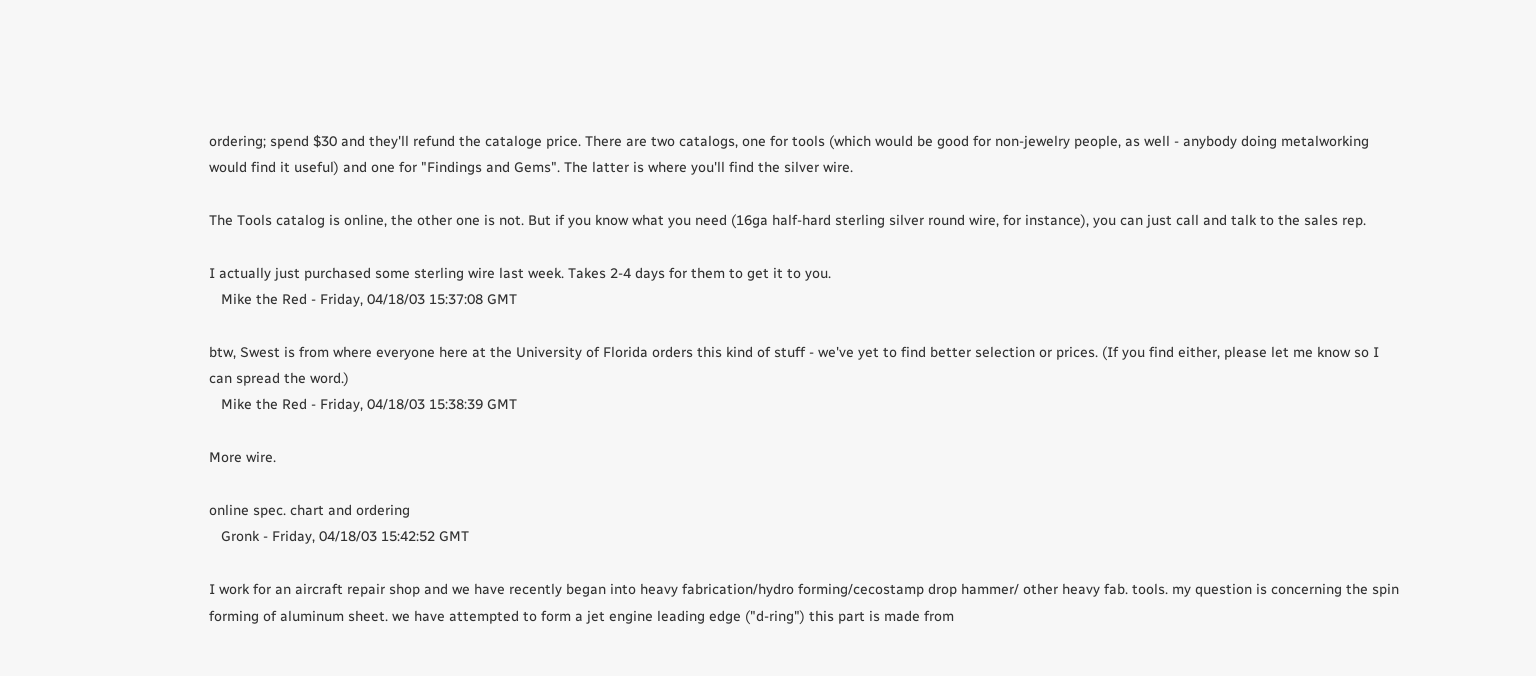ordering; spend $30 and they'll refund the cataloge price. There are two catalogs, one for tools (which would be good for non-jewelry people, as well - anybody doing metalworking would find it useful) and one for "Findings and Gems". The latter is where you'll find the silver wire.

The Tools catalog is online, the other one is not. But if you know what you need (16ga half-hard sterling silver round wire, for instance), you can just call and talk to the sales rep.

I actually just purchased some sterling wire last week. Takes 2-4 days for them to get it to you.
   Mike the Red - Friday, 04/18/03 15:37:08 GMT

btw, Swest is from where everyone here at the University of Florida orders this kind of stuff - we've yet to find better selection or prices. (If you find either, please let me know so I can spread the word.)
   Mike the Red - Friday, 04/18/03 15:38:39 GMT

More wire.

online spec. chart and ordering
   Gronk - Friday, 04/18/03 15:42:52 GMT

I work for an aircraft repair shop and we have recently began into heavy fabrication/hydro forming/cecostamp drop hammer/ other heavy fab. tools. my question is concerning the spin forming of aluminum sheet. we have attempted to form a jet engine leading edge ("d-ring") this part is made from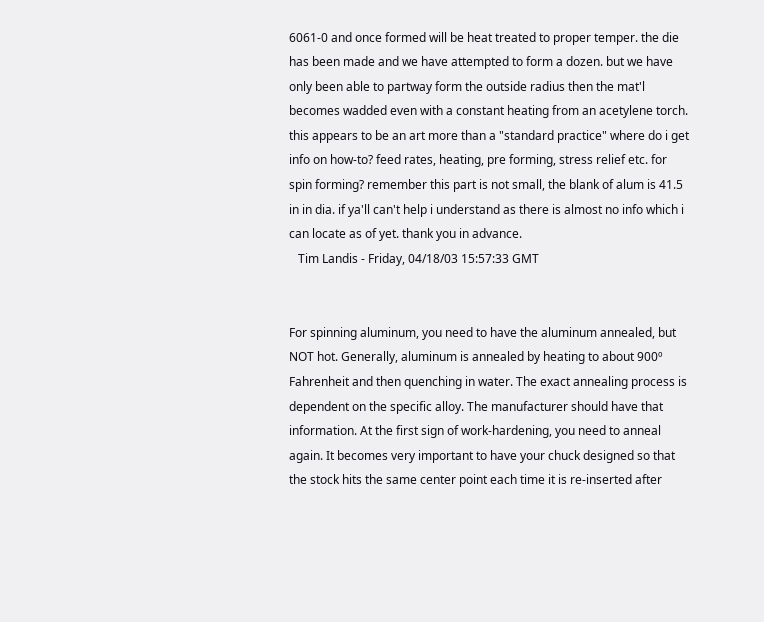6061-0 and once formed will be heat treated to proper temper. the die has been made and we have attempted to form a dozen. but we have only been able to partway form the outside radius then the mat'l becomes wadded even with a constant heating from an acetylene torch. this appears to be an art more than a "standard practice" where do i get info on how-to? feed rates, heating, pre forming, stress relief etc. for spin forming? remember this part is not small, the blank of alum is 41.5 in in dia. if ya'll can't help i understand as there is almost no info which i can locate as of yet. thank you in advance.
   Tim Landis - Friday, 04/18/03 15:57:33 GMT


For spinning aluminum, you need to have the aluminum annealed, but NOT hot. Generally, aluminum is annealed by heating to about 900º Fahrenheit and then quenching in water. The exact annealing process is dependent on the specific alloy. The manufacturer should have that information. At the first sign of work-hardening, you need to anneal again. It becomes very important to have your chuck designed so that the stock hits the same center point each time it is re-inserted after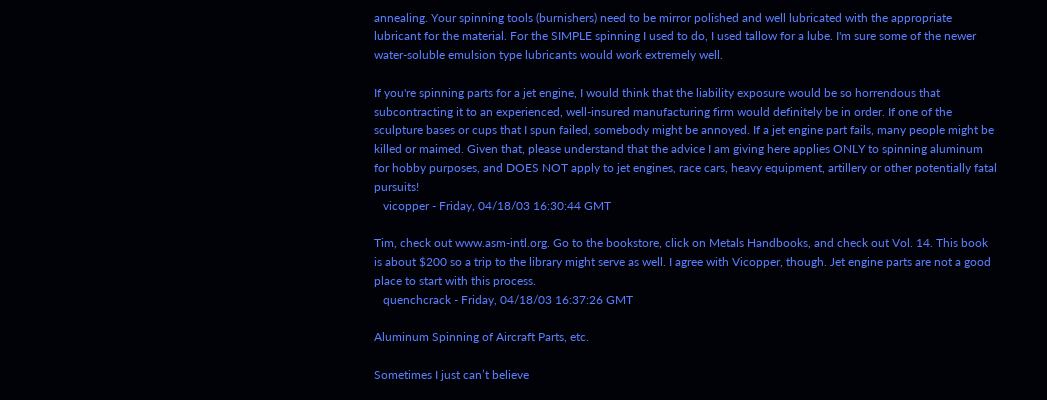annealing. Your spinning tools (burnishers) need to be mirror polished and well lubricated with the appropriate lubricant for the material. For the SIMPLE spinning I used to do, I used tallow for a lube. I'm sure some of the newer water-soluble emulsion type lubricants would work extremely well.

If you're spinning parts for a jet engine, I would think that the liability exposure would be so horrendous that subcontracting it to an experienced, well-insured manufacturing firm would definitely be in order. If one of the sculpture bases or cups that I spun failed, somebody might be annoyed. If a jet engine part fails, many people might be killed or maimed. Given that, please understand that the advice I am giving here applies ONLY to spinning aluminum for hobby purposes, and DOES NOT apply to jet engines, race cars, heavy equipment, artillery or other potentially fatal pursuits!
   vicopper - Friday, 04/18/03 16:30:44 GMT

Tim, check out www.asm-intl.org. Go to the bookstore, click on Metals Handbooks, and check out Vol. 14. This book is about $200 so a trip to the library might serve as well. I agree with Vicopper, though. Jet engine parts are not a good place to start with this process.
   quenchcrack - Friday, 04/18/03 16:37:26 GMT

Aluminum Spinning of Aircraft Parts, etc.

Sometimes I just can’t believe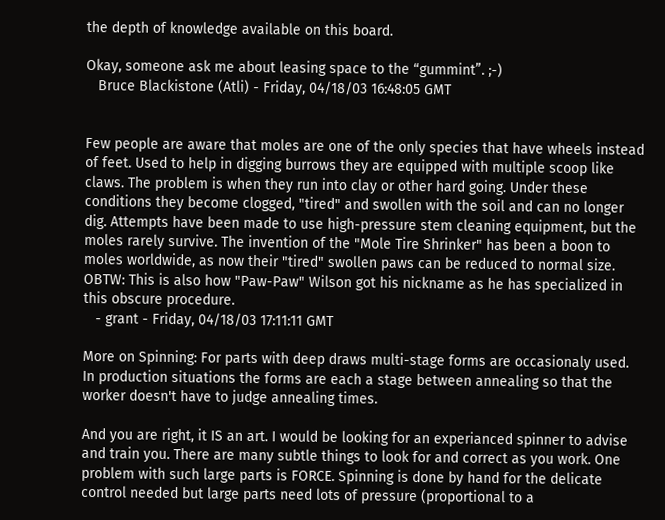the depth of knowledge available on this board.

Okay, someone ask me about leasing space to the “gummint”. ;-)
   Bruce Blackistone (Atli) - Friday, 04/18/03 16:48:05 GMT


Few people are aware that moles are one of the only species that have wheels instead of feet. Used to help in digging burrows they are equipped with multiple scoop like claws. The problem is when they run into clay or other hard going. Under these conditions they become clogged, "tired" and swollen with the soil and can no longer dig. Attempts have been made to use high-pressure stem cleaning equipment, but the moles rarely survive. The invention of the "Mole Tire Shrinker" has been a boon to moles worldwide, as now their "tired" swollen paws can be reduced to normal size. OBTW: This is also how "Paw-Paw" Wilson got his nickname as he has specialized in this obscure procedure.
   - grant - Friday, 04/18/03 17:11:11 GMT

More on Spinning: For parts with deep draws multi-stage forms are occasionaly used. In production situations the forms are each a stage between annealing so that the worker doesn't have to judge annealing times.

And you are right, it IS an art. I would be looking for an experianced spinner to advise and train you. There are many subtle things to look for and correct as you work. One problem with such large parts is FORCE. Spinning is done by hand for the delicate control needed but large parts need lots of pressure (proportional to a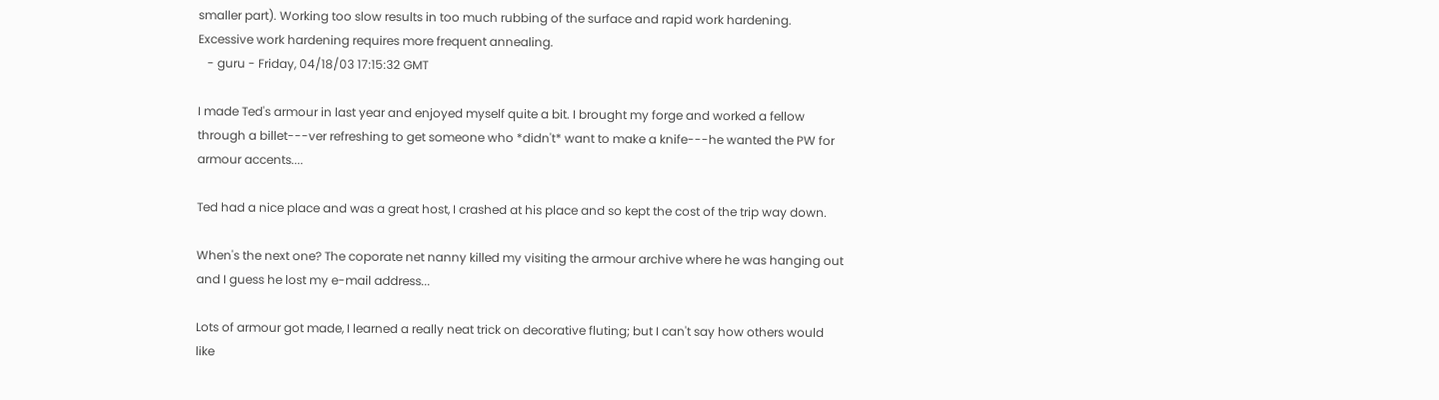smaller part). Working too slow results in too much rubbing of the surface and rapid work hardening. Excessive work hardening requires more frequent annealing.
   - guru - Friday, 04/18/03 17:15:32 GMT

I made Ted's armour in last year and enjoyed myself quite a bit. I brought my forge and worked a fellow through a billet---ver refreshing to get someone who *didn't* want to make a knife---he wanted the PW for armour accents....

Ted had a nice place and was a great host, I crashed at his place and so kept the cost of the trip way down.

When's the next one? The coporate net nanny killed my visiting the armour archive where he was hanging out and I guess he lost my e-mail address...

Lots of armour got made, I learned a really neat trick on decorative fluting; but I can't say how others would like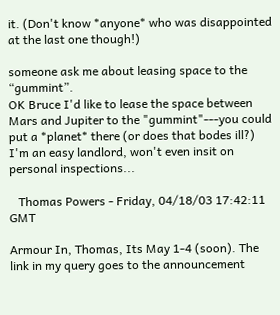it. (Don't know *anyone* who was disappointed at the last one though!)

someone ask me about leasing space to the “gummint”.
OK Bruce I'd like to lease the space between Mars and Jupiter to the "gummint"---you could put a *planet* there (or does that bodes ill?) I'm an easy landlord, won't even insit on personal inspections...

   Thomas Powers - Friday, 04/18/03 17:42:11 GMT

Armour In, Thomas, Its May 1-4 (soon). The link in my query goes to the announcement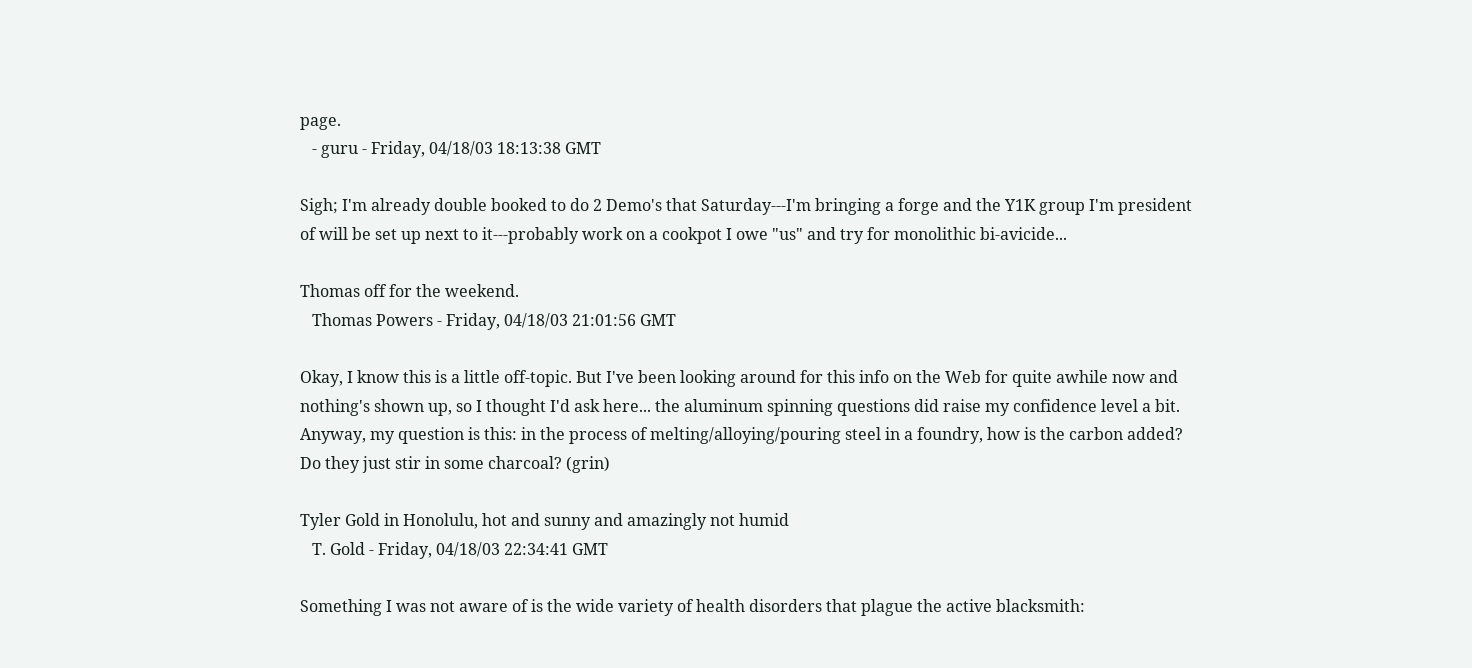page.
   - guru - Friday, 04/18/03 18:13:38 GMT

Sigh; I'm already double booked to do 2 Demo's that Saturday---I'm bringing a forge and the Y1K group I'm president of will be set up next to it---probably work on a cookpot I owe "us" and try for monolithic bi-avicide...

Thomas off for the weekend.
   Thomas Powers - Friday, 04/18/03 21:01:56 GMT

Okay, I know this is a little off-topic. But I've been looking around for this info on the Web for quite awhile now and nothing's shown up, so I thought I'd ask here... the aluminum spinning questions did raise my confidence level a bit. Anyway, my question is this: in the process of melting/alloying/pouring steel in a foundry, how is the carbon added? Do they just stir in some charcoal? (grin)

Tyler Gold in Honolulu, hot and sunny and amazingly not humid
   T. Gold - Friday, 04/18/03 22:34:41 GMT

Something I was not aware of is the wide variety of health disorders that plague the active blacksmith: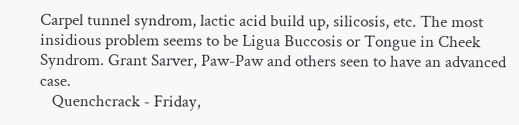Carpel tunnel syndrom, lactic acid build up, silicosis, etc. The most insidious problem seems to be Ligua Buccosis or Tongue in Cheek Syndrom. Grant Sarver, Paw-Paw and others seen to have an advanced case.
   Quenchcrack - Friday,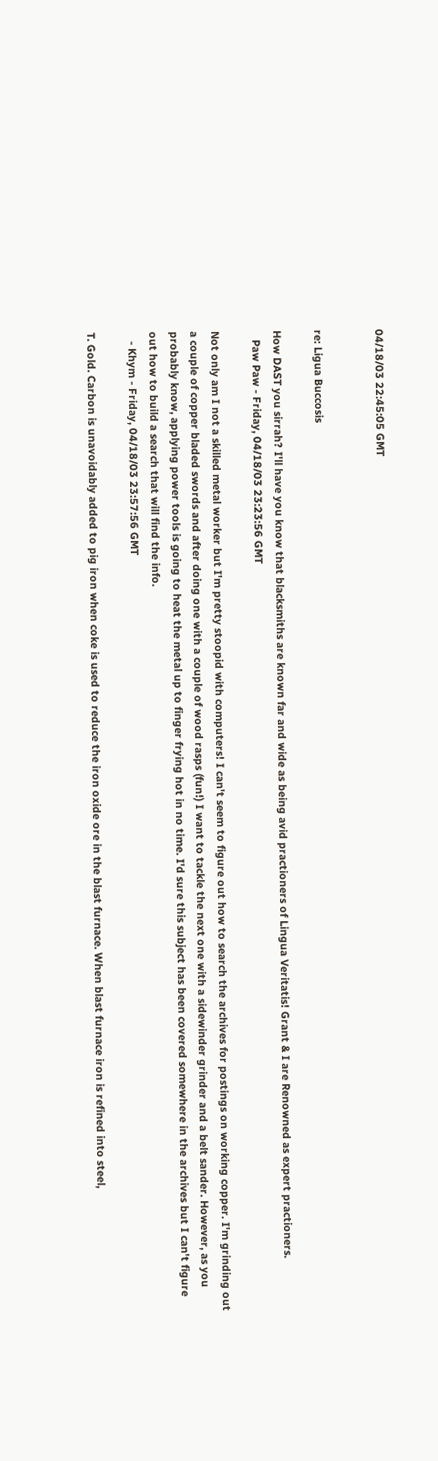04/18/03 22:45:05 GMT


re: Ligua Buccosis

How DAST you sirrah? I'll have you know that blacksmiths are known far and wide as being avid practioners of Lingua Veritatis! Grant & I are Renowned as expert practioners.
   Paw Paw - Friday, 04/18/03 23:23:56 GMT

Not only am I not a skilled metal worker but I'm pretty stoopid with computers! I can't seem to figure out how to search the archives for postings on working copper. I'm grinding out a couple of copper bladed swords and after doing one with a couple of wood rasps (fun!) I want to tackle the next one with a sidewinder grinder and a belt sander. However, as you probably know, applying power tools is going to heat the metal up to finger frying hot in no time. I'd sure this subject has been covered somewhere in the archives but I can't figure out how to build a search that will find the info.
   - Khym - Friday, 04/18/03 23:57:56 GMT

T. Gold. Carbon is unavoidably added to pig iron when coke is used to reduce the iron oxide ore in the blast furnace. When blast furnace iron is refined into steel,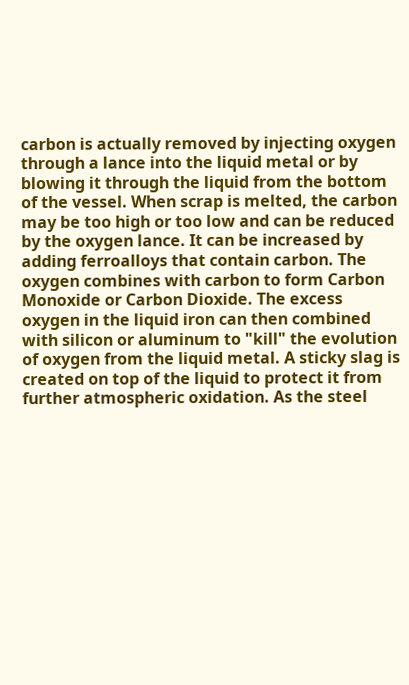carbon is actually removed by injecting oxygen through a lance into the liquid metal or by blowing it through the liquid from the bottom of the vessel. When scrap is melted, the carbon may be too high or too low and can be reduced by the oxygen lance. It can be increased by adding ferroalloys that contain carbon. The oxygen combines with carbon to form Carbon Monoxide or Carbon Dioxide. The excess oxygen in the liquid iron can then combined with silicon or aluminum to "kill" the evolution of oxygen from the liquid metal. A sticky slag is created on top of the liquid to protect it from further atmospheric oxidation. As the steel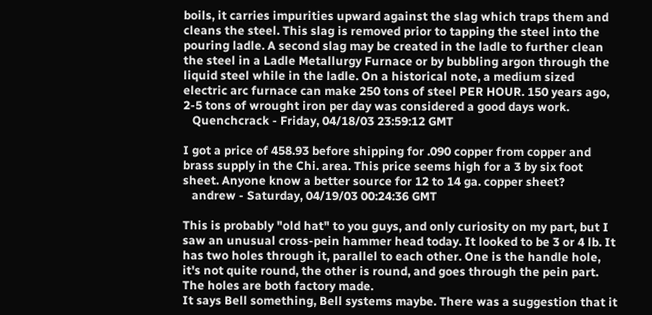boils, it carries impurities upward against the slag which traps them and cleans the steel. This slag is removed prior to tapping the steel into the pouring ladle. A second slag may be created in the ladle to further clean the steel in a Ladle Metallurgy Furnace or by bubbling argon through the liquid steel while in the ladle. On a historical note, a medium sized electric arc furnace can make 250 tons of steel PER HOUR. 150 years ago, 2-5 tons of wrought iron per day was considered a good days work.
   Quenchcrack - Friday, 04/18/03 23:59:12 GMT

I got a price of 458.93 before shipping for .090 copper from copper and brass supply in the Chi. area. This price seems high for a 3 by six foot sheet. Anyone know a better source for 12 to 14 ga. copper sheet?
   andrew - Saturday, 04/19/03 00:24:36 GMT

This is probably "old hat" to you guys, and only curiosity on my part, but I saw an unusual cross-pein hammer head today. It looked to be 3 or 4 lb. It has two holes through it, parallel to each other. One is the handle hole, it's not quite round, the other is round, and goes through the pein part. The holes are both factory made.
It says Bell something, Bell systems maybe. There was a suggestion that it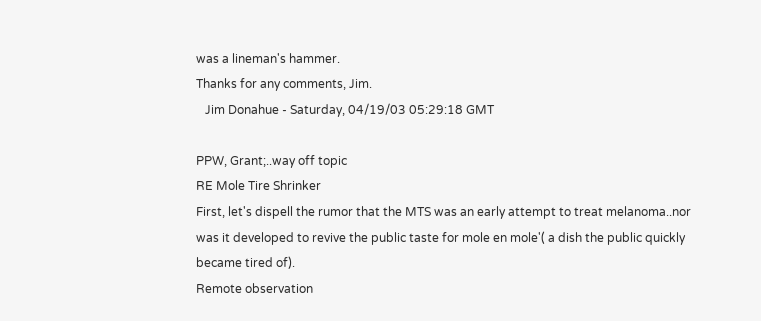was a lineman's hammer.
Thanks for any comments, Jim.
   Jim Donahue - Saturday, 04/19/03 05:29:18 GMT

PPW, Grant;..way off topic
RE Mole Tire Shrinker
First, let's dispell the rumor that the MTS was an early attempt to treat melanoma..nor was it developed to revive the public taste for mole en mole'( a dish the public quickly became tired of).
Remote observation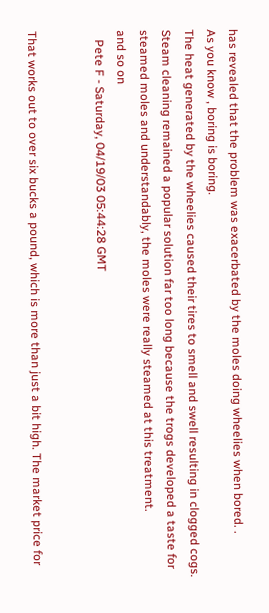has revealed that the problem was exacerbated by the moles doing wheelies when bored. .
As you know , boring is boring.
The heat generated by the wheelies caused their tires to smell and swell resulting in clogged cogs.
Steam cleaning remained a popular solution far too long because the trogs developed a taste for steamed moles and understandably, the moles were really steamed at this treatment.
and so on
   Pete F - Saturday, 04/19/03 05:44:28 GMT


That works out to over six bucks a pound, which is more than just a bit high. The market price for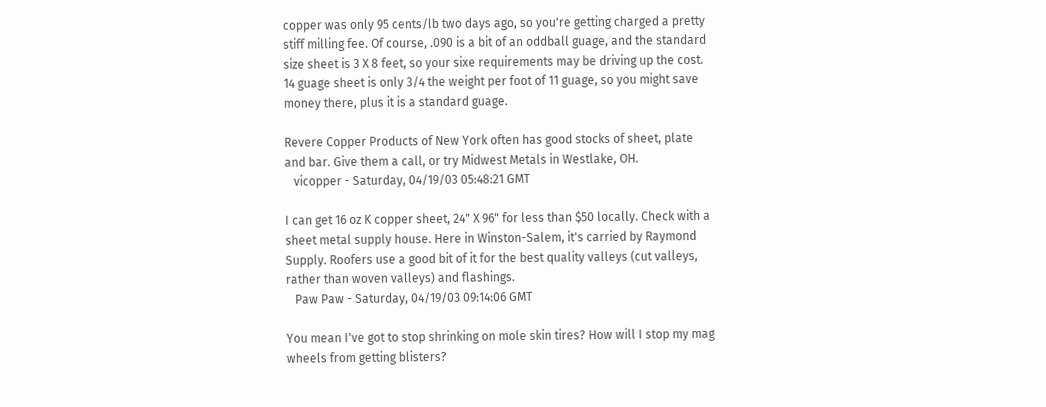copper was only 95 cents/lb two days ago, so you're getting charged a pretty stiff milling fee. Of course, .090 is a bit of an oddball guage, and the standard size sheet is 3 X 8 feet, so your sixe requirements may be driving up the cost. 14 guage sheet is only 3/4 the weight per foot of 11 guage, so you might save money there, plus it is a standard guage.

Revere Copper Products of New York often has good stocks of sheet, plate and bar. Give them a call, or try Midwest Metals in Westlake, OH.
   vicopper - Saturday, 04/19/03 05:48:21 GMT

I can get 16 oz K copper sheet, 24" X 96" for less than $50 locally. Check with a sheet metal supply house. Here in Winston-Salem, it's carried by Raymond Supply. Roofers use a good bit of it for the best quality valleys (cut valleys, rather than woven valleys) and flashings.
   Paw Paw - Saturday, 04/19/03 09:14:06 GMT

You mean I've got to stop shrinking on mole skin tires? How will I stop my mag wheels from getting blisters?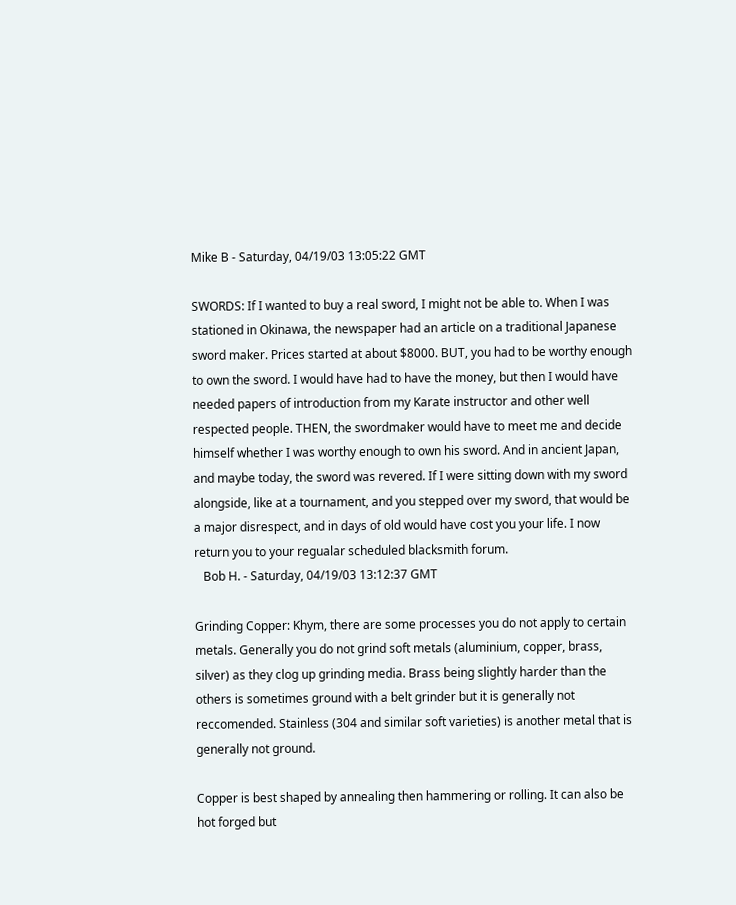Mike B - Saturday, 04/19/03 13:05:22 GMT

SWORDS: If I wanted to buy a real sword, I might not be able to. When I was stationed in Okinawa, the newspaper had an article on a traditional Japanese sword maker. Prices started at about $8000. BUT, you had to be worthy enough to own the sword. I would have had to have the money, but then I would have needed papers of introduction from my Karate instructor and other well respected people. THEN, the swordmaker would have to meet me and decide himself whether I was worthy enough to own his sword. And in ancient Japan, and maybe today, the sword was revered. If I were sitting down with my sword alongside, like at a tournament, and you stepped over my sword, that would be a major disrespect, and in days of old would have cost you your life. I now return you to your regualar scheduled blacksmith forum.
   Bob H. - Saturday, 04/19/03 13:12:37 GMT

Grinding Copper: Khym, there are some processes you do not apply to certain metals. Generally you do not grind soft metals (aluminium, copper, brass, silver) as they clog up grinding media. Brass being slightly harder than the others is sometimes ground with a belt grinder but it is generally not reccomended. Stainless (304 and similar soft varieties) is another metal that is generally not ground.

Copper is best shaped by annealing then hammering or rolling. It can also be hot forged but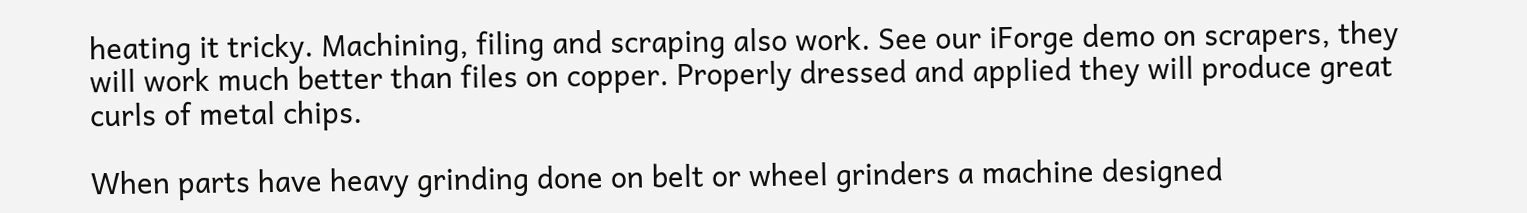heating it tricky. Machining, filing and scraping also work. See our iForge demo on scrapers, they will work much better than files on copper. Properly dressed and applied they will produce great curls of metal chips.

When parts have heavy grinding done on belt or wheel grinders a machine designed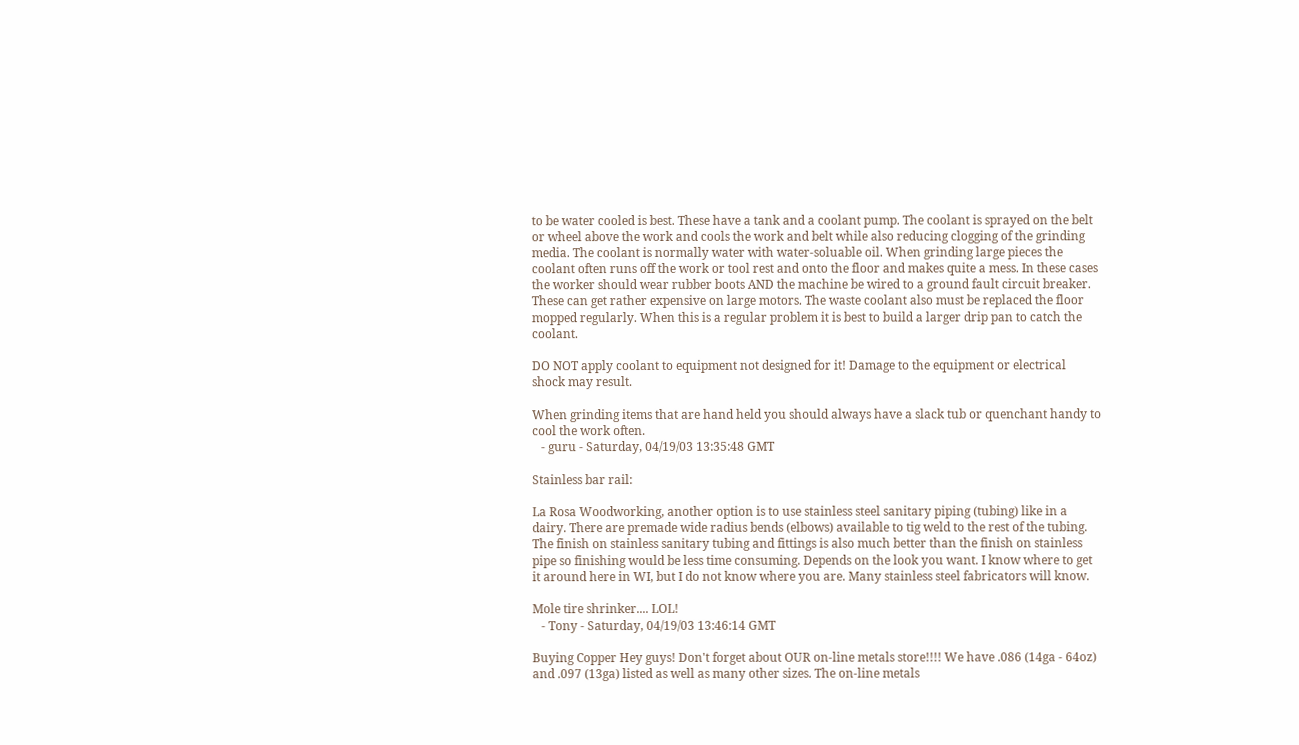to be water cooled is best. These have a tank and a coolant pump. The coolant is sprayed on the belt or wheel above the work and cools the work and belt while also reducing clogging of the grinding media. The coolant is normally water with water-soluable oil. When grinding large pieces the coolant often runs off the work or tool rest and onto the floor and makes quite a mess. In these cases the worker should wear rubber boots AND the machine be wired to a ground fault circuit breaker. These can get rather expensive on large motors. The waste coolant also must be replaced the floor mopped regularly. When this is a regular problem it is best to build a larger drip pan to catch the coolant.

DO NOT apply coolant to equipment not designed for it! Damage to the equipment or electrical shock may result.

When grinding items that are hand held you should always have a slack tub or quenchant handy to cool the work often.
   - guru - Saturday, 04/19/03 13:35:48 GMT

Stainless bar rail:

La Rosa Woodworking, another option is to use stainless steel sanitary piping (tubing) like in a dairy. There are premade wide radius bends (elbows) available to tig weld to the rest of the tubing. The finish on stainless sanitary tubing and fittings is also much better than the finish on stainless pipe so finishing would be less time consuming. Depends on the look you want. I know where to get it around here in WI, but I do not know where you are. Many stainless steel fabricators will know.

Mole tire shrinker.... LOL!
   - Tony - Saturday, 04/19/03 13:46:14 GMT

Buying Copper Hey guys! Don't forget about OUR on-line metals store!!!! We have .086 (14ga - 64oz) and .097 (13ga) listed as well as many other sizes. The on-line metals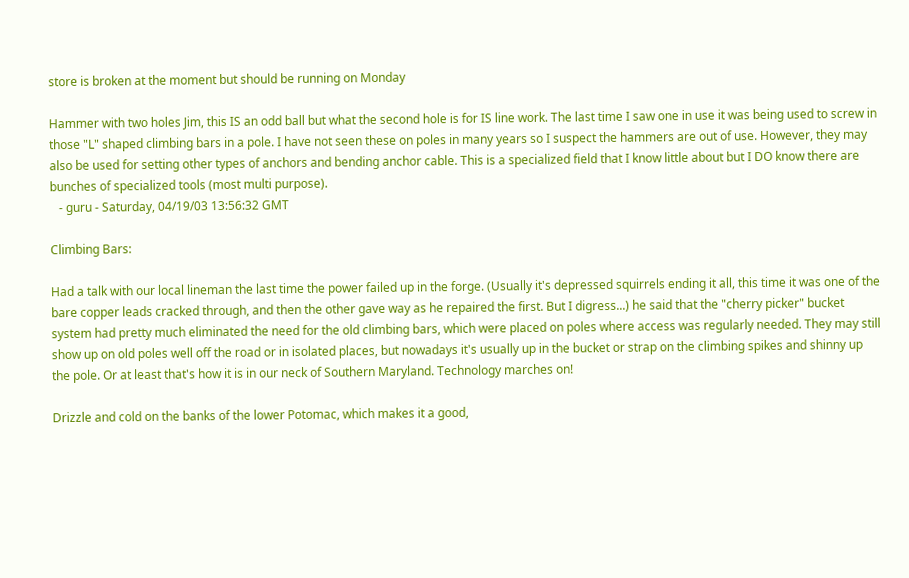store is broken at the moment but should be running on Monday

Hammer with two holes Jim, this IS an odd ball but what the second hole is for IS line work. The last time I saw one in use it was being used to screw in those "L" shaped climbing bars in a pole. I have not seen these on poles in many years so I suspect the hammers are out of use. However, they may also be used for setting other types of anchors and bending anchor cable. This is a specialized field that I know little about but I DO know there are bunches of specialized tools (most multi purpose).
   - guru - Saturday, 04/19/03 13:56:32 GMT

Climbing Bars:

Had a talk with our local lineman the last time the power failed up in the forge. (Usually it's depressed squirrels ending it all, this time it was one of the bare copper leads cracked through, and then the other gave way as he repaired the first. But I digress...) he said that the "cherry picker" bucket system had pretty much eliminated the need for the old climbing bars, which were placed on poles where access was regularly needed. They may still show up on old poles well off the road or in isolated places, but nowadays it's usually up in the bucket or strap on the climbing spikes and shinny up the pole. Or at least that's how it is in our neck of Southern Maryland. Technology marches on!

Drizzle and cold on the banks of the lower Potomac, which makes it a good,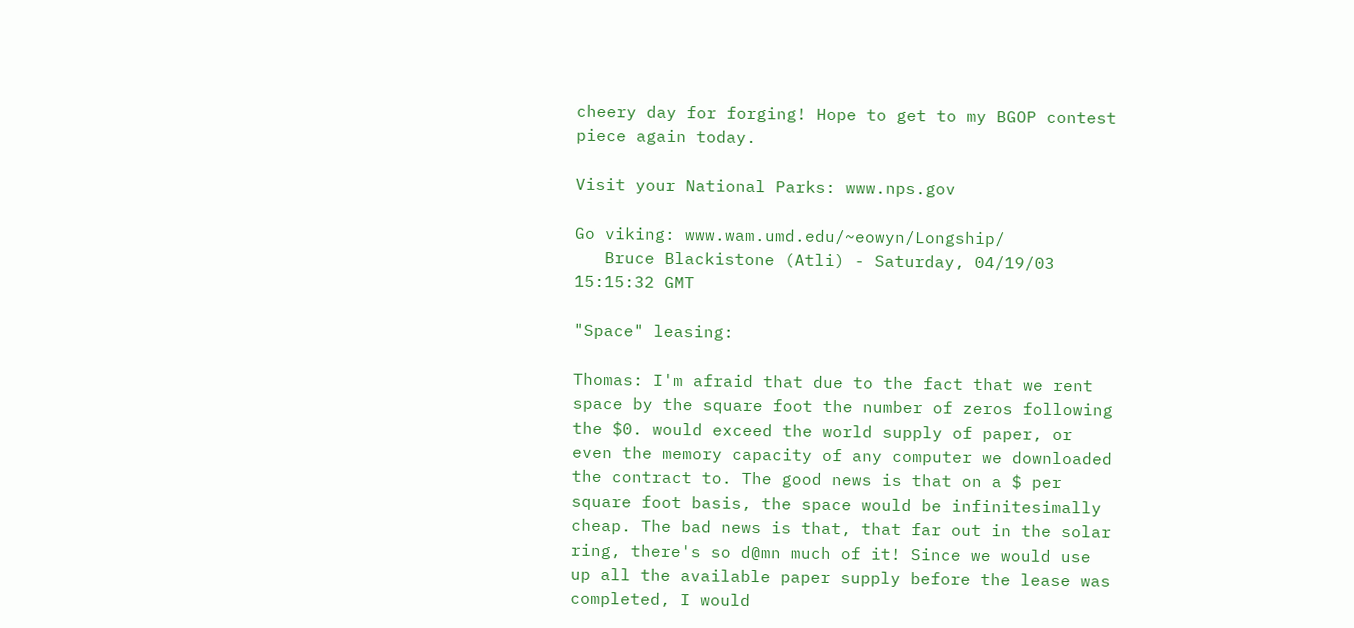cheery day for forging! Hope to get to my BGOP contest piece again today.

Visit your National Parks: www.nps.gov

Go viking: www.wam.umd.edu/~eowyn/Longship/
   Bruce Blackistone (Atli) - Saturday, 04/19/03 15:15:32 GMT

"Space" leasing:

Thomas: I'm afraid that due to the fact that we rent space by the square foot the number of zeros following the $0. would exceed the world supply of paper, or even the memory capacity of any computer we downloaded the contract to. The good news is that on a $ per square foot basis, the space would be infinitesimally cheap. The bad news is that, that far out in the solar ring, there's so d@mn much of it! Since we would use up all the available paper supply before the lease was completed, I would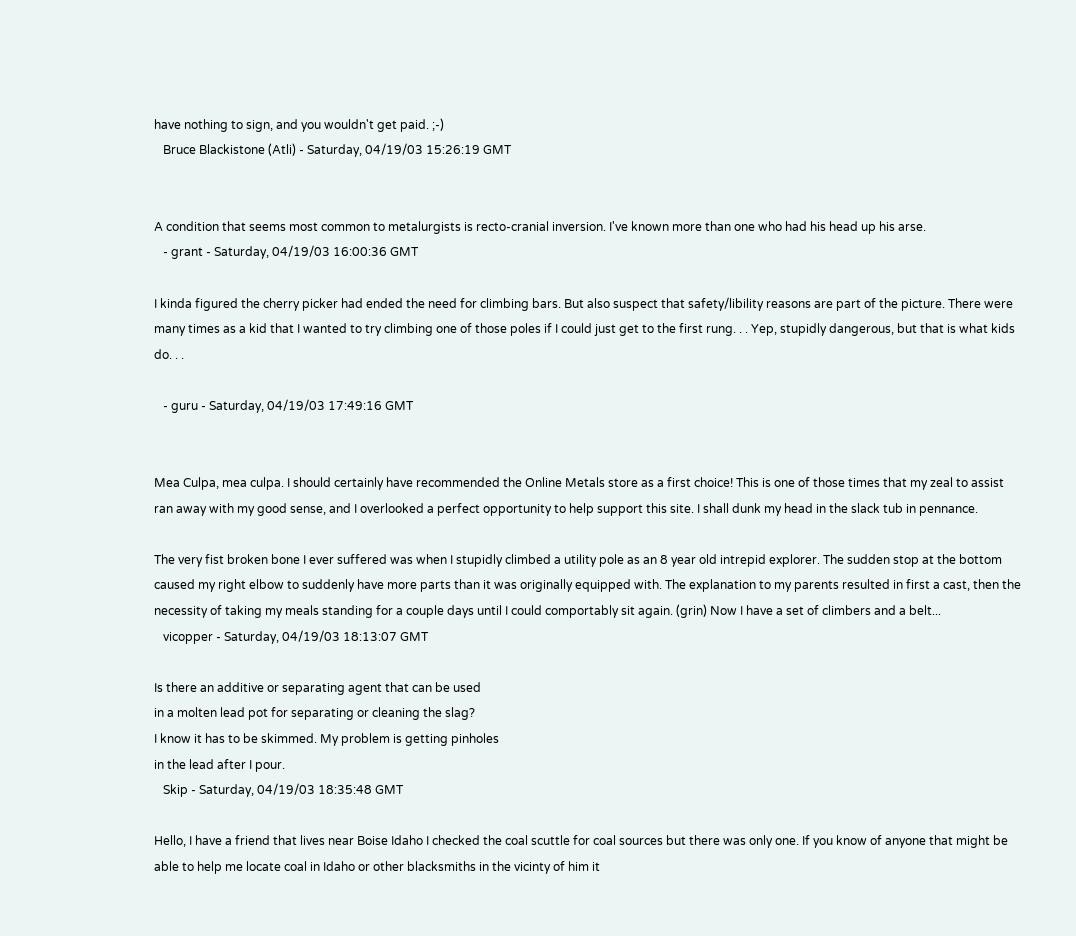have nothing to sign, and you wouldn't get paid. ;-)
   Bruce Blackistone (Atli) - Saturday, 04/19/03 15:26:19 GMT


A condition that seems most common to metalurgists is recto-cranial inversion. I've known more than one who had his head up his arse.
   - grant - Saturday, 04/19/03 16:00:36 GMT

I kinda figured the cherry picker had ended the need for climbing bars. But also suspect that safety/libility reasons are part of the picture. There were many times as a kid that I wanted to try climbing one of those poles if I could just get to the first rung. . . Yep, stupidly dangerous, but that is what kids do. . .

   - guru - Saturday, 04/19/03 17:49:16 GMT


Mea Culpa, mea culpa. I should certainly have recommended the Online Metals store as a first choice! This is one of those times that my zeal to assist ran away with my good sense, and I overlooked a perfect opportunity to help support this site. I shall dunk my head in the slack tub in pennance.

The very fist broken bone I ever suffered was when I stupidly climbed a utility pole as an 8 year old intrepid explorer. The sudden stop at the bottom caused my right elbow to suddenly have more parts than it was originally equipped with. The explanation to my parents resulted in first a cast, then the necessity of taking my meals standing for a couple days until I could comportably sit again. (grin) Now I have a set of climbers and a belt...
   vicopper - Saturday, 04/19/03 18:13:07 GMT

Is there an additive or separating agent that can be used
in a molten lead pot for separating or cleaning the slag?
I know it has to be skimmed. My problem is getting pinholes
in the lead after I pour.
   Skip - Saturday, 04/19/03 18:35:48 GMT

Hello, I have a friend that lives near Boise Idaho I checked the coal scuttle for coal sources but there was only one. If you know of anyone that might be able to help me locate coal in Idaho or other blacksmiths in the vicinty of him it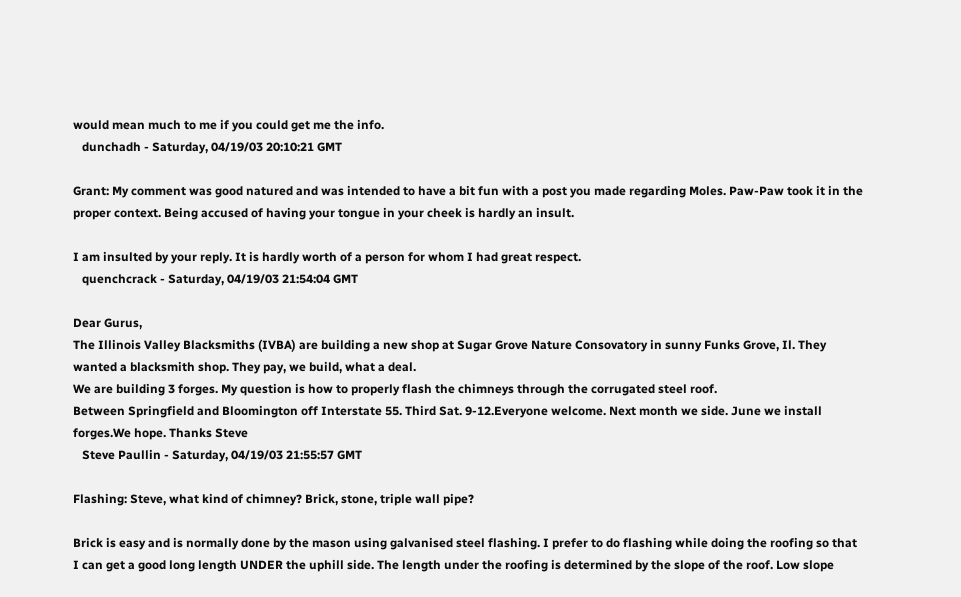would mean much to me if you could get me the info.
   dunchadh - Saturday, 04/19/03 20:10:21 GMT

Grant: My comment was good natured and was intended to have a bit fun with a post you made regarding Moles. Paw-Paw took it in the proper context. Being accused of having your tongue in your cheek is hardly an insult.

I am insulted by your reply. It is hardly worth of a person for whom I had great respect.
   quenchcrack - Saturday, 04/19/03 21:54:04 GMT

Dear Gurus,
The Illinois Valley Blacksmiths (IVBA) are building a new shop at Sugar Grove Nature Consovatory in sunny Funks Grove, Il. They wanted a blacksmith shop. They pay, we build, what a deal.
We are building 3 forges. My question is how to properly flash the chimneys through the corrugated steel roof.
Between Springfield and Bloomington off Interstate 55. Third Sat. 9-12.Everyone welcome. Next month we side. June we install forges.We hope. Thanks Steve
   Steve Paullin - Saturday, 04/19/03 21:55:57 GMT

Flashing: Steve, what kind of chimney? Brick, stone, triple wall pipe?

Brick is easy and is normally done by the mason using galvanised steel flashing. I prefer to do flashing while doing the roofing so that I can get a good long length UNDER the uphill side. The length under the roofing is determined by the slope of the roof. Low slope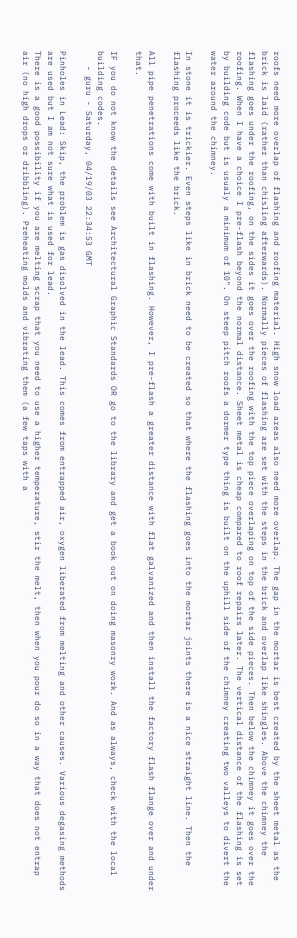roofs need more overlap of flashing and roofing material. High snow load areas also need more overlap. The gap in the mortar is best created by the sheet metal as the brick is laid (rather than chisling afterwards). Normally pieces of flashing are set with the steps in the brick and overlap like shingles. Above the chimney the flashing goes under the roofing, on the sides it goes over the roofing with the top piece overlaping on top of the side pieces. Then below the chimney it goes over the roofing. When I have a choice I pre-flash beyond the normal distance. Sheet metal is cheap compared to roof repairs later. The vertical distance of the flashing is set by building code but is usualy a minimum of 10". On steep pitch roofs a dormer type thing is built on the uphill side of the chimney creating two valleys to divert the water around the chimney.

In stone it is trickier. Even steps like in brick need to be created so that where the flashing goes into the mortar joints there is a nice straight line. Then the flashing proceeds like the brick.

All pipe penetrations come with built in flashing. However, I pre-flash a greater distance with flat galvanized and then install the factory flash flange over and under that.

IF you do not know the details see Architectural Graphic Standards OR go to the library and get a book out on doing masonry work. And as always, check with the local building codes.
   - guru - Saturday, 04/19/03 22:34:53 GMT

Pinholes in Lead: Skip, the problem is gas disolved in the lead. This comes from entrapped air, oxygen liberated from melting and other causes. Various degasing methods are used but I am not sure what is used for lead.
There is a good possibility if you are melting scrap that you need to use a higher temperature, stir the melt, then when you pour do so in a way that does not entrap air (no high drops or dribbling). Preheating molds and vibrating them (a few taps with a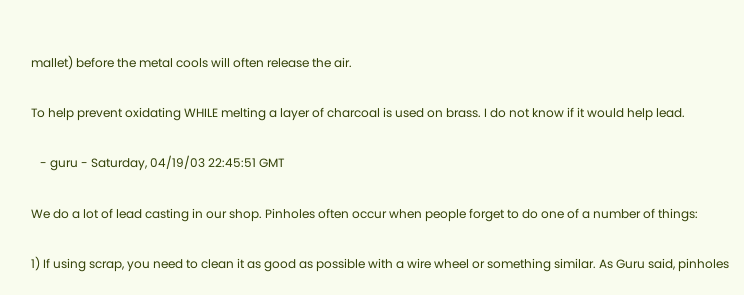mallet) before the metal cools will often release the air.

To help prevent oxidating WHILE melting a layer of charcoal is used on brass. I do not know if it would help lead.

   - guru - Saturday, 04/19/03 22:45:51 GMT

We do a lot of lead casting in our shop. Pinholes often occur when people forget to do one of a number of things:

1) If using scrap, you need to clean it as good as possible with a wire wheel or something similar. As Guru said, pinholes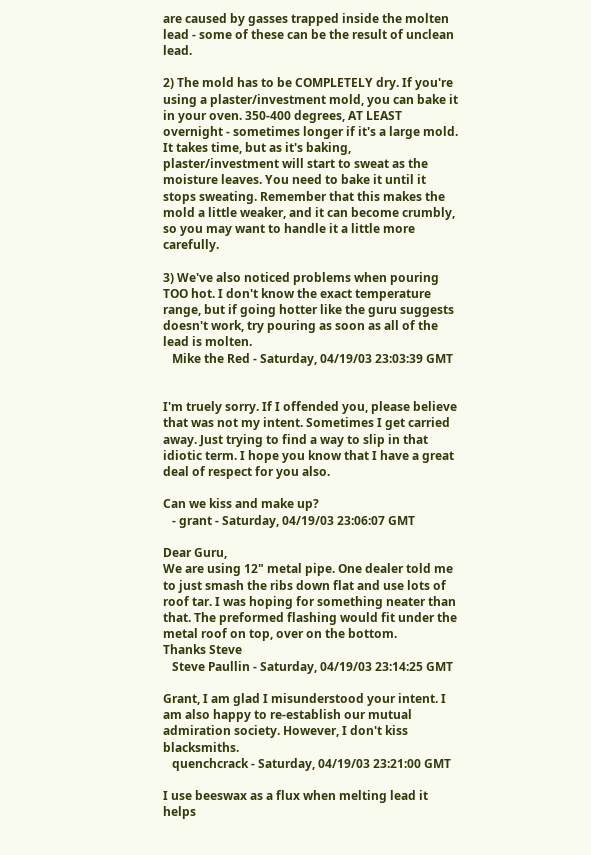are caused by gasses trapped inside the molten lead - some of these can be the result of unclean lead.

2) The mold has to be COMPLETELY dry. If you're using a plaster/investment mold, you can bake it in your oven. 350-400 degrees, AT LEAST overnight - sometimes longer if it's a large mold. It takes time, but as it's baking, plaster/investment will start to sweat as the moisture leaves. You need to bake it until it stops sweating. Remember that this makes the mold a little weaker, and it can become crumbly, so you may want to handle it a little more carefully.

3) We've also noticed problems when pouring TOO hot. I don't know the exact temperature range, but if going hotter like the guru suggests doesn't work, try pouring as soon as all of the lead is molten.
   Mike the Red - Saturday, 04/19/03 23:03:39 GMT


I'm truely sorry. If I offended you, please believe that was not my intent. Sometimes I get carried away. Just trying to find a way to slip in that idiotic term. I hope you know that I have a great deal of respect for you also.

Can we kiss and make up?
   - grant - Saturday, 04/19/03 23:06:07 GMT

Dear Guru,
We are using 12" metal pipe. One dealer told me to just smash the ribs down flat and use lots of roof tar. I was hoping for something neater than that. The preformed flashing would fit under the metal roof on top, over on the bottom.
Thanks Steve
   Steve Paullin - Saturday, 04/19/03 23:14:25 GMT

Grant, I am glad I misunderstood your intent. I am also happy to re-establish our mutual admiration society. However, I don't kiss blacksmiths.
   quenchcrack - Saturday, 04/19/03 23:21:00 GMT

I use beeswax as a flux when melting lead it helps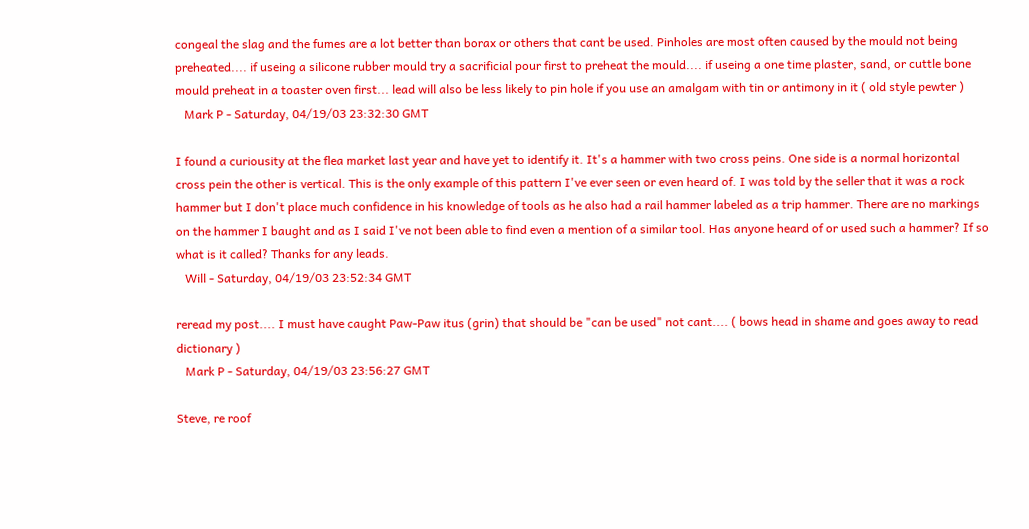congeal the slag and the fumes are a lot better than borax or others that cant be used. Pinholes are most often caused by the mould not being preheated.... if useing a silicone rubber mould try a sacrificial pour first to preheat the mould.... if useing a one time plaster, sand, or cuttle bone mould preheat in a toaster oven first... lead will also be less likely to pin hole if you use an amalgam with tin or antimony in it ( old style pewter )
   Mark P - Saturday, 04/19/03 23:32:30 GMT

I found a curiousity at the flea market last year and have yet to identify it. It's a hammer with two cross peins. One side is a normal horizontal cross pein the other is vertical. This is the only example of this pattern I've ever seen or even heard of. I was told by the seller that it was a rock hammer but I don't place much confidence in his knowledge of tools as he also had a rail hammer labeled as a trip hammer. There are no markings on the hammer I baught and as I said I've not been able to find even a mention of a similar tool. Has anyone heard of or used such a hammer? If so what is it called? Thanks for any leads.
   Will - Saturday, 04/19/03 23:52:34 GMT

reread my post.... I must have caught Paw-Paw itus (grin) that should be "can be used" not cant.... ( bows head in shame and goes away to read dictionary )
   Mark P - Saturday, 04/19/03 23:56:27 GMT

Steve, re roof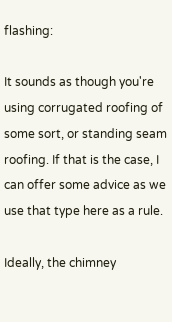flashing:

It sounds as though you're using corrugated roofing of some sort, or standing seam roofing. If that is the case, I can offer some advice as we use that type here as a rule.

Ideally, the chimney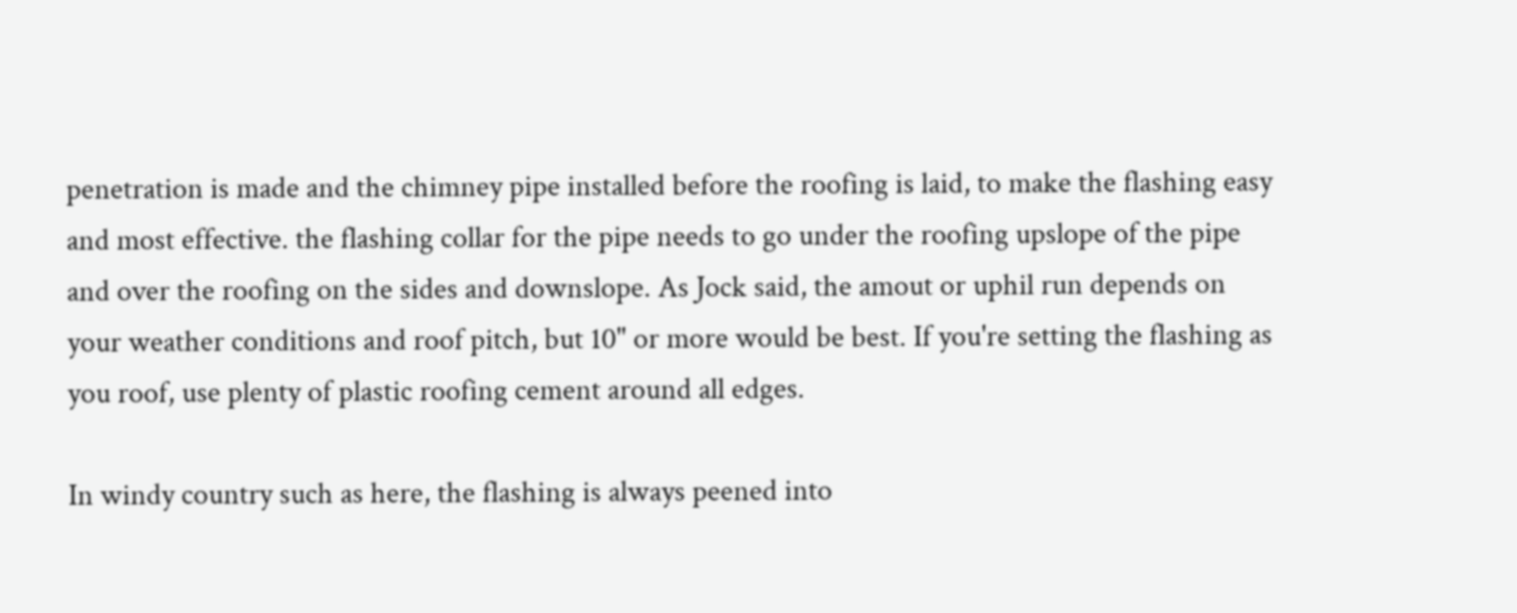penetration is made and the chimney pipe installed before the roofing is laid, to make the flashing easy and most effective. the flashing collar for the pipe needs to go under the roofing upslope of the pipe and over the roofing on the sides and downslope. As Jock said, the amout or uphil run depends on your weather conditions and roof pitch, but 10" or more would be best. If you're setting the flashing as you roof, use plenty of plastic roofing cement around all edges.

In windy country such as here, the flashing is always peened into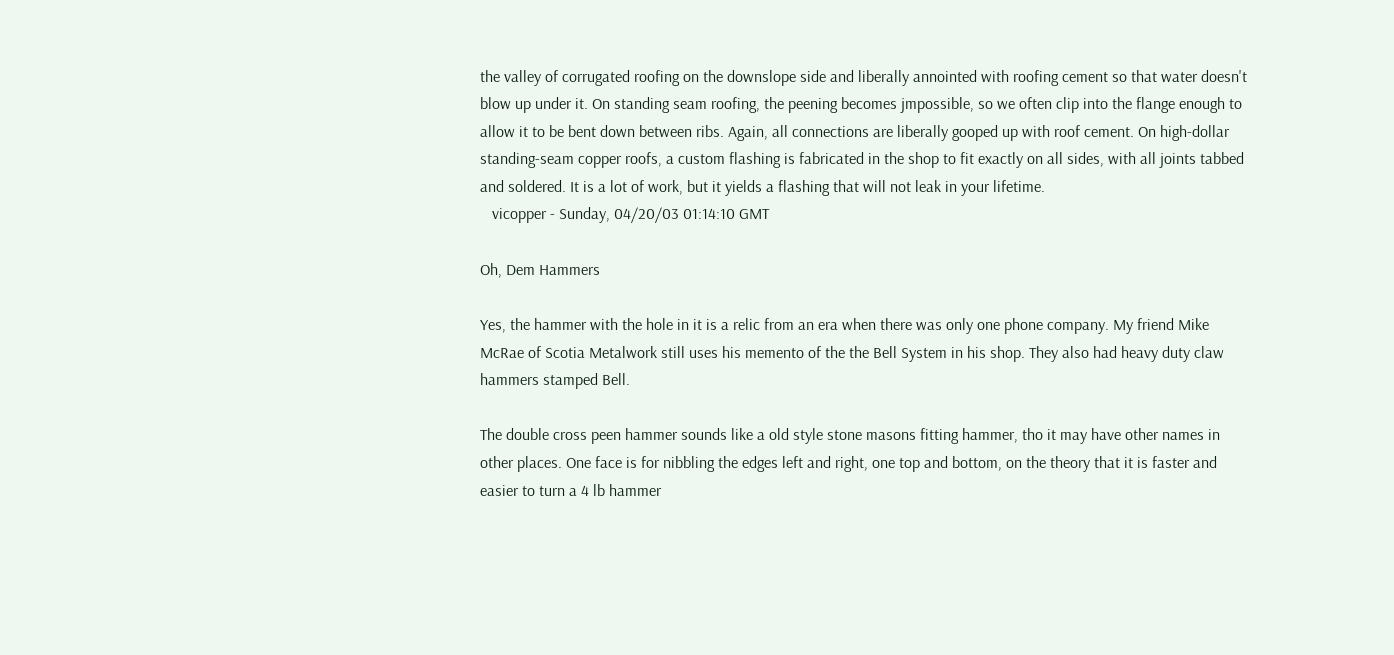the valley of corrugated roofing on the downslope side and liberally annointed with roofing cement so that water doesn't blow up under it. On standing seam roofing, the peening becomes jmpossible, so we often clip into the flange enough to allow it to be bent down between ribs. Again, all connections are liberally gooped up with roof cement. On high-dollar standing-seam copper roofs, a custom flashing is fabricated in the shop to fit exactly on all sides, with all joints tabbed and soldered. It is a lot of work, but it yields a flashing that will not leak in your lifetime.
   vicopper - Sunday, 04/20/03 01:14:10 GMT

Oh, Dem Hammers

Yes, the hammer with the hole in it is a relic from an era when there was only one phone company. My friend Mike McRae of Scotia Metalwork still uses his memento of the the Bell System in his shop. They also had heavy duty claw hammers stamped Bell.

The double cross peen hammer sounds like a old style stone masons fitting hammer, tho it may have other names in other places. One face is for nibbling the edges left and right, one top and bottom, on the theory that it is faster and easier to turn a 4 lb hammer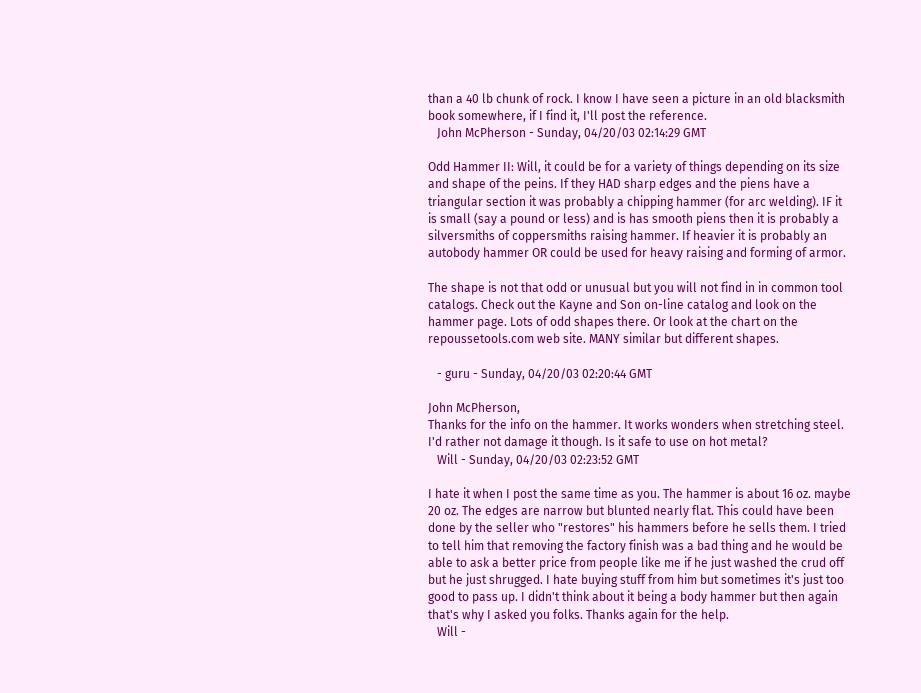than a 40 lb chunk of rock. I know I have seen a picture in an old blacksmith book somewhere, if I find it, I'll post the reference.
   John McPherson - Sunday, 04/20/03 02:14:29 GMT

Odd Hammer II: Will, it could be for a variety of things depending on its size and shape of the peins. If they HAD sharp edges and the piens have a triangular section it was probably a chipping hammer (for arc welding). IF it is small (say a pound or less) and is has smooth piens then it is probably a silversmiths of coppersmiths raising hammer. If heavier it is probably an autobody hammer OR could be used for heavy raising and forming of armor.

The shape is not that odd or unusual but you will not find in in common tool catalogs. Check out the Kayne and Son on-line catalog and look on the hammer page. Lots of odd shapes there. Or look at the chart on the repoussetools.com web site. MANY similar but different shapes.

   - guru - Sunday, 04/20/03 02:20:44 GMT

John McPherson,
Thanks for the info on the hammer. It works wonders when stretching steel. I'd rather not damage it though. Is it safe to use on hot metal?
   Will - Sunday, 04/20/03 02:23:52 GMT

I hate it when I post the same time as you. The hammer is about 16 oz. maybe 20 oz. The edges are narrow but blunted nearly flat. This could have been done by the seller who "restores" his hammers before he sells them. I tried to tell him that removing the factory finish was a bad thing and he would be able to ask a better price from people like me if he just washed the crud off but he just shrugged. I hate buying stuff from him but sometimes it's just too good to pass up. I didn't think about it being a body hammer but then again that's why I asked you folks. Thanks again for the help.
   Will -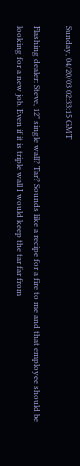Sunday, 04/20/03 02:33:15 GMT

Flashing dealer: Steve, 12" single wall? Tar? Sounds like a recipe for a fire to me and that employee should be looking for a new job. Even if it is triple wall I would keep the tar far from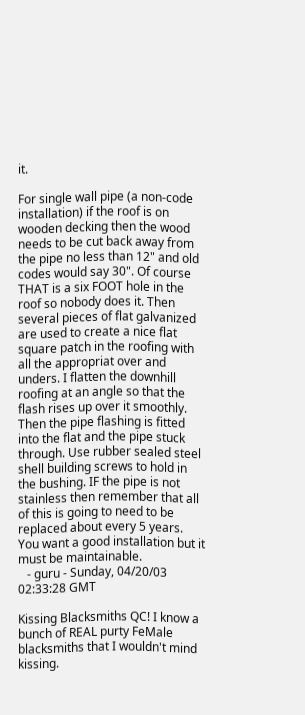it.

For single wall pipe (a non-code installation) if the roof is on wooden decking then the wood needs to be cut back away from the pipe no less than 12" and old codes would say 30". Of course THAT is a six FOOT hole in the roof so nobody does it. Then several pieces of flat galvanized are used to create a nice flat square patch in the roofing with all the appropriat over and unders. I flatten the downhill roofing at an angle so that the flash rises up over it smoothly. Then the pipe flashing is fitted into the flat and the pipe stuck through. Use rubber sealed steel shell building screws to hold in the bushing. IF the pipe is not stainless then remember that all of this is going to need to be replaced about every 5 years. You want a good installation but it must be maintainable.
   - guru - Sunday, 04/20/03 02:33:28 GMT

Kissing Blacksmiths QC! I know a bunch of REAL purty FeMale blacksmiths that I wouldn't mind kissing.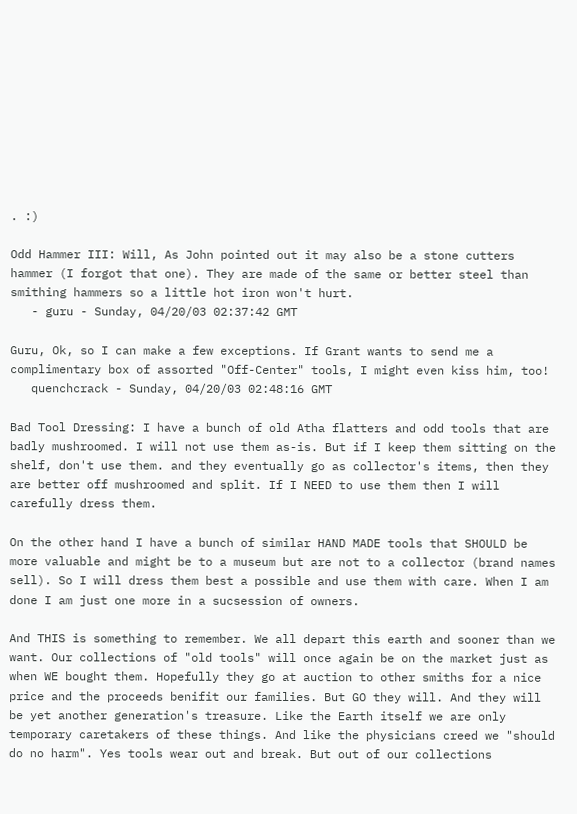. :)

Odd Hammer III: Will, As John pointed out it may also be a stone cutters hammer (I forgot that one). They are made of the same or better steel than smithing hammers so a little hot iron won't hurt.
   - guru - Sunday, 04/20/03 02:37:42 GMT

Guru, Ok, so I can make a few exceptions. If Grant wants to send me a complimentary box of assorted "Off-Center" tools, I might even kiss him, too!
   quenchcrack - Sunday, 04/20/03 02:48:16 GMT

Bad Tool Dressing: I have a bunch of old Atha flatters and odd tools that are badly mushroomed. I will not use them as-is. But if I keep them sitting on the shelf, don't use them. and they eventually go as collector's items, then they are better off mushroomed and split. If I NEED to use them then I will carefully dress them.

On the other hand I have a bunch of similar HAND MADE tools that SHOULD be more valuable and might be to a museum but are not to a collector (brand names sell). So I will dress them best a possible and use them with care. When I am done I am just one more in a sucsession of owners.

And THIS is something to remember. We all depart this earth and sooner than we want. Our collections of "old tools" will once again be on the market just as when WE bought them. Hopefully they go at auction to other smiths for a nice price and the proceeds benifit our families. But GO they will. And they will be yet another generation's treasure. Like the Earth itself we are only temporary caretakers of these things. And like the physicians creed we "should do no harm". Yes tools wear out and break. But out of our collections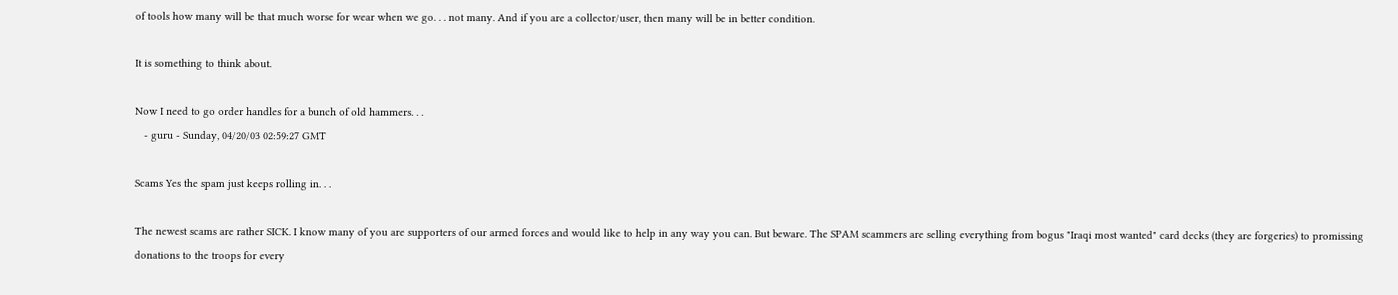of tools how many will be that much worse for wear when we go. . . not many. And if you are a collector/user, then many will be in better condition.

It is something to think about.

Now I need to go order handles for a bunch of old hammers. . .
   - guru - Sunday, 04/20/03 02:59:27 GMT

Scams Yes the spam just keeps rolling in. . .

The newest scams are rather SICK. I know many of you are supporters of our armed forces and would like to help in any way you can. But beware. The SPAM scammers are selling everything from bogus "Iraqi most wanted" card decks (they are forgeries) to promissing donations to the troops for every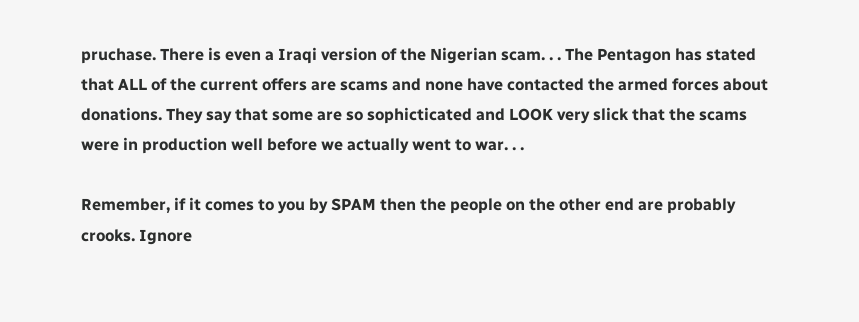pruchase. There is even a Iraqi version of the Nigerian scam. . . The Pentagon has stated that ALL of the current offers are scams and none have contacted the armed forces about donations. They say that some are so sophicticated and LOOK very slick that the scams were in production well before we actually went to war. . .

Remember, if it comes to you by SPAM then the people on the other end are probably crooks. Ignore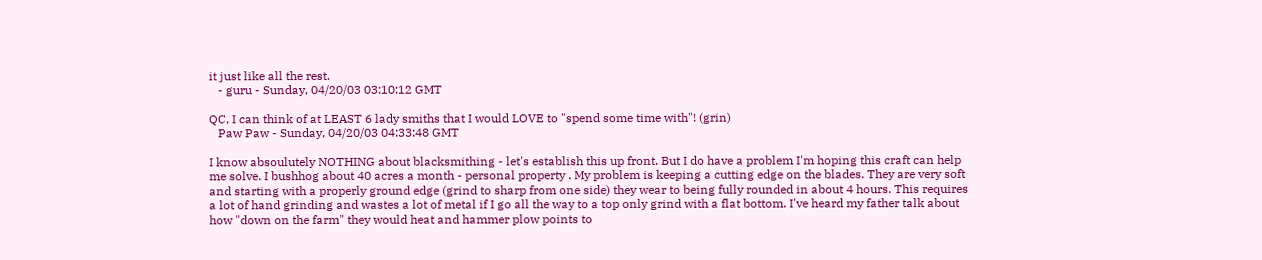it just like all the rest.
   - guru - Sunday, 04/20/03 03:10:12 GMT

QC, I can think of at LEAST 6 lady smiths that I would LOVE to "spend some time with"! (grin)
   Paw Paw - Sunday, 04/20/03 04:33:48 GMT

I know absoulutely NOTHING about blacksmithing - let's establish this up front. But I do have a problem I'm hoping this craft can help me solve. I bushhog about 40 acres a month - personal property . My problem is keeping a cutting edge on the blades. They are very soft and starting with a properly ground edge (grind to sharp from one side) they wear to being fully rounded in about 4 hours. This requires a lot of hand grinding and wastes a lot of metal if I go all the way to a top only grind with a flat bottom. I've heard my father talk about how "down on the farm" they would heat and hammer plow points to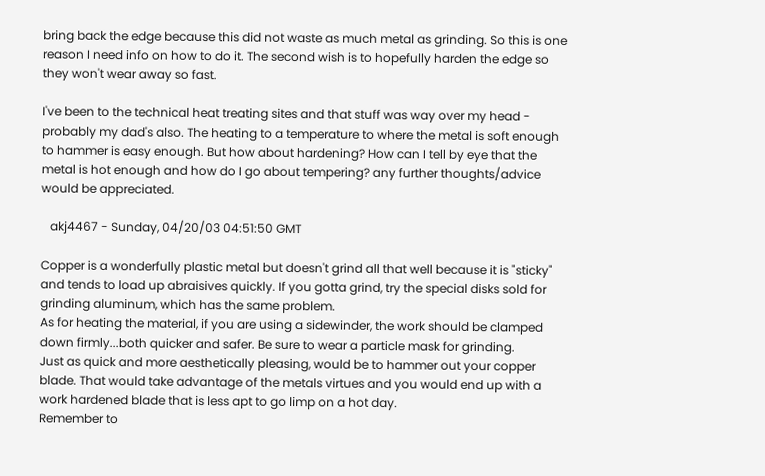bring back the edge because this did not waste as much metal as grinding. So this is one reason I need info on how to do it. The second wish is to hopefully harden the edge so they won't wear away so fast.

I've been to the technical heat treating sites and that stuff was way over my head - probably my dad's also. The heating to a temperature to where the metal is soft enough to hammer is easy enough. But how about hardening? How can I tell by eye that the metal is hot enough and how do I go about tempering? any further thoughts/advice would be appreciated.

   akj4467 - Sunday, 04/20/03 04:51:50 GMT

Copper is a wonderfully plastic metal but doesn't grind all that well because it is "sticky" and tends to load up abraisives quickly. If you gotta grind, try the special disks sold for grinding aluminum, which has the same problem.
As for heating the material, if you are using a sidewinder, the work should be clamped down firmly...both quicker and safer. Be sure to wear a particle mask for grinding.
Just as quick and more aesthetically pleasing, would be to hammer out your copper blade. That would take advantage of the metals virtues and you would end up with a work hardened blade that is less apt to go limp on a hot day.
Remember to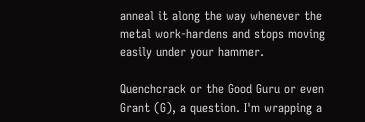anneal it along the way whenever the metal work-hardens and stops moving easily under your hammer.

Quenchcrack or the Good Guru or even Grant (G), a question. I'm wrapping a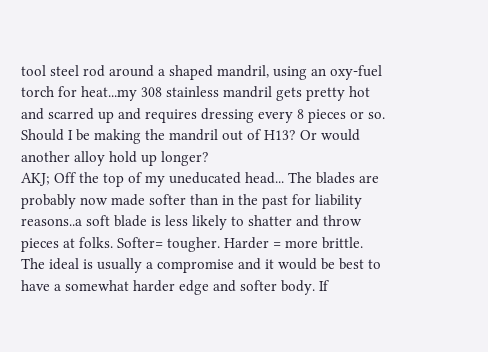tool steel rod around a shaped mandril, using an oxy-fuel torch for heat...my 308 stainless mandril gets pretty hot and scarred up and requires dressing every 8 pieces or so. Should I be making the mandril out of H13? Or would another alloy hold up longer?
AKJ; Off the top of my uneducated head... The blades are probably now made softer than in the past for liability reasons..a soft blade is less likely to shatter and throw pieces at folks. Softer= tougher. Harder = more brittle. The ideal is usually a compromise and it would be best to have a somewhat harder edge and softer body. If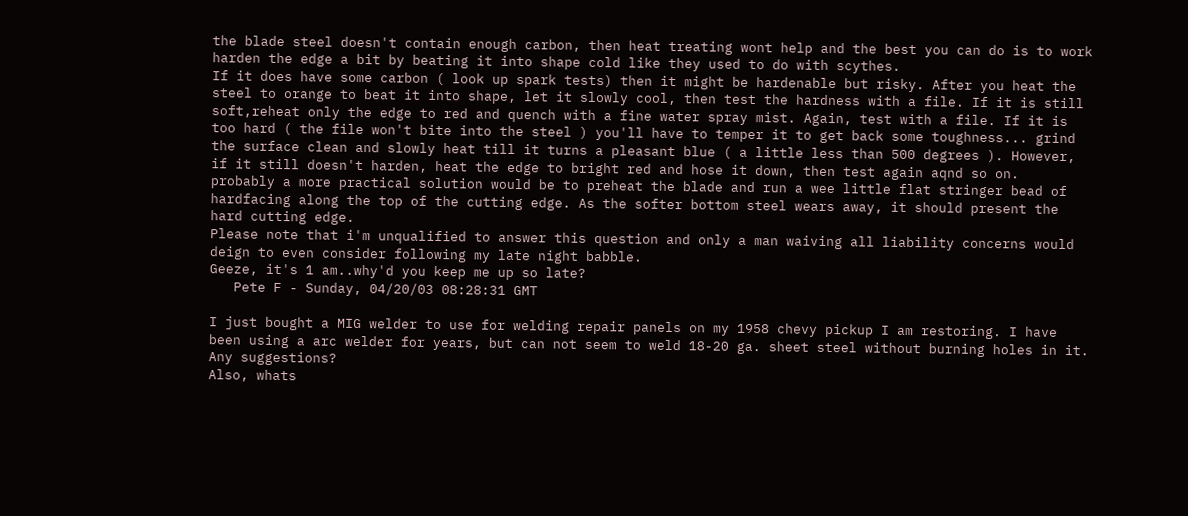the blade steel doesn't contain enough carbon, then heat treating wont help and the best you can do is to work harden the edge a bit by beating it into shape cold like they used to do with scythes.
If it does have some carbon ( look up spark tests) then it might be hardenable but risky. After you heat the steel to orange to beat it into shape, let it slowly cool, then test the hardness with a file. If it is still soft,reheat only the edge to red and quench with a fine water spray mist. Again, test with a file. If it is too hard ( the file won't bite into the steel ) you'll have to temper it to get back some toughness... grind the surface clean and slowly heat till it turns a pleasant blue ( a little less than 500 degrees ). However, if it still doesn't harden, heat the edge to bright red and hose it down, then test again aqnd so on.
probably a more practical solution would be to preheat the blade and run a wee little flat stringer bead of hardfacing along the top of the cutting edge. As the softer bottom steel wears away, it should present the hard cutting edge.
Please note that i'm unqualified to answer this question and only a man waiving all liability concerns would deign to even consider following my late night babble.
Geeze, it's 1 am..why'd you keep me up so late?
   Pete F - Sunday, 04/20/03 08:28:31 GMT

I just bought a MIG welder to use for welding repair panels on my 1958 chevy pickup I am restoring. I have been using a arc welder for years, but can not seem to weld 18-20 ga. sheet steel without burning holes in it. Any suggestions?
Also, whats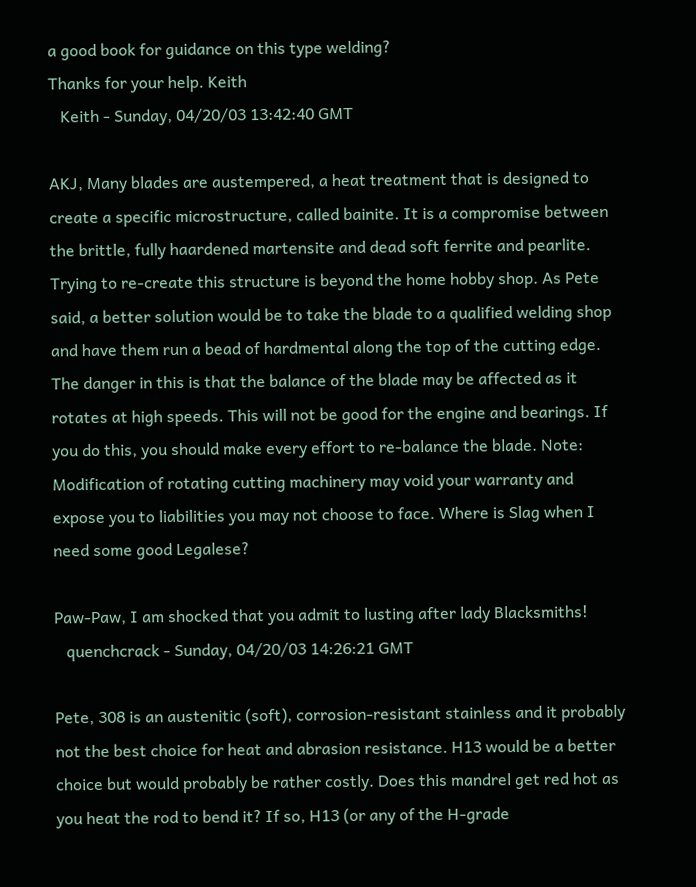a good book for guidance on this type welding?
Thanks for your help. Keith
   Keith - Sunday, 04/20/03 13:42:40 GMT

AKJ, Many blades are austempered, a heat treatment that is designed to create a specific microstructure, called bainite. It is a compromise between the brittle, fully haardened martensite and dead soft ferrite and pearlite. Trying to re-create this structure is beyond the home hobby shop. As Pete said, a better solution would be to take the blade to a qualified welding shop and have them run a bead of hardmental along the top of the cutting edge. The danger in this is that the balance of the blade may be affected as it rotates at high speeds. This will not be good for the engine and bearings. If you do this, you should make every effort to re-balance the blade. Note: Modification of rotating cutting machinery may void your warranty and expose you to liabilities you may not choose to face. Where is Slag when I need some good Legalese?

Paw-Paw, I am shocked that you admit to lusting after lady Blacksmiths!
   quenchcrack - Sunday, 04/20/03 14:26:21 GMT

Pete, 308 is an austenitic (soft), corrosion-resistant stainless and it probably not the best choice for heat and abrasion resistance. H13 would be a better choice but would probably be rather costly. Does this mandrel get red hot as you heat the rod to bend it? If so, H13 (or any of the H-grade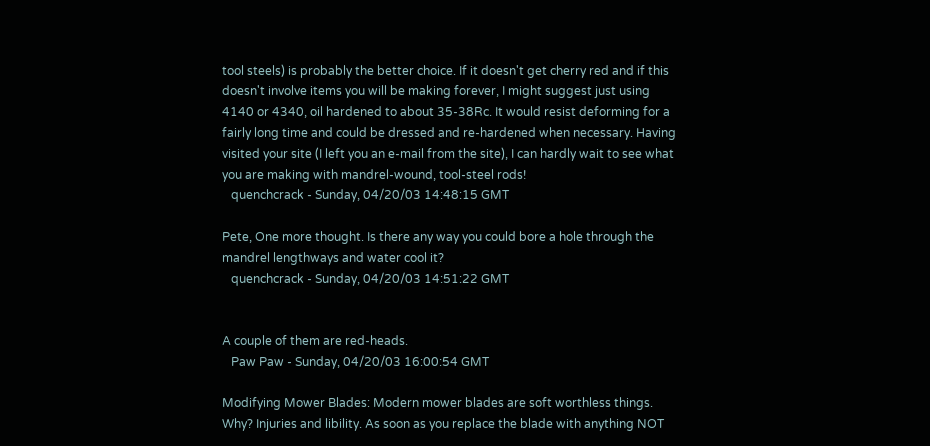tool steels) is probably the better choice. If it doesn't get cherry red and if this doesn't involve items you will be making forever, I might suggest just using 4140 or 4340, oil hardened to about 35-38Rc. It would resist deforming for a fairly long time and could be dressed and re-hardened when necessary. Having visited your site (I left you an e-mail from the site), I can hardly wait to see what you are making with mandrel-wound, tool-steel rods!
   quenchcrack - Sunday, 04/20/03 14:48:15 GMT

Pete, One more thought. Is there any way you could bore a hole through the mandrel lengthways and water cool it?
   quenchcrack - Sunday, 04/20/03 14:51:22 GMT


A couple of them are red-heads.
   Paw Paw - Sunday, 04/20/03 16:00:54 GMT

Modifying Mower Blades: Modern mower blades are soft worthless things. Why? Injuries and libility. As soon as you replace the blade with anything NOT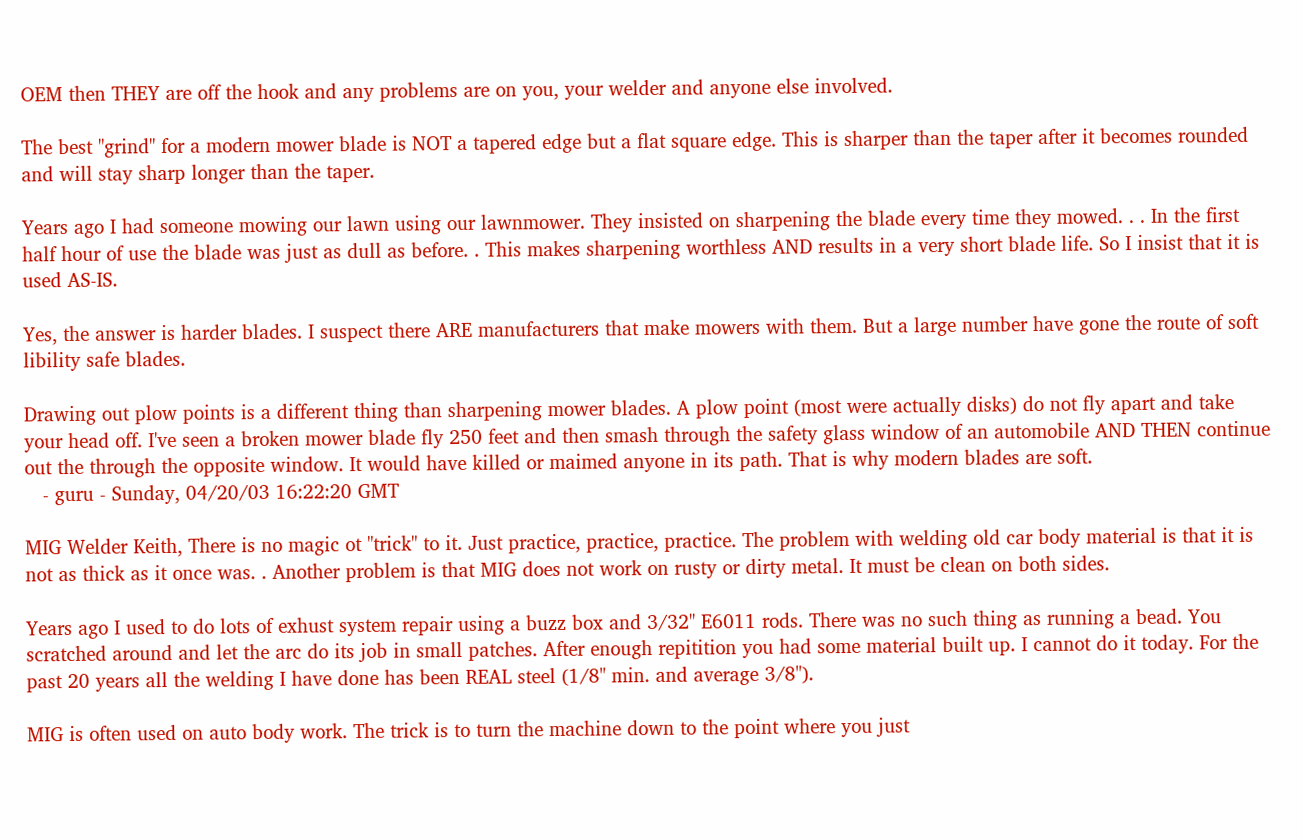OEM then THEY are off the hook and any problems are on you, your welder and anyone else involved.

The best "grind" for a modern mower blade is NOT a tapered edge but a flat square edge. This is sharper than the taper after it becomes rounded and will stay sharp longer than the taper.

Years ago I had someone mowing our lawn using our lawnmower. They insisted on sharpening the blade every time they mowed. . . In the first half hour of use the blade was just as dull as before. . This makes sharpening worthless AND results in a very short blade life. So I insist that it is used AS-IS.

Yes, the answer is harder blades. I suspect there ARE manufacturers that make mowers with them. But a large number have gone the route of soft libility safe blades.

Drawing out plow points is a different thing than sharpening mower blades. A plow point (most were actually disks) do not fly apart and take your head off. I've seen a broken mower blade fly 250 feet and then smash through the safety glass window of an automobile AND THEN continue out the through the opposite window. It would have killed or maimed anyone in its path. That is why modern blades are soft.
   - guru - Sunday, 04/20/03 16:22:20 GMT

MIG Welder Keith, There is no magic ot "trick" to it. Just practice, practice, practice. The problem with welding old car body material is that it is not as thick as it once was. . Another problem is that MIG does not work on rusty or dirty metal. It must be clean on both sides.

Years ago I used to do lots of exhust system repair using a buzz box and 3/32" E6011 rods. There was no such thing as running a bead. You scratched around and let the arc do its job in small patches. After enough repitition you had some material built up. I cannot do it today. For the past 20 years all the welding I have done has been REAL steel (1/8" min. and average 3/8").

MIG is often used on auto body work. The trick is to turn the machine down to the point where you just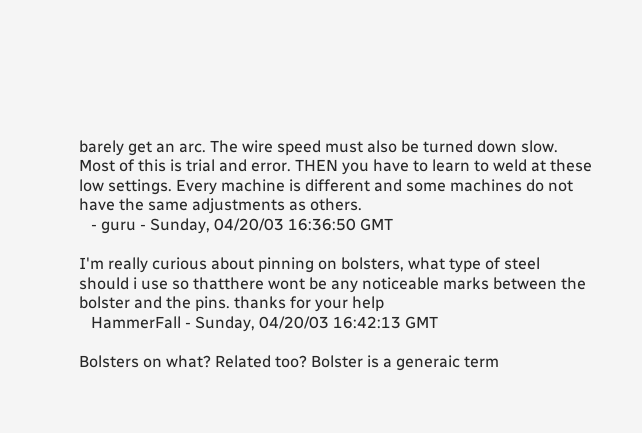barely get an arc. The wire speed must also be turned down slow. Most of this is trial and error. THEN you have to learn to weld at these low settings. Every machine is different and some machines do not have the same adjustments as others.
   - guru - Sunday, 04/20/03 16:36:50 GMT

I'm really curious about pinning on bolsters, what type of steel should i use so thatthere wont be any noticeable marks between the bolster and the pins. thanks for your help
   HammerFall - Sunday, 04/20/03 16:42:13 GMT

Bolsters on what? Related too? Bolster is a generaic term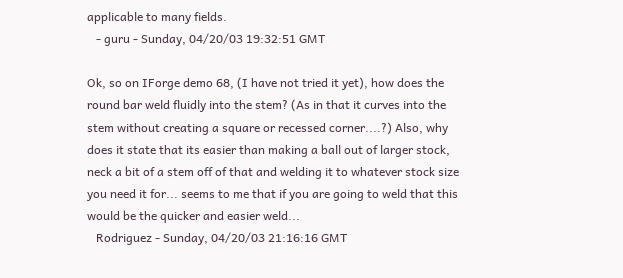applicable to many fields.
   - guru - Sunday, 04/20/03 19:32:51 GMT

Ok, so on IForge demo 68, (I have not tried it yet), how does the round bar weld fluidly into the stem? (As in that it curves into the stem without creating a square or recessed corner....?) Also, why does it state that its easier than making a ball out of larger stock, neck a bit of a stem off of that and welding it to whatever stock size you need it for... seems to me that if you are going to weld that this would be the quicker and easier weld...
   Rodriguez - Sunday, 04/20/03 21:16:16 GMT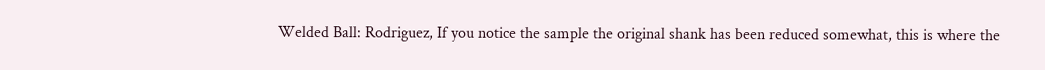Welded Ball: Rodriguez, If you notice the sample the original shank has been reduced somewhat, this is where the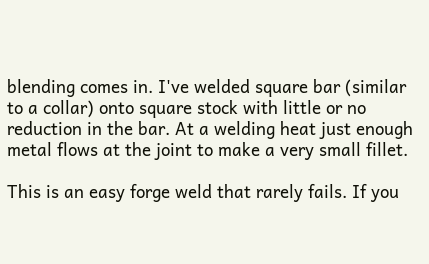blending comes in. I've welded square bar (similar to a collar) onto square stock with little or no reduction in the bar. At a welding heat just enough metal flows at the joint to make a very small fillet.

This is an easy forge weld that rarely fails. If you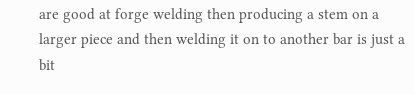are good at forge welding then producing a stem on a larger piece and then welding it on to another bar is just a bit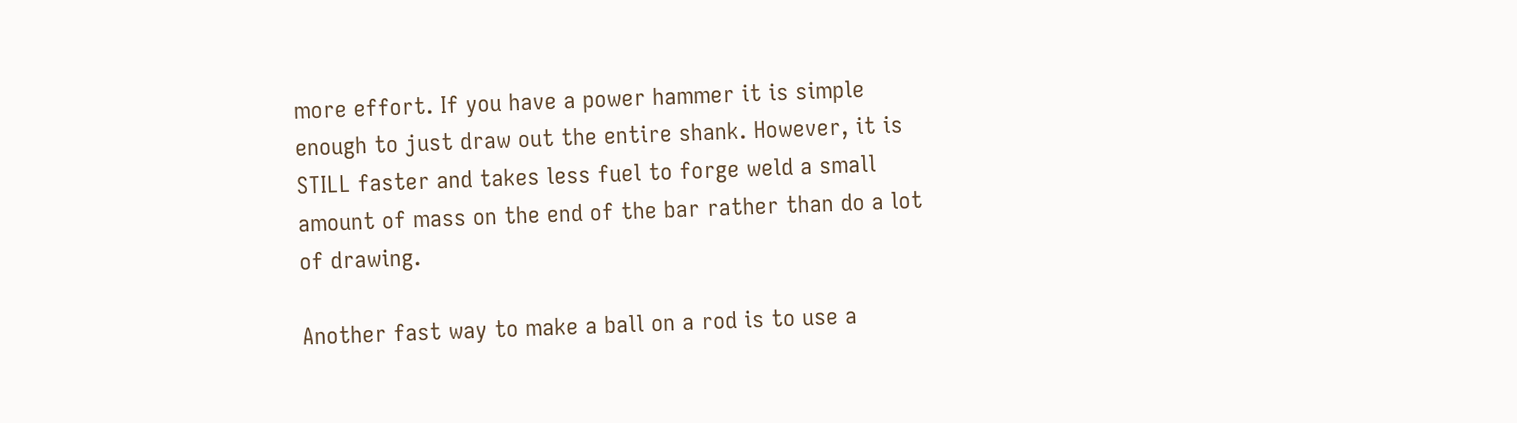more effort. If you have a power hammer it is simple enough to just draw out the entire shank. However, it is STILL faster and takes less fuel to forge weld a small amount of mass on the end of the bar rather than do a lot of drawing.

Another fast way to make a ball on a rod is to use a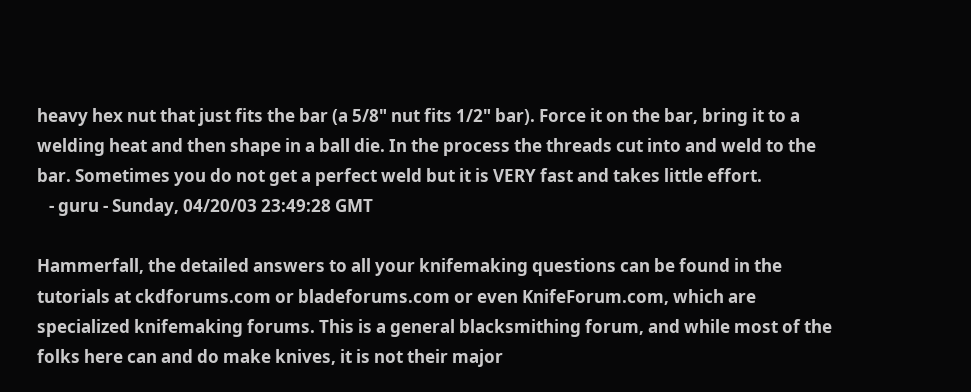heavy hex nut that just fits the bar (a 5/8" nut fits 1/2" bar). Force it on the bar, bring it to a welding heat and then shape in a ball die. In the process the threads cut into and weld to the bar. Sometimes you do not get a perfect weld but it is VERY fast and takes little effort.
   - guru - Sunday, 04/20/03 23:49:28 GMT

Hammerfall, the detailed answers to all your knifemaking questions can be found in the tutorials at ckdforums.com or bladeforums.com or even KnifeForum.com, which are specialized knifemaking forums. This is a general blacksmithing forum, and while most of the folks here can and do make knives, it is not their major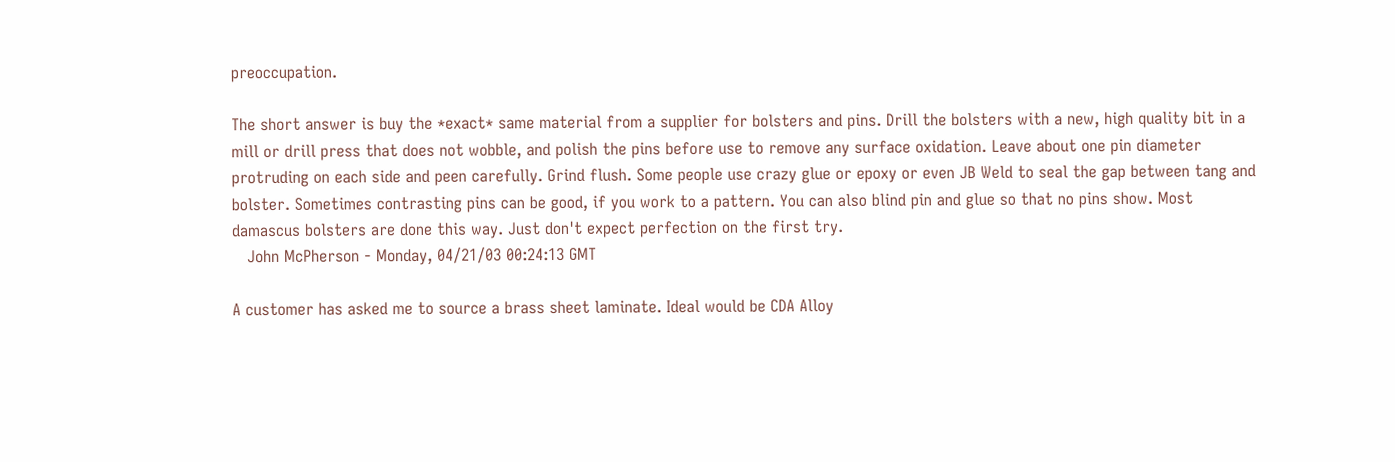preoccupation.

The short answer is buy the *exact* same material from a supplier for bolsters and pins. Drill the bolsters with a new, high quality bit in a mill or drill press that does not wobble, and polish the pins before use to remove any surface oxidation. Leave about one pin diameter protruding on each side and peen carefully. Grind flush. Some people use crazy glue or epoxy or even JB Weld to seal the gap between tang and bolster. Sometimes contrasting pins can be good, if you work to a pattern. You can also blind pin and glue so that no pins show. Most damascus bolsters are done this way. Just don't expect perfection on the first try.
   John McPherson - Monday, 04/21/03 00:24:13 GMT

A customer has asked me to source a brass sheet laminate. Ideal would be CDA Alloy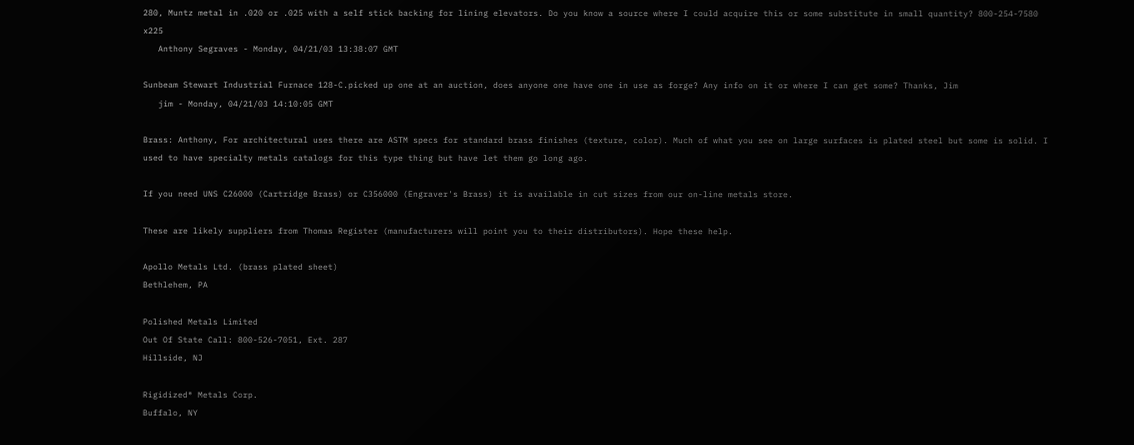280, Muntz metal in .020 or .025 with a self stick backing for lining elevators. Do you know a source where I could acquire this or some substitute in small quantity? 800-254-7580 x225
   Anthony Segraves - Monday, 04/21/03 13:38:07 GMT

Sunbeam Stewart Industrial Furnace 128-C.picked up one at an auction, does anyone one have one in use as forge? Any info on it or where I can get some? Thanks, Jim
   jim - Monday, 04/21/03 14:10:05 GMT

Brass: Anthony, For architectural uses there are ASTM specs for standard brass finishes (texture, color). Much of what you see on large surfaces is plated steel but some is solid. I used to have specialty metals catalogs for this type thing but have let them go long ago.

If you need UNS C26000 (Cartridge Brass) or C356000 (Engraver's Brass) it is available in cut sizes from our on-line metals store.

These are likely suppliers from Thomas Register (manufacturers will point you to their distributors). Hope these help.

Apollo Metals Ltd. (brass plated sheet)
Bethlehem, PA

Polished Metals Limited
Out Of State Call: 800-526-7051, Ext. 287
Hillside, NJ

Rigidized® Metals Corp.
Buffalo, NY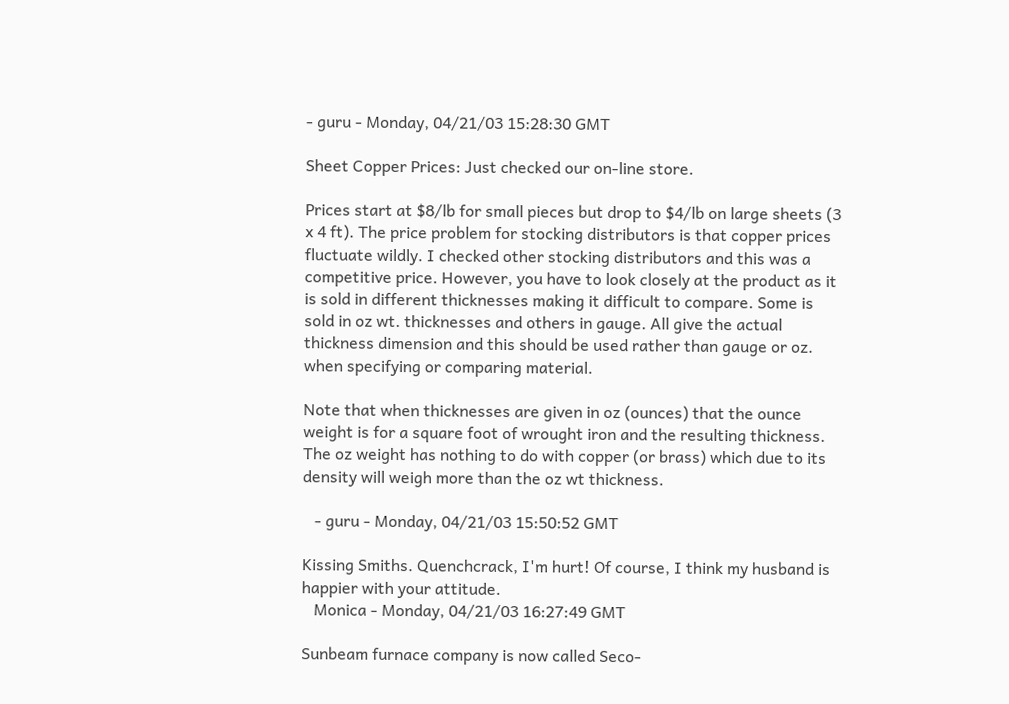- guru - Monday, 04/21/03 15:28:30 GMT

Sheet Copper Prices: Just checked our on-line store.

Prices start at $8/lb for small pieces but drop to $4/lb on large sheets (3 x 4 ft). The price problem for stocking distributors is that copper prices fluctuate wildly. I checked other stocking distributors and this was a competitive price. However, you have to look closely at the product as it is sold in different thicknesses making it difficult to compare. Some is sold in oz wt. thicknesses and others in gauge. All give the actual thickness dimension and this should be used rather than gauge or oz. when specifying or comparing material.

Note that when thicknesses are given in oz (ounces) that the ounce weight is for a square foot of wrought iron and the resulting thickness. The oz weight has nothing to do with copper (or brass) which due to its density will weigh more than the oz wt thickness.

   - guru - Monday, 04/21/03 15:50:52 GMT

Kissing Smiths. Quenchcrack, I'm hurt! Of course, I think my husband is happier with your attitude.
   Monica - Monday, 04/21/03 16:27:49 GMT

Sunbeam furnace company is now called Seco-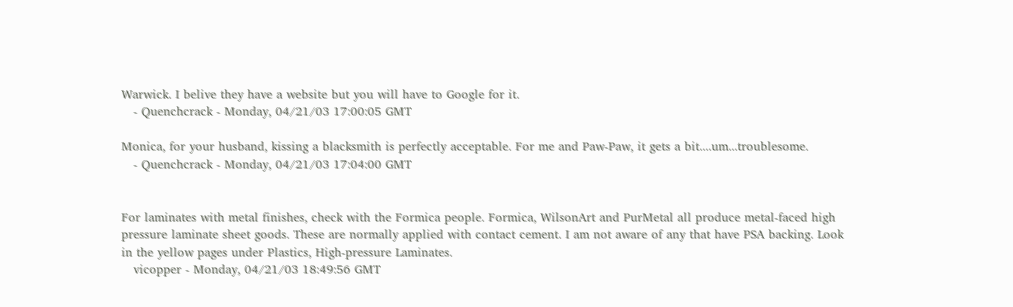Warwick. I belive they have a website but you will have to Google for it.
   - Quenchcrack - Monday, 04/21/03 17:00:05 GMT

Monica, for your husband, kissing a blacksmith is perfectly acceptable. For me and Paw-Paw, it gets a bit....um...troublesome.
   - Quenchcrack - Monday, 04/21/03 17:04:00 GMT


For laminates with metal finishes, check with the Formica people. Formica, WilsonArt and PurMetal all produce metal-faced high pressure laminate sheet goods. These are normally applied with contact cement. I am not aware of any that have PSA backing. Look in the yellow pages under Plastics, High-pressure Laminates.
   vicopper - Monday, 04/21/03 18:49:56 GMT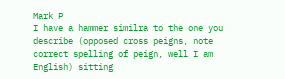Mark P
I have a hammer similra to the one you describe (opposed cross peigns, note correct spelling of peign, well I am English) sitting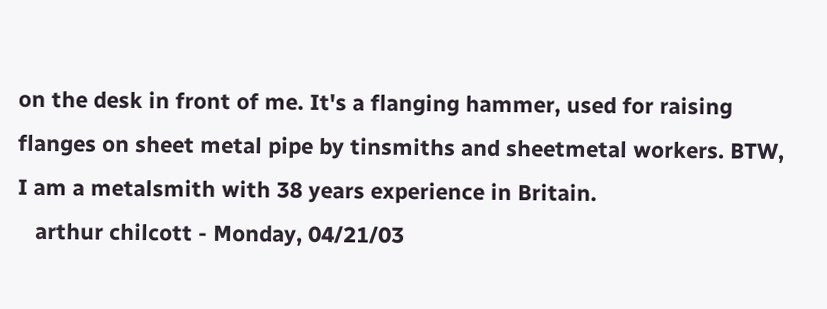on the desk in front of me. It's a flanging hammer, used for raising flanges on sheet metal pipe by tinsmiths and sheetmetal workers. BTW, I am a metalsmith with 38 years experience in Britain.
   arthur chilcott - Monday, 04/21/03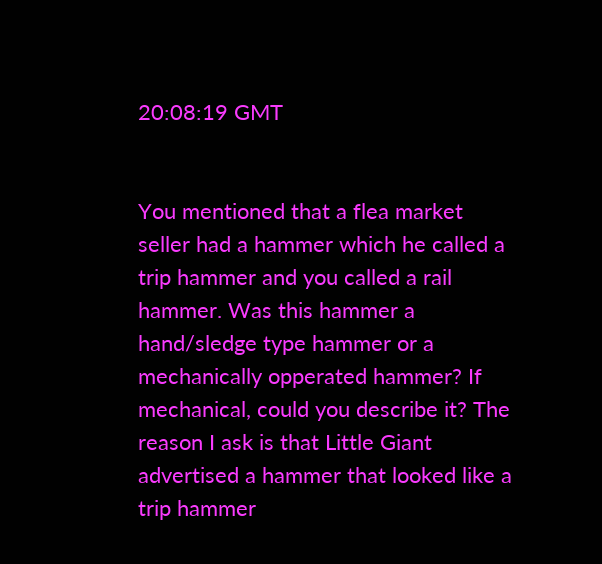20:08:19 GMT


You mentioned that a flea market seller had a hammer which he called a trip hammer and you called a rail hammer. Was this hammer a hand/sledge type hammer or a mechanically opperated hammer? If mechanical, could you describe it? The reason I ask is that Little Giant advertised a hammer that looked like a trip hammer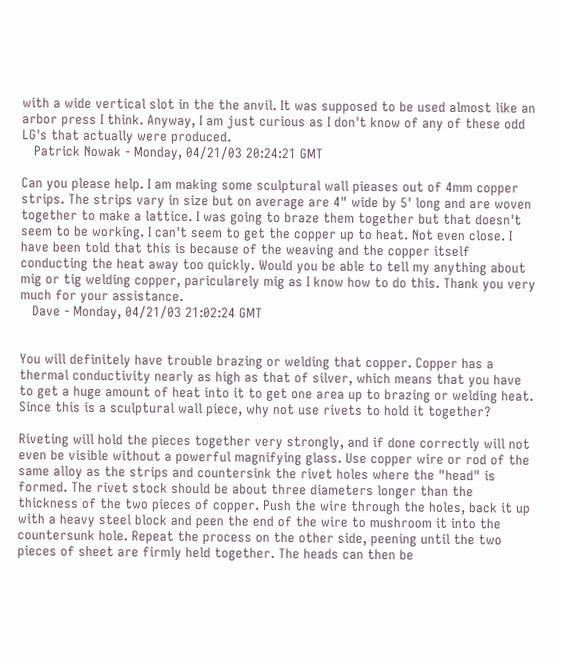with a wide vertical slot in the the anvil. It was supposed to be used almost like an arbor press I think. Anyway, I am just curious as I don't know of any of these odd LG's that actually were produced.
   Patrick Nowak - Monday, 04/21/03 20:24:21 GMT

Can you please help. I am making some sculptural wall pieases out of 4mm copper strips. The strips vary in size but on average are 4" wide by 5' long and are woven together to make a lattice. I was going to braze them together but that doesn't seem to be working. I can't seem to get the copper up to heat. Not even close. I have been told that this is because of the weaving and the copper itself conducting the heat away too quickly. Would you be able to tell my anything about mig or tig welding copper, paricularely mig as I know how to do this. Thank you very much for your assistance.
   Dave - Monday, 04/21/03 21:02:24 GMT


You will definitely have trouble brazing or welding that copper. Copper has a thermal conductivity nearly as high as that of silver, which means that you have to get a huge amount of heat into it to get one area up to brazing or welding heat. Since this is a sculptural wall piece, why not use rivets to hold it together?

Riveting will hold the pieces together very strongly, and if done correctly will not even be visible without a powerful magnifying glass. Use copper wire or rod of the same alloy as the strips and countersink the rivet holes where the "head" is formed. The rivet stock should be about three diameters longer than the thickness of the two pieces of copper. Push the wire through the holes, back it up with a heavy steel block and peen the end of the wire to mushroom it into the countersunk hole. Repeat the process on the other side, peening until the two pieces of sheet are firmly held together. The heads can then be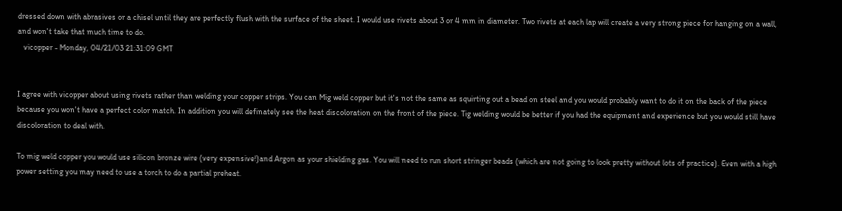dressed down with abrasives or a chisel until they are perfectly flush with the surface of the sheet. I would use rivets about 3 or 4 mm in diameter. Two rivets at each lap will create a very strong piece for hanging on a wall, and won't take that much time to do.
   vicopper - Monday, 04/21/03 21:31:09 GMT


I agree with vicopper about using rivets rather than welding your copper strips. You can Mig weld copper but it's not the same as squirting out a bead on steel and you would probably want to do it on the back of the piece because you won't have a perfect color match. In addition you will definately see the heat discoloration on the front of the piece. Tig welding would be better if you had the equipment and experience but you would still have discoloration to deal with.

To mig weld copper you would use silicon bronze wire (very expensive!)and Argon as your shielding gas. You will need to run short stringer beads (which are not going to look pretty without lots of practice). Even with a high power setting you may need to use a torch to do a partial preheat.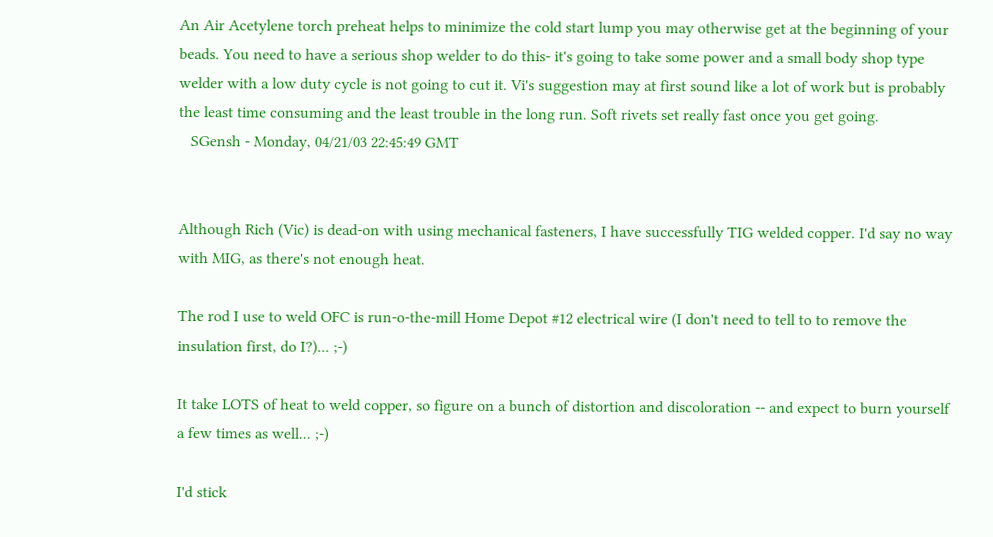An Air Acetylene torch preheat helps to minimize the cold start lump you may otherwise get at the beginning of your beads. You need to have a serious shop welder to do this- it's going to take some power and a small body shop type welder with a low duty cycle is not going to cut it. Vi's suggestion may at first sound like a lot of work but is probably the least time consuming and the least trouble in the long run. Soft rivets set really fast once you get going.
   SGensh - Monday, 04/21/03 22:45:49 GMT


Although Rich (Vic) is dead-on with using mechanical fasteners, I have successfully TIG welded copper. I'd say no way with MIG, as there's not enough heat.

The rod I use to weld OFC is run-o-the-mill Home Depot #12 electrical wire (I don't need to tell to to remove the insulation first, do I?)... ;-)

It take LOTS of heat to weld copper, so figure on a bunch of distortion and discoloration -- and expect to burn yourself a few times as well... ;-)

I'd stick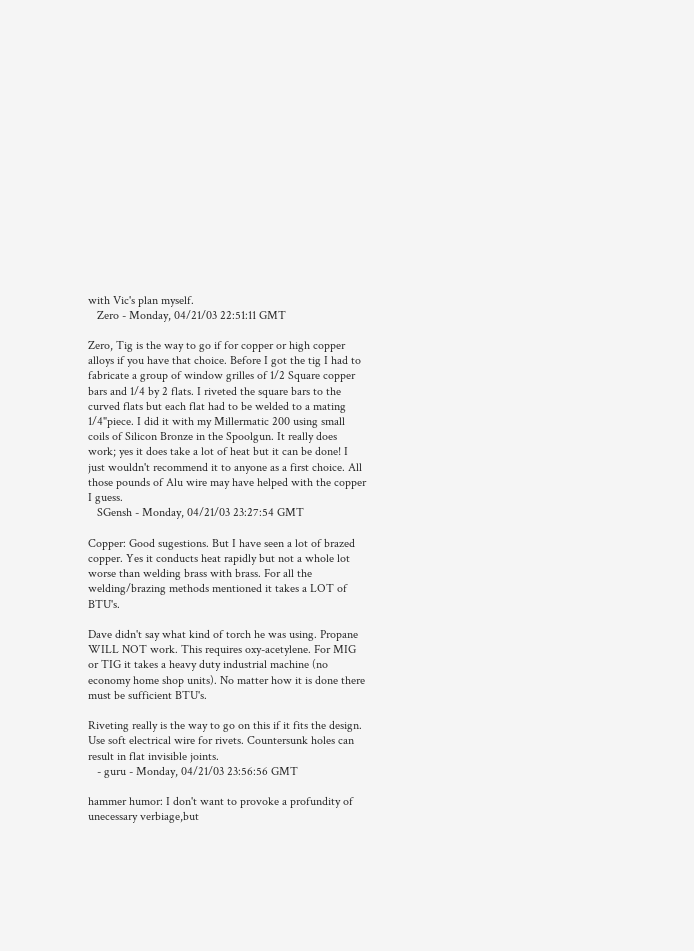with Vic's plan myself.
   Zero - Monday, 04/21/03 22:51:11 GMT

Zero, Tig is the way to go if for copper or high copper alloys if you have that choice. Before I got the tig I had to fabricate a group of window grilles of 1/2 Square copper bars and 1/4 by 2 flats. I riveted the square bars to the curved flats but each flat had to be welded to a mating 1/4"piece. I did it with my Millermatic 200 using small coils of Silicon Bronze in the Spoolgun. It really does work; yes it does take a lot of heat but it can be done! I just wouldn't recommend it to anyone as a first choice. All those pounds of Alu wire may have helped with the copper I guess.
   SGensh - Monday, 04/21/03 23:27:54 GMT

Copper: Good sugestions. But I have seen a lot of brazed copper. Yes it conducts heat rapidly but not a whole lot worse than welding brass with brass. For all the welding/brazing methods mentioned it takes a LOT of BTU's.

Dave didn't say what kind of torch he was using. Propane WILL NOT work. This requires oxy-acetylene. For MIG or TIG it takes a heavy duty industrial machine (no economy home shop units). No matter how it is done there must be sufficient BTU's.

Riveting really is the way to go on this if it fits the design. Use soft electrical wire for rivets. Countersunk holes can result in flat invisible joints.
   - guru - Monday, 04/21/03 23:56:56 GMT

hammer humor: I don't want to provoke a profundity of unecessary verbiage,but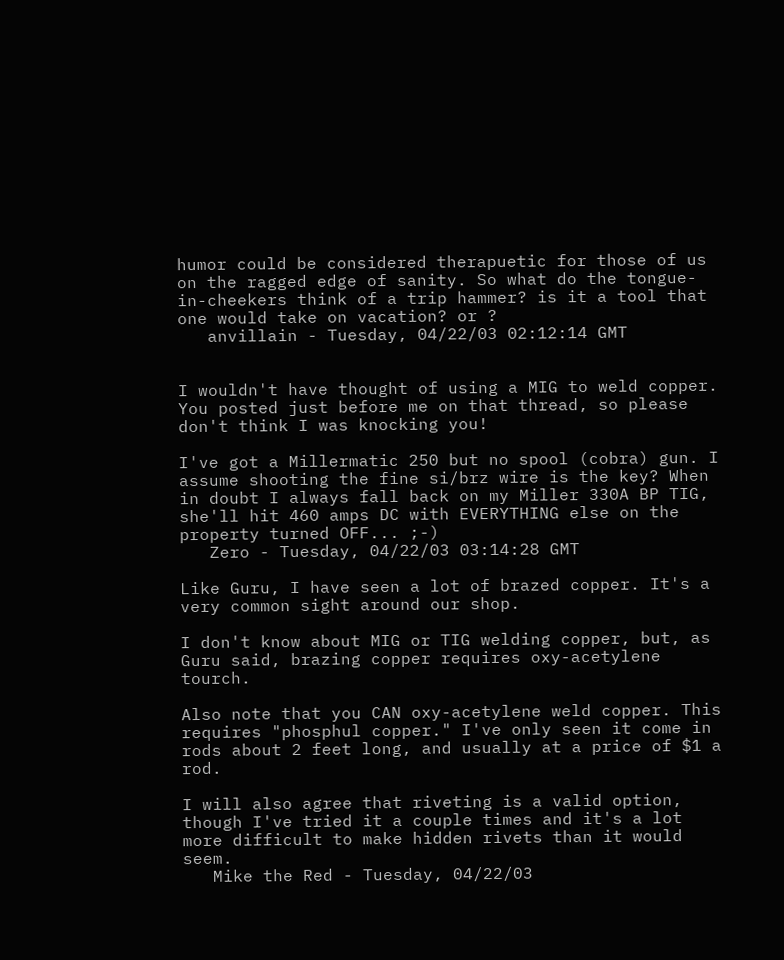humor could be considered therapuetic for those of us on the ragged edge of sanity. So what do the tongue-in-cheekers think of a trip hammer? is it a tool that one would take on vacation? or ?
   anvillain - Tuesday, 04/22/03 02:12:14 GMT


I wouldn't have thought of using a MIG to weld copper. You posted just before me on that thread, so please don't think I was knocking you!

I've got a Millermatic 250 but no spool (cobra) gun. I assume shooting the fine si/brz wire is the key? When in doubt I always fall back on my Miller 330A BP TIG, she'll hit 460 amps DC with EVERYTHING else on the property turned OFF... ;-)
   Zero - Tuesday, 04/22/03 03:14:28 GMT

Like Guru, I have seen a lot of brazed copper. It's a very common sight around our shop.

I don't know about MIG or TIG welding copper, but, as Guru said, brazing copper requires oxy-acetylene tourch.

Also note that you CAN oxy-acetylene weld copper. This requires "phosphul copper." I've only seen it come in rods about 2 feet long, and usually at a price of $1 a rod.

I will also agree that riveting is a valid option, though I've tried it a couple times and it's a lot more difficult to make hidden rivets than it would seem.
   Mike the Red - Tuesday, 04/22/03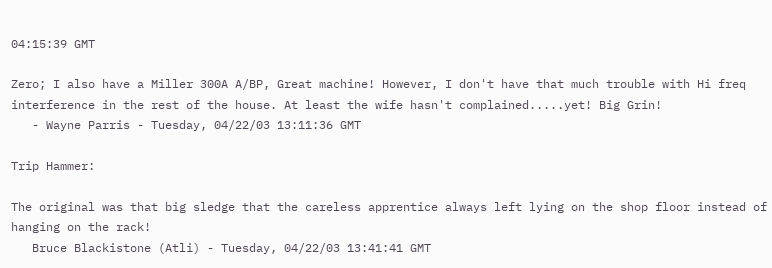04:15:39 GMT

Zero; I also have a Miller 300A A/BP, Great machine! However, I don't have that much trouble with Hi freq interference in the rest of the house. At least the wife hasn't complained.....yet! Big Grin!
   - Wayne Parris - Tuesday, 04/22/03 13:11:36 GMT

Trip Hammer:

The original was that big sledge that the careless apprentice always left lying on the shop floor instead of hanging on the rack!
   Bruce Blackistone (Atli) - Tuesday, 04/22/03 13:41:41 GMT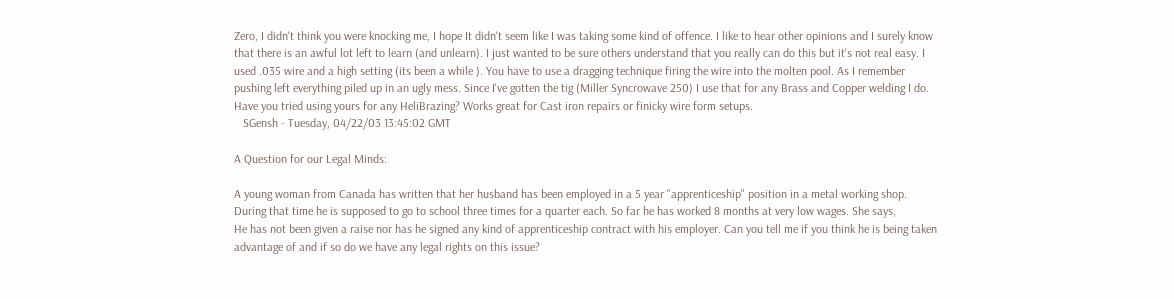Zero, I didn't think you were knocking me, I hope It didn't seem like I was taking some kind of offence. I like to hear other opinions and I surely know that there is an awful lot left to learn (and unlearn). I just wanted to be sure others understand that you really can do this but it's not real easy. I used .035 wire and a high setting (its been a while ). You have to use a dragging technique firing the wire into the molten pool. As I remember pushing left everything piled up in an ugly mess. Since I've gotten the tig (Miller Syncrowave 250) I use that for any Brass and Copper welding I do. Have you tried using yours for any HeliBrazing? Works great for Cast iron repairs or finicky wire form setups.
   SGensh - Tuesday, 04/22/03 13:45:02 GMT

A Question for our Legal Minds:

A young woman from Canada has written that her husband has been employed in a 5 year "apprenticeship" position in a metal working shop. During that time he is supposed to go to school three times for a quarter each. So far he has worked 8 months at very low wages. She says,
He has not been given a raise nor has he signed any kind of apprenticeship contract with his employer. Can you tell me if you think he is being taken advantage of and if so do we have any legal rights on this issue?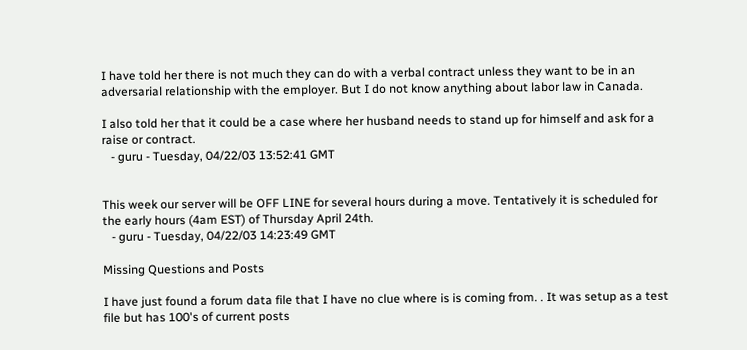I have told her there is not much they can do with a verbal contract unless they want to be in an adversarial relationship with the employer. But I do not know anything about labor law in Canada.

I also told her that it could be a case where her husband needs to stand up for himself and ask for a raise or contract.
   - guru - Tuesday, 04/22/03 13:52:41 GMT


This week our server will be OFF LINE for several hours during a move. Tentatively it is scheduled for the early hours (4am EST) of Thursday April 24th.
   - guru - Tuesday, 04/22/03 14:23:49 GMT

Missing Questions and Posts

I have just found a forum data file that I have no clue where is is coming from. . It was setup as a test file but has 100's of current posts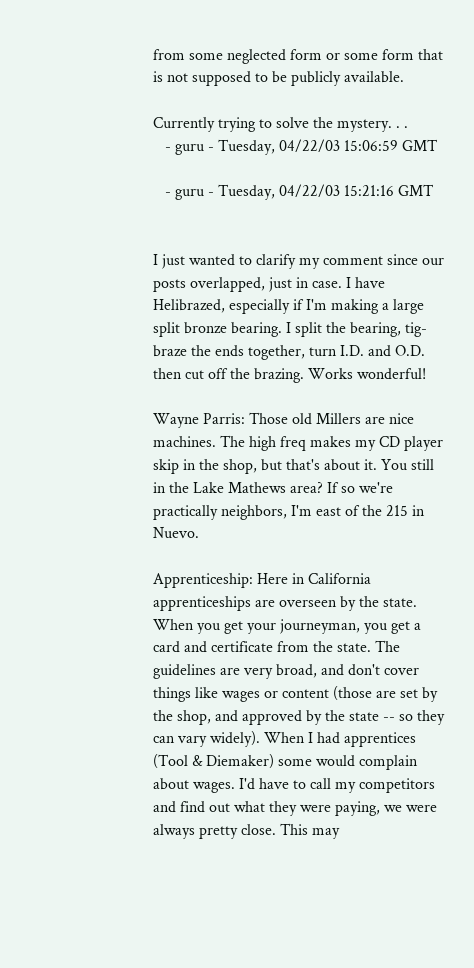from some neglected form or some form that is not supposed to be publicly available.

Currently trying to solve the mystery. . .
   - guru - Tuesday, 04/22/03 15:06:59 GMT

   - guru - Tuesday, 04/22/03 15:21:16 GMT


I just wanted to clarify my comment since our posts overlapped, just in case. I have Helibrazed, especially if I'm making a large split bronze bearing. I split the bearing, tig-braze the ends together, turn I.D. and O.D. then cut off the brazing. Works wonderful!

Wayne Parris: Those old Millers are nice machines. The high freq makes my CD player skip in the shop, but that's about it. You still in the Lake Mathews area? If so we're practically neighbors, I'm east of the 215 in Nuevo.

Apprenticeship: Here in California apprenticeships are overseen by the state. When you get your journeyman, you get a card and certificate from the state. The guidelines are very broad, and don't cover things like wages or content (those are set by the shop, and approved by the state -- so they can vary widely). When I had apprentices (Tool & Diemaker) some would complain about wages. I'd have to call my competitors and find out what they were paying, we were always pretty close. This may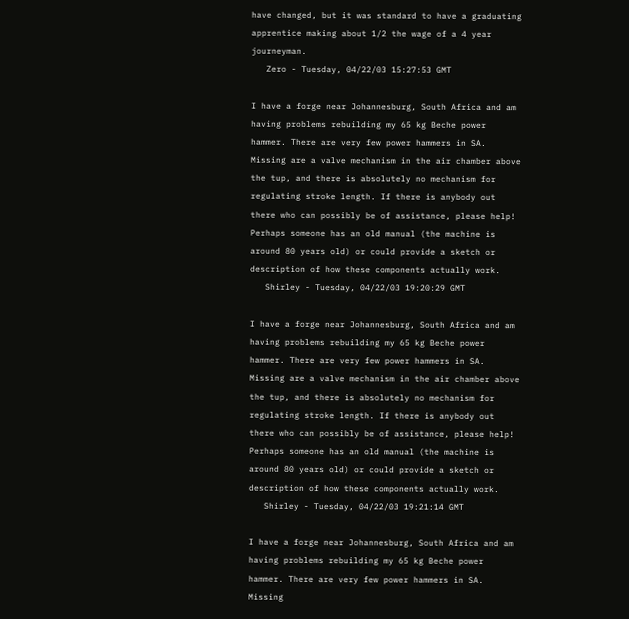have changed, but it was standard to have a graduating apprentice making about 1/2 the wage of a 4 year journeyman.
   Zero - Tuesday, 04/22/03 15:27:53 GMT

I have a forge near Johannesburg, South Africa and am having problems rebuilding my 65 kg Beche power hammer. There are very few power hammers in SA. Missing are a valve mechanism in the air chamber above the tup, and there is absolutely no mechanism for regulating stroke length. If there is anybody out there who can possibly be of assistance, please help! Perhaps someone has an old manual (the machine is around 80 years old) or could provide a sketch or description of how these components actually work.
   Shirley - Tuesday, 04/22/03 19:20:29 GMT

I have a forge near Johannesburg, South Africa and am having problems rebuilding my 65 kg Beche power hammer. There are very few power hammers in SA. Missing are a valve mechanism in the air chamber above the tup, and there is absolutely no mechanism for regulating stroke length. If there is anybody out there who can possibly be of assistance, please help! Perhaps someone has an old manual (the machine is around 80 years old) or could provide a sketch or description of how these components actually work.
   Shirley - Tuesday, 04/22/03 19:21:14 GMT

I have a forge near Johannesburg, South Africa and am having problems rebuilding my 65 kg Beche power hammer. There are very few power hammers in SA. Missing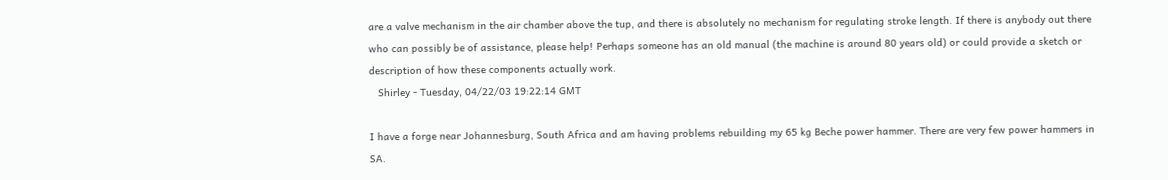are a valve mechanism in the air chamber above the tup, and there is absolutely no mechanism for regulating stroke length. If there is anybody out there who can possibly be of assistance, please help! Perhaps someone has an old manual (the machine is around 80 years old) or could provide a sketch or description of how these components actually work.
   Shirley - Tuesday, 04/22/03 19:22:14 GMT

I have a forge near Johannesburg, South Africa and am having problems rebuilding my 65 kg Beche power hammer. There are very few power hammers in SA.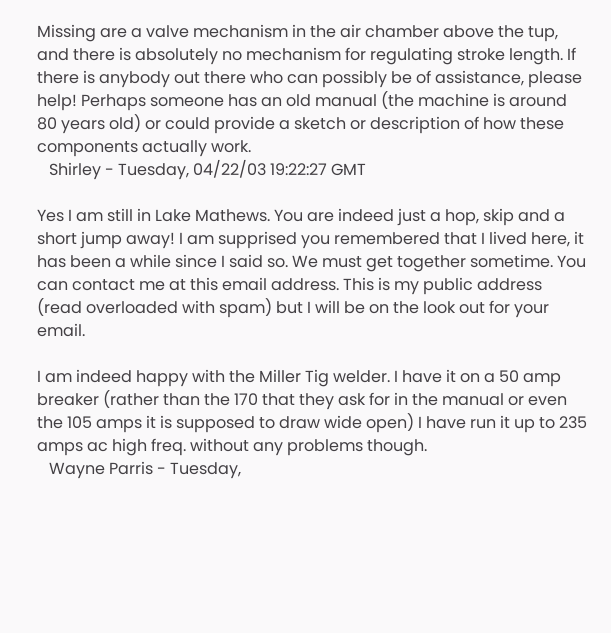Missing are a valve mechanism in the air chamber above the tup, and there is absolutely no mechanism for regulating stroke length. If there is anybody out there who can possibly be of assistance, please help! Perhaps someone has an old manual (the machine is around 80 years old) or could provide a sketch or description of how these components actually work.
   Shirley - Tuesday, 04/22/03 19:22:27 GMT

Yes I am still in Lake Mathews. You are indeed just a hop, skip and a short jump away! I am supprised you remembered that I lived here, it has been a while since I said so. We must get together sometime. You can contact me at this email address. This is my public address (read overloaded with spam) but I will be on the look out for your email.

I am indeed happy with the Miller Tig welder. I have it on a 50 amp breaker (rather than the 170 that they ask for in the manual or even the 105 amps it is supposed to draw wide open) I have run it up to 235 amps ac high freq. without any problems though.
   Wayne Parris - Tuesday,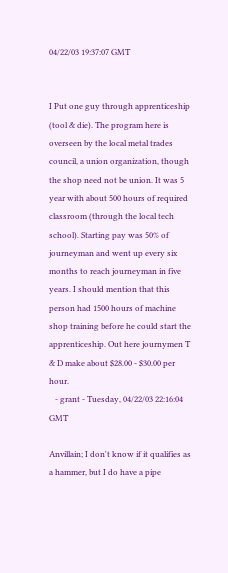04/22/03 19:37:07 GMT


I Put one guy through apprenticeship (tool & die). The program here is overseen by the local metal trades council, a union organization, though the shop need not be union. It was 5 year with about 500 hours of required classroom (through the local tech school). Starting pay was 50% of journeyman and went up every six months to reach journeyman in five years. I should mention that this person had 1500 hours of machine shop training before he could start the apprenticeship. Out here journymen T & D make about $28.00 - $30.00 per hour.
   - grant - Tuesday, 04/22/03 22:16:04 GMT

Anvillain; I don't know if it qualifies as a hammer, but I do have a pipe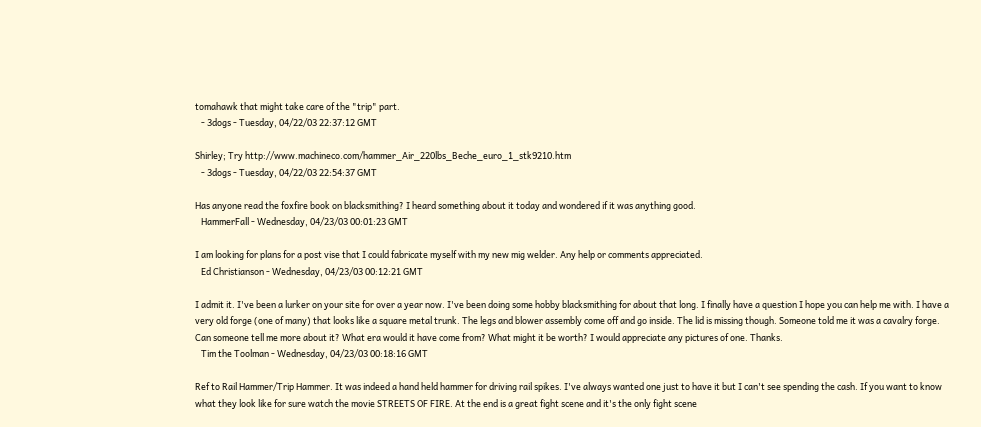tomahawk that might take care of the "trip" part.
   - 3dogs - Tuesday, 04/22/03 22:37:12 GMT

Shirley; Try http://www.machineco.com/hammer_Air_220lbs_Beche_euro_1_stk9210.htm
   - 3dogs - Tuesday, 04/22/03 22:54:37 GMT

Has anyone read the foxfire book on blacksmithing? I heard something about it today and wondered if it was anything good.
   HammerFall - Wednesday, 04/23/03 00:01:23 GMT

I am looking for plans for a post vise that I could fabricate myself with my new mig welder. Any help or comments appreciated.
   Ed Christianson - Wednesday, 04/23/03 00:12:21 GMT

I admit it. I've been a lurker on your site for over a year now. I've been doing some hobby blacksmithing for about that long. I finally have a question I hope you can help me with. I have a very old forge (one of many) that looks like a square metal trunk. The legs and blower assembly come off and go inside. The lid is missing though. Someone told me it was a cavalry forge. Can someone tell me more about it? What era would it have come from? What might it be worth? I would appreciate any pictures of one. Thanks.
   Tim the Toolman - Wednesday, 04/23/03 00:18:16 GMT

Ref to Rail Hammer/Trip Hammer. It was indeed a hand held hammer for driving rail spikes. I've always wanted one just to have it but I can't see spending the cash. If you want to know what they look like for sure watch the movie STREETS OF FIRE. At the end is a great fight scene and it's the only fight scene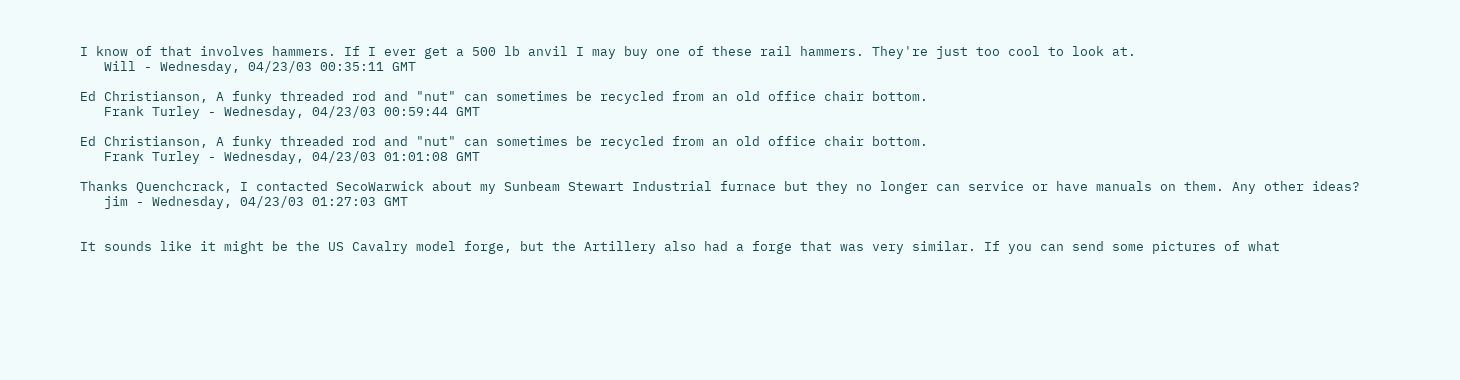I know of that involves hammers. If I ever get a 500 lb anvil I may buy one of these rail hammers. They're just too cool to look at.
   Will - Wednesday, 04/23/03 00:35:11 GMT

Ed Christianson, A funky threaded rod and "nut" can sometimes be recycled from an old office chair bottom.
   Frank Turley - Wednesday, 04/23/03 00:59:44 GMT

Ed Christianson, A funky threaded rod and "nut" can sometimes be recycled from an old office chair bottom.
   Frank Turley - Wednesday, 04/23/03 01:01:08 GMT

Thanks Quenchcrack, I contacted SecoWarwick about my Sunbeam Stewart Industrial furnace but they no longer can service or have manuals on them. Any other ideas?
   jim - Wednesday, 04/23/03 01:27:03 GMT


It sounds like it might be the US Cavalry model forge, but the Artillery also had a forge that was very similar. If you can send some pictures of what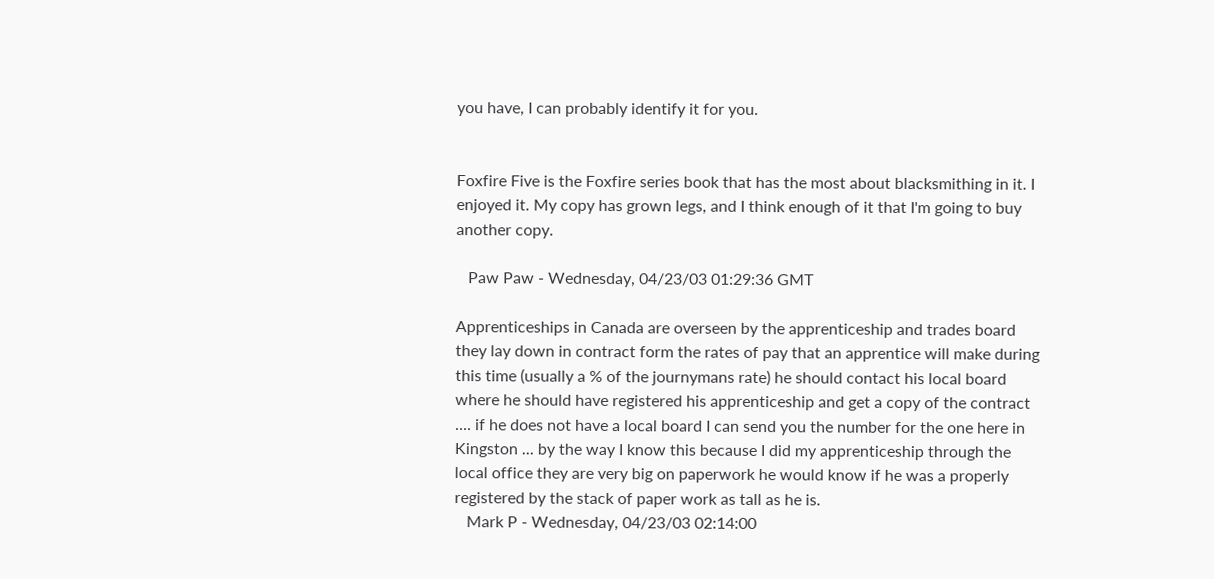you have, I can probably identify it for you.


Foxfire Five is the Foxfire series book that has the most about blacksmithing in it. I enjoyed it. My copy has grown legs, and I think enough of it that I'm going to buy another copy.

   Paw Paw - Wednesday, 04/23/03 01:29:36 GMT

Apprenticeships in Canada are overseen by the apprenticeship and trades board they lay down in contract form the rates of pay that an apprentice will make during this time (usually a % of the journymans rate) he should contact his local board where he should have registered his apprenticeship and get a copy of the contract .... if he does not have a local board I can send you the number for the one here in Kingston ... by the way I know this because I did my apprenticeship through the local office they are very big on paperwork he would know if he was a properly registered by the stack of paper work as tall as he is.
   Mark P - Wednesday, 04/23/03 02:14:00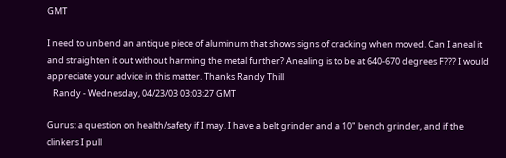GMT

I need to unbend an antique piece of aluminum that shows signs of cracking when moved. Can I aneal it and straighten it out without harming the metal further? Anealing is to be at 640-670 degrees F??? I would appreciate your advice in this matter. Thanks Randy Thill
   Randy - Wednesday, 04/23/03 03:03:27 GMT

Gurus: a question on health/safety if I may. I have a belt grinder and a 10" bench grinder, and if the clinkers I pull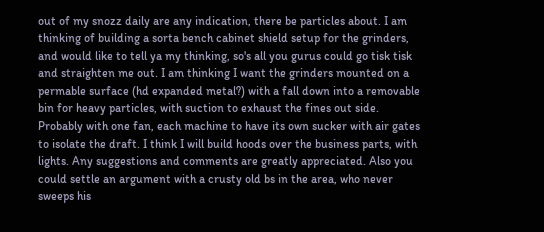out of my snozz daily are any indication, there be particles about. I am thinking of building a sorta bench cabinet shield setup for the grinders, and would like to tell ya my thinking, so's all you gurus could go tisk tisk and straighten me out. I am thinking I want the grinders mounted on a permable surface (hd expanded metal?) with a fall down into a removable bin for heavy particles, with suction to exhaust the fines out side. Probably with one fan, each machine to have its own sucker with air gates to isolate the draft. I think I will build hoods over the business parts, with lights. Any suggestions and comments are greatly appreciated. Also you could settle an argument with a crusty old bs in the area, who never sweeps his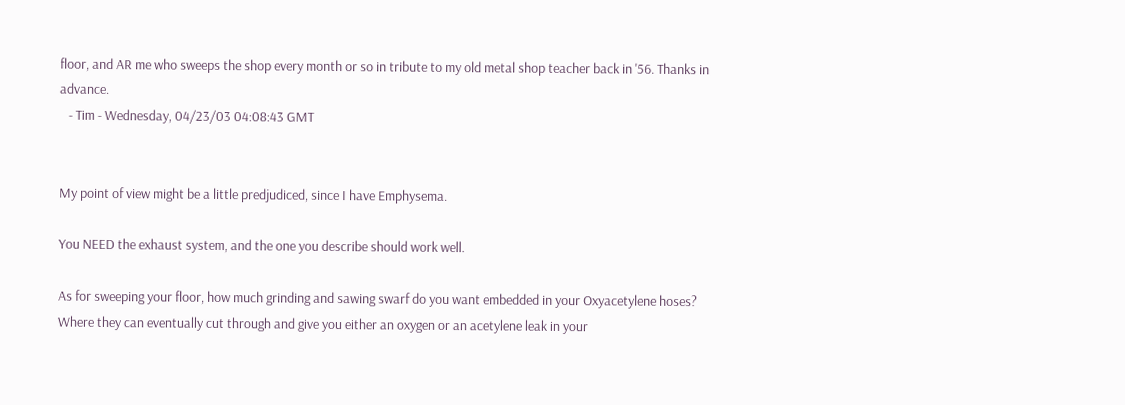floor, and AR me who sweeps the shop every month or so in tribute to my old metal shop teacher back in '56. Thanks in advance.
   - Tim - Wednesday, 04/23/03 04:08:43 GMT


My point of view might be a little predjudiced, since I have Emphysema.

You NEED the exhaust system, and the one you describe should work well.

As for sweeping your floor, how much grinding and sawing swarf do you want embedded in your Oxyacetylene hoses? Where they can eventually cut through and give you either an oxygen or an acetylene leak in your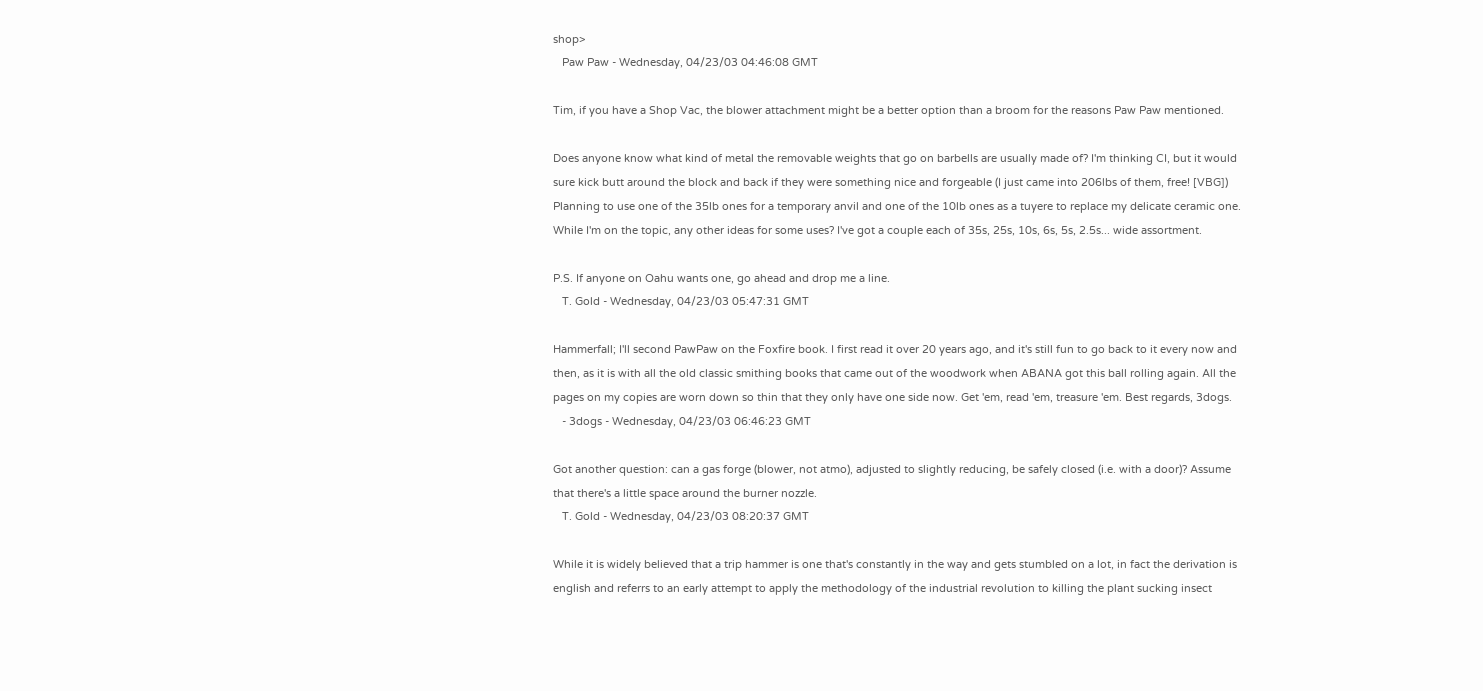shop>
   Paw Paw - Wednesday, 04/23/03 04:46:08 GMT

Tim, if you have a Shop Vac, the blower attachment might be a better option than a broom for the reasons Paw Paw mentioned.

Does anyone know what kind of metal the removable weights that go on barbells are usually made of? I'm thinking CI, but it would sure kick butt around the block and back if they were something nice and forgeable (I just came into 206lbs of them, free! [VBG]) Planning to use one of the 35lb ones for a temporary anvil and one of the 10lb ones as a tuyere to replace my delicate ceramic one. While I'm on the topic, any other ideas for some uses? I've got a couple each of 35s, 25s, 10s, 6s, 5s, 2.5s... wide assortment.

P.S. If anyone on Oahu wants one, go ahead and drop me a line.
   T. Gold - Wednesday, 04/23/03 05:47:31 GMT

Hammerfall; I'll second PawPaw on the Foxfire book. I first read it over 20 years ago, and it's still fun to go back to it every now and then, as it is with all the old classic smithing books that came out of the woodwork when ABANA got this ball rolling again. All the pages on my copies are worn down so thin that they only have one side now. Get 'em, read 'em, treasure 'em. Best regards, 3dogs.
   - 3dogs - Wednesday, 04/23/03 06:46:23 GMT

Got another question: can a gas forge (blower, not atmo), adjusted to slightly reducing, be safely closed (i.e. with a door)? Assume that there's a little space around the burner nozzle.
   T. Gold - Wednesday, 04/23/03 08:20:37 GMT

While it is widely believed that a trip hammer is one that's constantly in the way and gets stumbled on a lot, in fact the derivation is english and referrs to an early attempt to apply the methodology of the industrial revolution to killing the plant sucking insect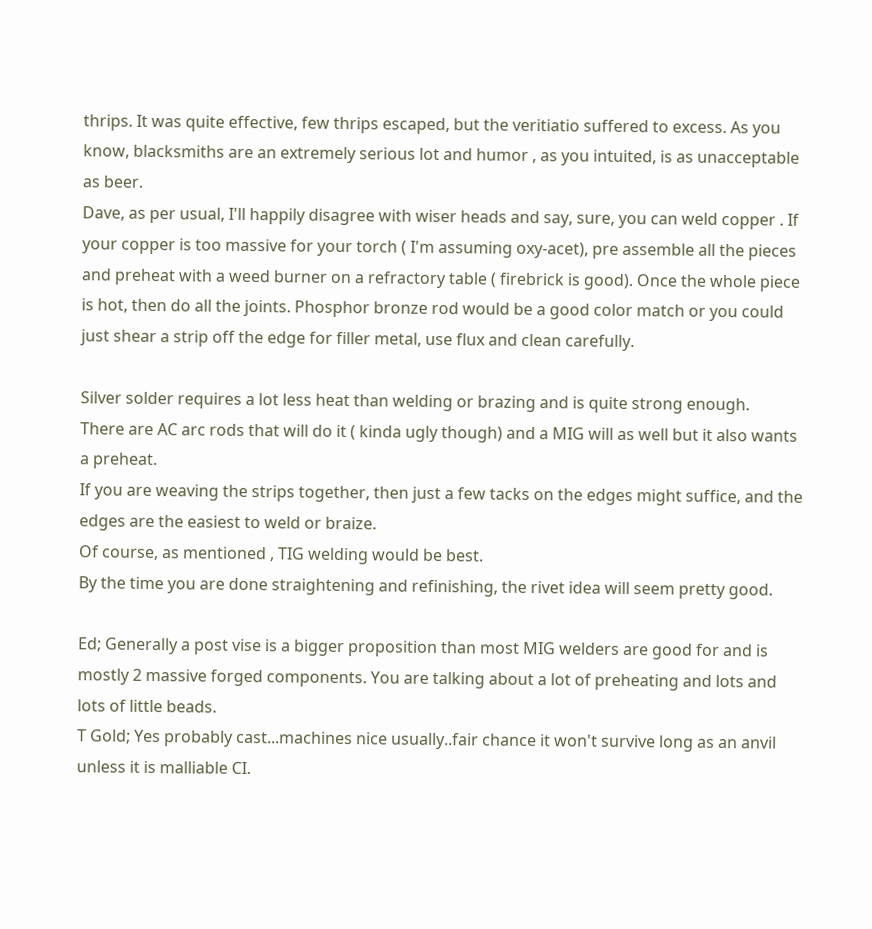thrips. It was quite effective, few thrips escaped, but the veritiatio suffered to excess. As you know, blacksmiths are an extremely serious lot and humor , as you intuited, is as unacceptable as beer.
Dave, as per usual, I'll happily disagree with wiser heads and say, sure, you can weld copper . If your copper is too massive for your torch ( I'm assuming oxy-acet), pre assemble all the pieces and preheat with a weed burner on a refractory table ( firebrick is good). Once the whole piece is hot, then do all the joints. Phosphor bronze rod would be a good color match or you could just shear a strip off the edge for filler metal, use flux and clean carefully.

Silver solder requires a lot less heat than welding or brazing and is quite strong enough.
There are AC arc rods that will do it ( kinda ugly though) and a MIG will as well but it also wants a preheat.
If you are weaving the strips together, then just a few tacks on the edges might suffice, and the edges are the easiest to weld or braize.
Of course, as mentioned , TIG welding would be best.
By the time you are done straightening and refinishing, the rivet idea will seem pretty good.

Ed; Generally a post vise is a bigger proposition than most MIG welders are good for and is mostly 2 massive forged components. You are talking about a lot of preheating and lots and lots of little beads.
T Gold; Yes probably cast...machines nice usually..fair chance it won't survive long as an anvil unless it is malliable CI.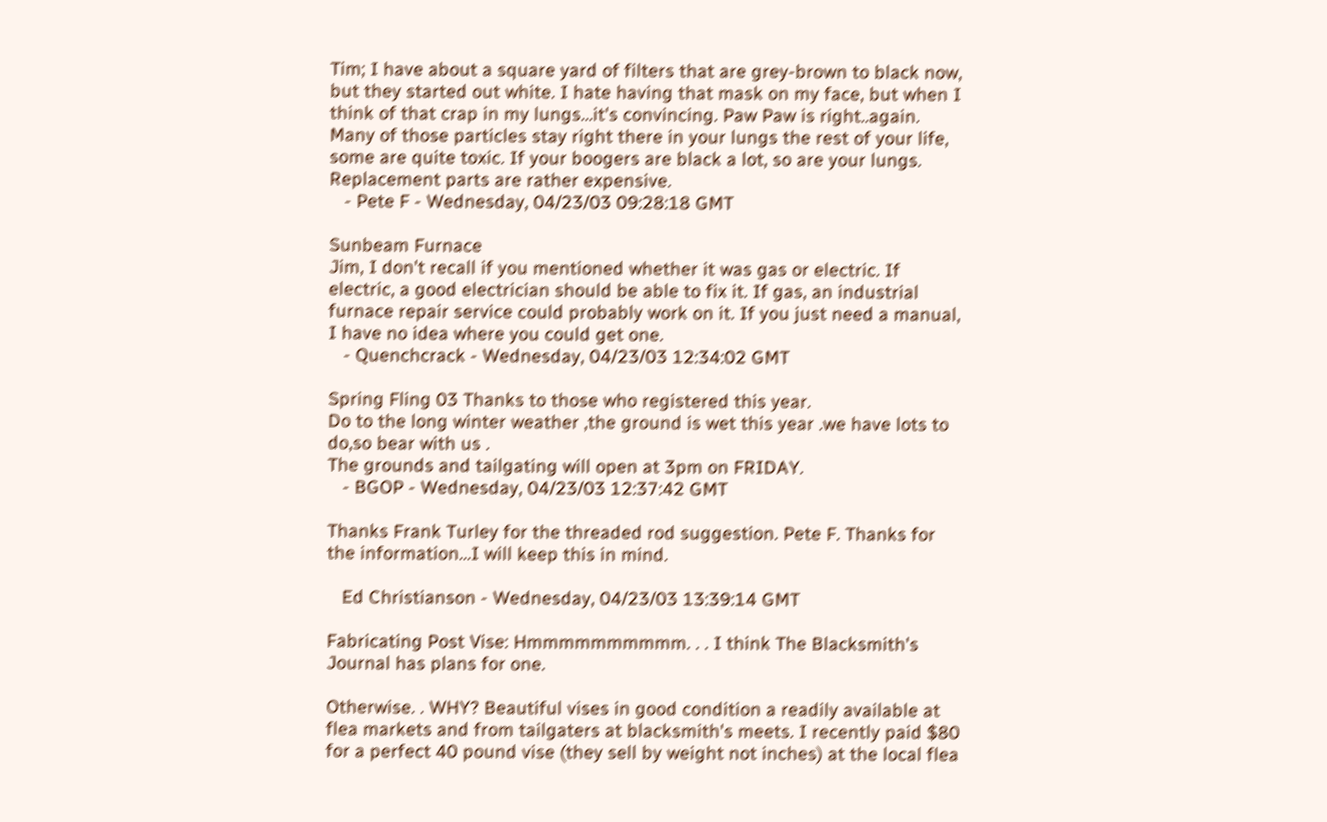Tim; I have about a square yard of filters that are grey-brown to black now, but they started out white. I hate having that mask on my face, but when I think of that crap in my lungs...it's convincing. Paw Paw is right..again. Many of those particles stay right there in your lungs the rest of your life, some are quite toxic. If your boogers are black a lot, so are your lungs. Replacement parts are rather expensive.
   - Pete F - Wednesday, 04/23/03 09:28:18 GMT

Sunbeam Furnace
Jim, I don't recall if you mentioned whether it was gas or electric. If electric, a good electrician should be able to fix it. If gas, an industrial furnace repair service could probably work on it. If you just need a manual, I have no idea where you could get one.
   - Quenchcrack - Wednesday, 04/23/03 12:34:02 GMT

Spring Fling 03 Thanks to those who registered this year.
Do to the long winter weather ,the ground is wet this year .we have lots to do,so bear with us .
The grounds and tailgating will open at 3pm on FRIDAY.
   - BGOP - Wednesday, 04/23/03 12:37:42 GMT

Thanks Frank Turley for the threaded rod suggestion. Pete F. Thanks for the information...I will keep this in mind.

   Ed Christianson - Wednesday, 04/23/03 13:39:14 GMT

Fabricating Post Vise: Hmmmmmmmmmm. . . I think The Blacksmith's Journal has plans for one.

Otherwise. . WHY? Beautiful vises in good condition a readily available at flea markets and from tailgaters at blacksmith's meets. I recently paid $80 for a perfect 40 pound vise (they sell by weight not inches) at the local flea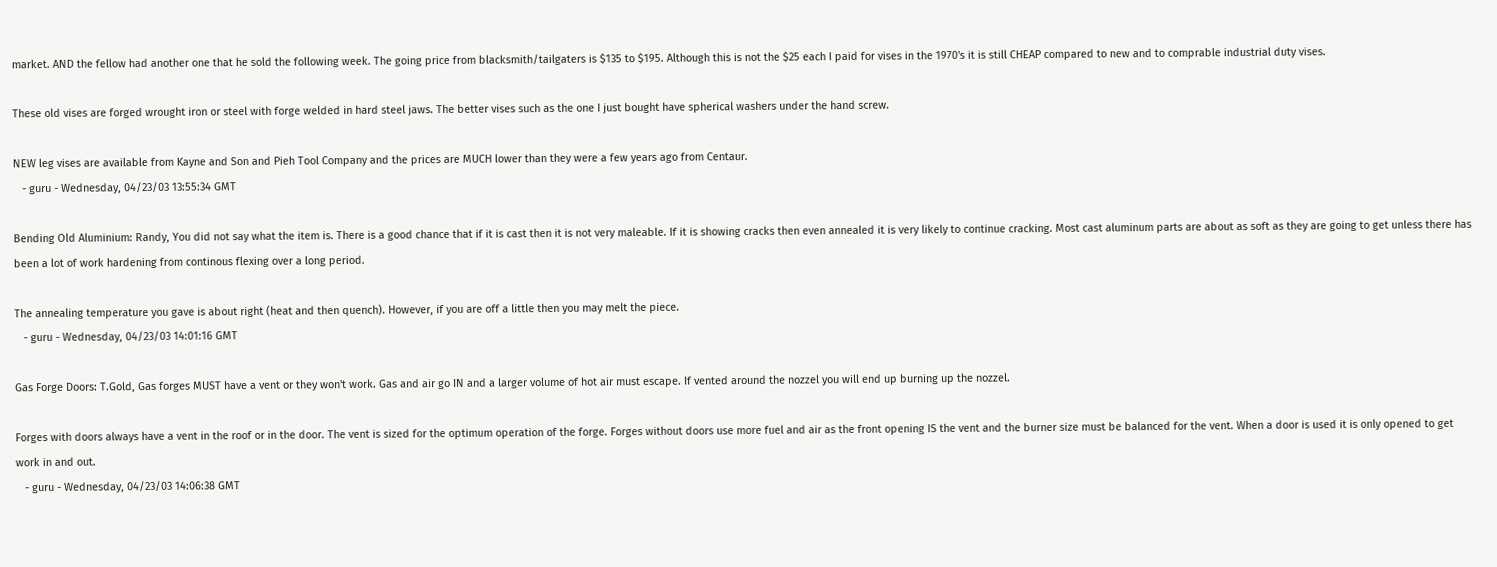market. AND the fellow had another one that he sold the following week. The going price from blacksmith/tailgaters is $135 to $195. Although this is not the $25 each I paid for vises in the 1970's it is still CHEAP compared to new and to comprable industrial duty vises.

These old vises are forged wrought iron or steel with forge welded in hard steel jaws. The better vises such as the one I just bought have spherical washers under the hand screw.

NEW leg vises are available from Kayne and Son and Pieh Tool Company and the prices are MUCH lower than they were a few years ago from Centaur.
   - guru - Wednesday, 04/23/03 13:55:34 GMT

Bending Old Aluminium: Randy, You did not say what the item is. There is a good chance that if it is cast then it is not very maleable. If it is showing cracks then even annealed it is very likely to continue cracking. Most cast aluminum parts are about as soft as they are going to get unless there has been a lot of work hardening from continous flexing over a long period.

The annealing temperature you gave is about right (heat and then quench). However, if you are off a little then you may melt the piece.
   - guru - Wednesday, 04/23/03 14:01:16 GMT

Gas Forge Doors: T.Gold, Gas forges MUST have a vent or they won't work. Gas and air go IN and a larger volume of hot air must escape. If vented around the nozzel you will end up burning up the nozzel.

Forges with doors always have a vent in the roof or in the door. The vent is sized for the optimum operation of the forge. Forges without doors use more fuel and air as the front opening IS the vent and the burner size must be balanced for the vent. When a door is used it is only opened to get work in and out.
   - guru - Wednesday, 04/23/03 14:06:38 GMT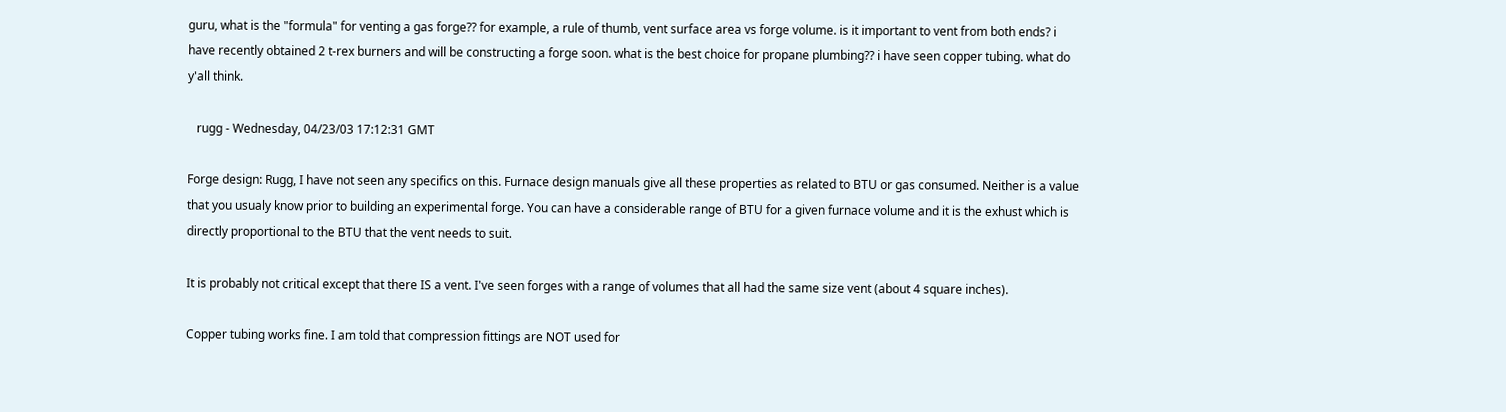guru, what is the "formula" for venting a gas forge?? for example, a rule of thumb, vent surface area vs forge volume. is it important to vent from both ends? i have recently obtained 2 t-rex burners and will be constructing a forge soon. what is the best choice for propane plumbing?? i have seen copper tubing. what do y'all think.

   rugg - Wednesday, 04/23/03 17:12:31 GMT

Forge design: Rugg, I have not seen any specifics on this. Furnace design manuals give all these properties as related to BTU or gas consumed. Neither is a value that you usualy know prior to building an experimental forge. You can have a considerable range of BTU for a given furnace volume and it is the exhust which is directly proportional to the BTU that the vent needs to suit.

It is probably not critical except that there IS a vent. I've seen forges with a range of volumes that all had the same size vent (about 4 square inches).

Copper tubing works fine. I am told that compression fittings are NOT used for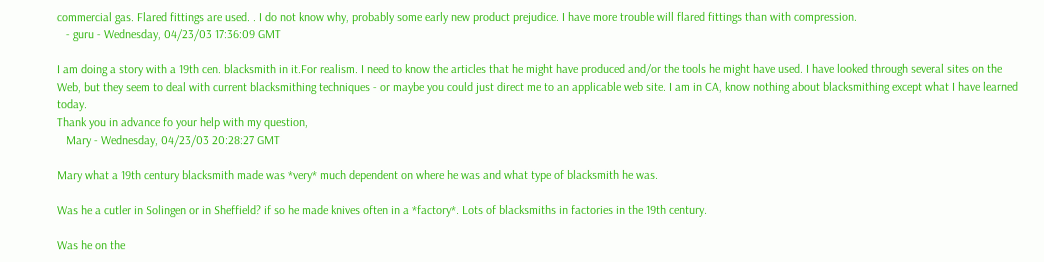commercial gas. Flared fittings are used. . I do not know why, probably some early new product prejudice. I have more trouble will flared fittings than with compression.
   - guru - Wednesday, 04/23/03 17:36:09 GMT

I am doing a story with a 19th cen. blacksmith in it.For realism. I need to know the articles that he might have produced and/or the tools he might have used. I have looked through several sites on the Web, but they seem to deal with current blacksmithing techniques - or maybe you could just direct me to an applicable web site. I am in CA, know nothing about blacksmithing except what I have learned today.
Thank you in advance fo your help with my question,
   Mary - Wednesday, 04/23/03 20:28:27 GMT

Mary what a 19th century blacksmith made was *very* much dependent on where he was and what type of blacksmith he was.

Was he a cutler in Solingen or in Sheffield? if so he made knives often in a *factory*. Lots of blacksmiths in factories in the 19th century.

Was he on the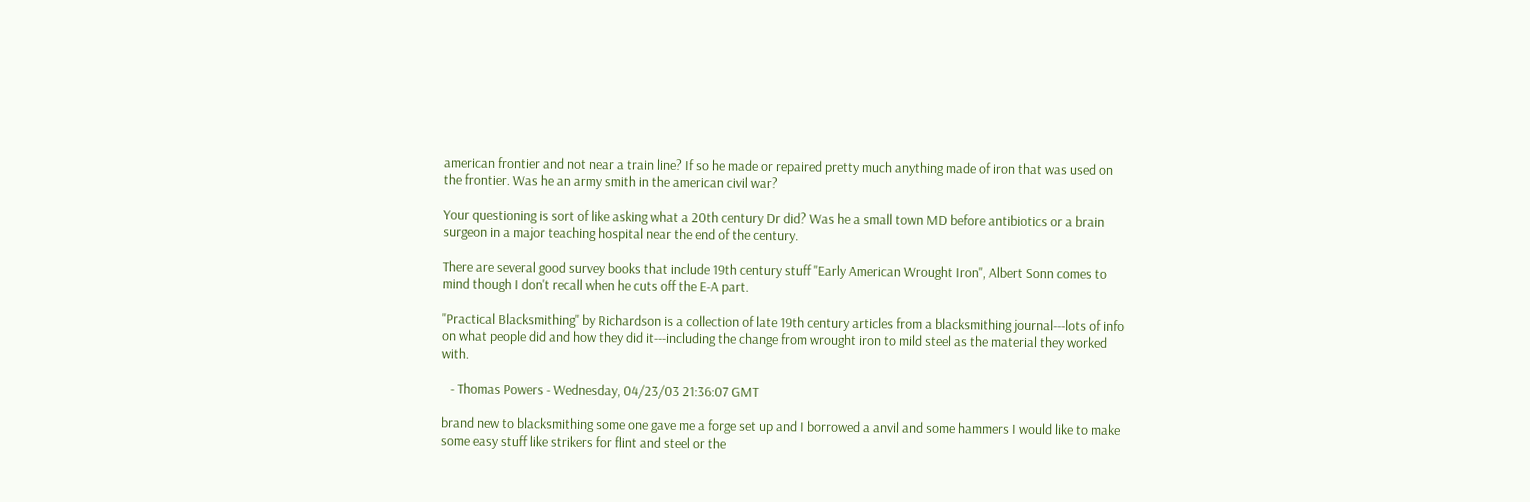american frontier and not near a train line? If so he made or repaired pretty much anything made of iron that was used on the frontier. Was he an army smith in the american civil war?

Your questioning is sort of like asking what a 20th century Dr did? Was he a small town MD before antibiotics or a brain surgeon in a major teaching hospital near the end of the century.

There are several good survey books that include 19th century stuff "Early American Wrought Iron", Albert Sonn comes to mind though I don't recall when he cuts off the E-A part.

"Practical Blacksmithing" by Richardson is a collection of late 19th century articles from a blacksmithing journal---lots of info on what people did and how they did it---including the change from wrought iron to mild steel as the material they worked with.

   - Thomas Powers - Wednesday, 04/23/03 21:36:07 GMT

brand new to blacksmithing some one gave me a forge set up and I borrowed a anvil and some hammers I would like to make some easy stuff like strikers for flint and steel or the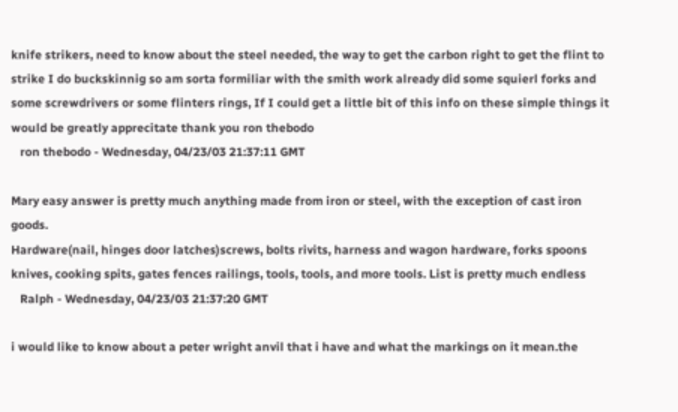knife strikers, need to know about the steel needed, the way to get the carbon right to get the flint to strike I do buckskinnig so am sorta formiliar with the smith work already did some squierl forks and some screwdrivers or some flinters rings, If I could get a little bit of this info on these simple things it would be greatly apprecitate thank you ron thebodo
   ron thebodo - Wednesday, 04/23/03 21:37:11 GMT

Mary easy answer is pretty much anything made from iron or steel, with the exception of cast iron goods.
Hardware(nail, hinges door latches)screws, bolts rivits, harness and wagon hardware, forks spoons knives, cooking spits, gates fences railings, tools, tools, and more tools. List is pretty much endless
   Ralph - Wednesday, 04/23/03 21:37:20 GMT

i would like to know about a peter wright anvil that i have and what the markings on it mean.the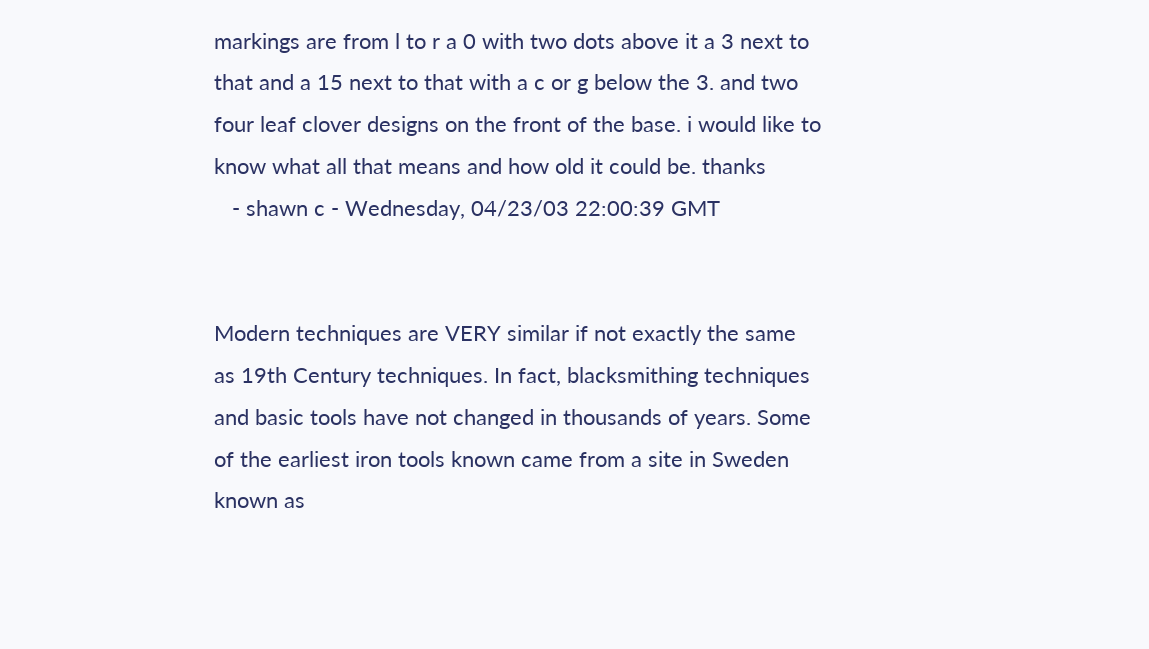markings are from l to r a 0 with two dots above it a 3 next to that and a 15 next to that with a c or g below the 3. and two four leaf clover designs on the front of the base. i would like to know what all that means and how old it could be. thanks
   - shawn c - Wednesday, 04/23/03 22:00:39 GMT


Modern techniques are VERY similar if not exactly the same as 19th Century techniques. In fact, blacksmithing techniques and basic tools have not changed in thousands of years. Some of the earliest iron tools known came from a site in Sweden known as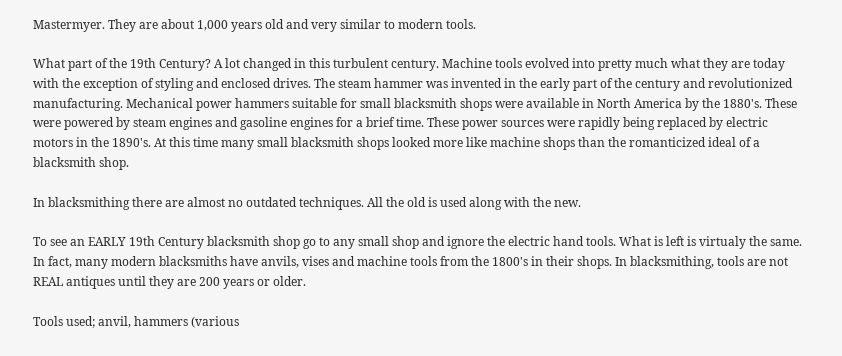Mastermyer. They are about 1,000 years old and very similar to modern tools.

What part of the 19th Century? A lot changed in this turbulent century. Machine tools evolved into pretty much what they are today with the exception of styling and enclosed drives. The steam hammer was invented in the early part of the century and revolutionized manufacturing. Mechanical power hammers suitable for small blacksmith shops were available in North America by the 1880's. These were powered by steam engines and gasoline engines for a brief time. These power sources were rapidly being replaced by electric motors in the 1890's. At this time many small blacksmith shops looked more like machine shops than the romanticized ideal of a blacksmith shop.

In blacksmithing there are almost no outdated techniques. All the old is used along with the new.

To see an EARLY 19th Century blacksmith shop go to any small shop and ignore the electric hand tools. What is left is virtualy the same. In fact, many modern blacksmiths have anvils, vises and machine tools from the 1800's in their shops. In blacksmithing, tools are not REAL antiques until they are 200 years or older.

Tools used; anvil, hammers (various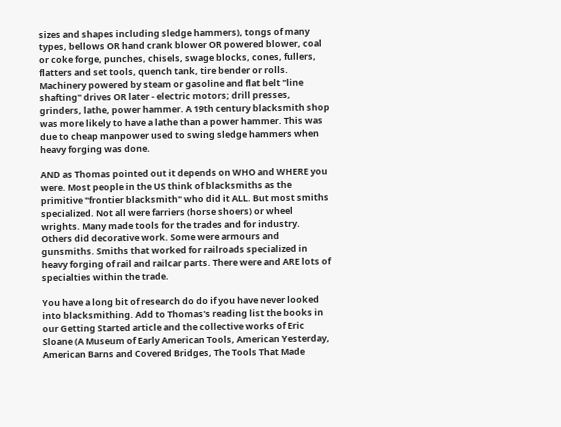sizes and shapes including sledge hammers), tongs of many types, bellows OR hand crank blower OR powered blower, coal or coke forge, punches, chisels, swage blocks, cones, fullers, flatters and set tools, quench tank, tire bender or rolls. Machinery powered by steam or gasoline and flat belt "line shafting" drives OR later - electric motors; drill presses, grinders, lathe, power hammer. A 19th century blacksmith shop was more likely to have a lathe than a power hammer. This was due to cheap manpower used to swing sledge hammers when heavy forging was done.

AND as Thomas pointed out it depends on WHO and WHERE you were. Most people in the US think of blacksmiths as the primitive "frontier blacksmith" who did it ALL. But most smiths specialized. Not all were farriers (horse shoers) or wheel wrights. Many made tools for the trades and for industry. Others did decorative work. Some were armours and gunsmiths. Smiths that worked for railroads specialized in heavy forging of rail and railcar parts. There were and ARE lots of specialties within the trade.

You have a long bit of research do do if you have never looked into blacksmithing. Add to Thomas's reading list the books in our Getting Started article and the collective works of Eric Sloane (A Museum of Early American Tools, American Yesterday, American Barns and Covered Bridges, The Tools That Made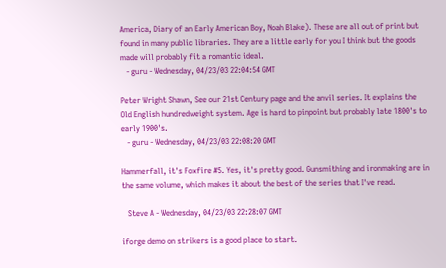America, Diary of an Early American Boy, Noah Blake). These are all out of print but found in many public libraries. They are a little early for you I think but the goods made will probably fit a romantic ideal.
   - guru - Wednesday, 04/23/03 22:04:54 GMT

Peter Wright Shawn, See our 21st Century page and the anvil series. It explains the Old English hundredweight system. Age is hard to pinpoint but probably late 1800's to early 1900's.
   - guru - Wednesday, 04/23/03 22:08:20 GMT

Hammerfall, it's Foxfire #5. Yes, it's pretty good. Gunsmithing and ironmaking are in the same volume, which makes it about the best of the series that I've read.

   Steve A - Wednesday, 04/23/03 22:28:07 GMT

iforge demo on strikers is a good place to start.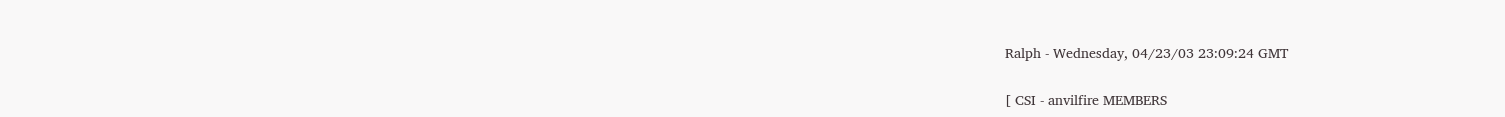Ralph - Wednesday, 04/23/03 23:09:24 GMT

[ CSI - anvilfire MEMBERS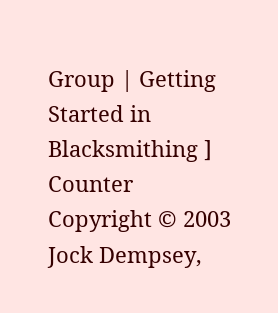Group | Getting Started in Blacksmithing ]
Counter    Copyright © 2003 Jock Dempsey,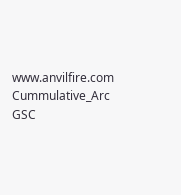www.anvilfire.com Cummulative_Arc GSC